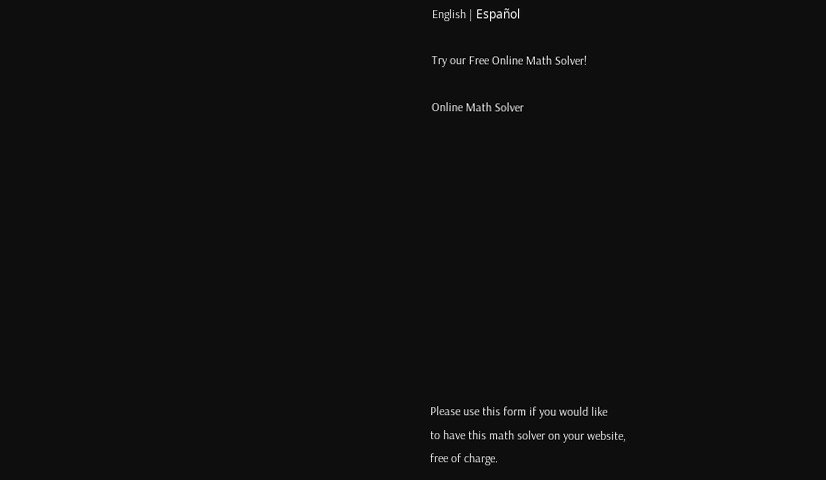English | Español

Try our Free Online Math Solver!

Online Math Solver












Please use this form if you would like
to have this math solver on your website,
free of charge.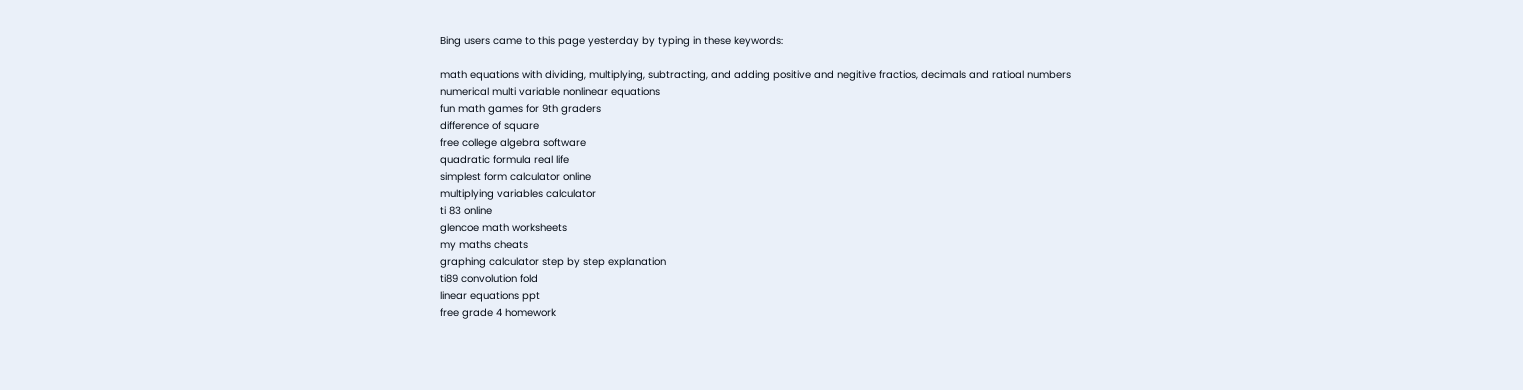Bing users came to this page yesterday by typing in these keywords:

math equations with dividing, multiplying, subtracting, and adding positive and negitive fractios, decimals and ratioal numbers
numerical multi variable nonlinear equations
fun math games for 9th graders
difference of square
free college algebra software
quadratic formula real life
simplest form calculator online
multiplying variables calculator
ti 83 online
glencoe math worksheets
my maths cheats
graphing calculator step by step explanation
ti89 convolution fold
linear equations ppt
free grade 4 homework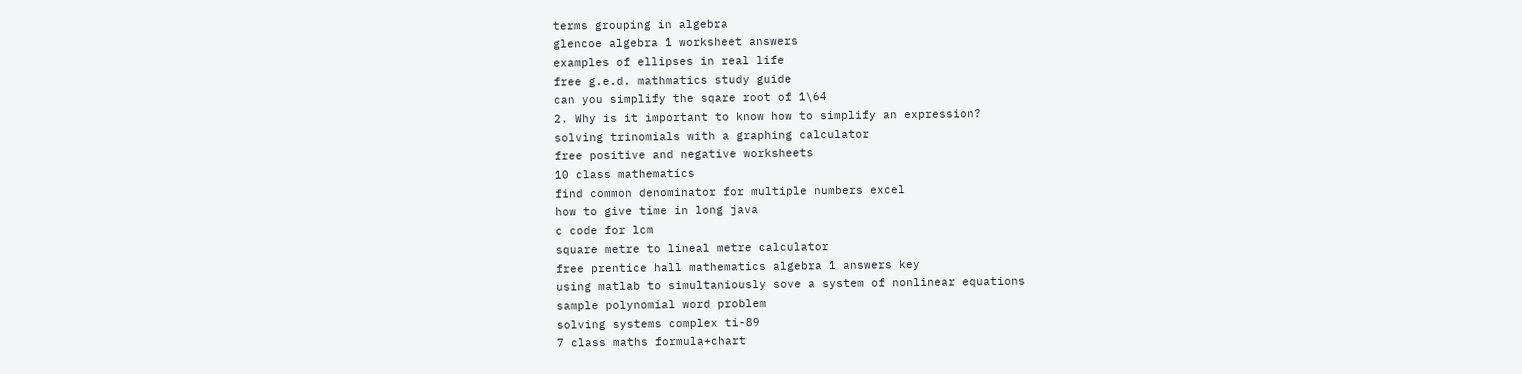terms grouping in algebra
glencoe algebra 1 worksheet answers
examples of ellipses in real life
free g.e.d. mathmatics study guide
can you simplify the sqare root of 1\64
2. Why is it important to know how to simplify an expression?
solving trinomials with a graphing calculator
free positive and negative worksheets
10 class mathematics
find common denominator for multiple numbers excel
how to give time in long java
c code for lcm
square metre to lineal metre calculator
free prentice hall mathematics algebra 1 answers key
using matlab to simultaniously sove a system of nonlinear equations
sample polynomial word problem
solving systems complex ti-89
7 class maths formula+chart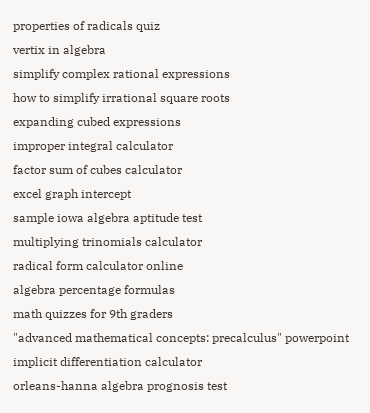properties of radicals quiz
vertix in algebra
simplify complex rational expressions
how to simplify irrational square roots
expanding cubed expressions
improper integral calculator
factor sum of cubes calculator
excel graph intercept
sample iowa algebra aptitude test
multiplying trinomials calculator
radical form calculator online
algebra percentage formulas
math quizzes for 9th graders
"advanced mathematical concepts: precalculus" powerpoint
implicit differentiation calculator
orleans-hanna algebra prognosis test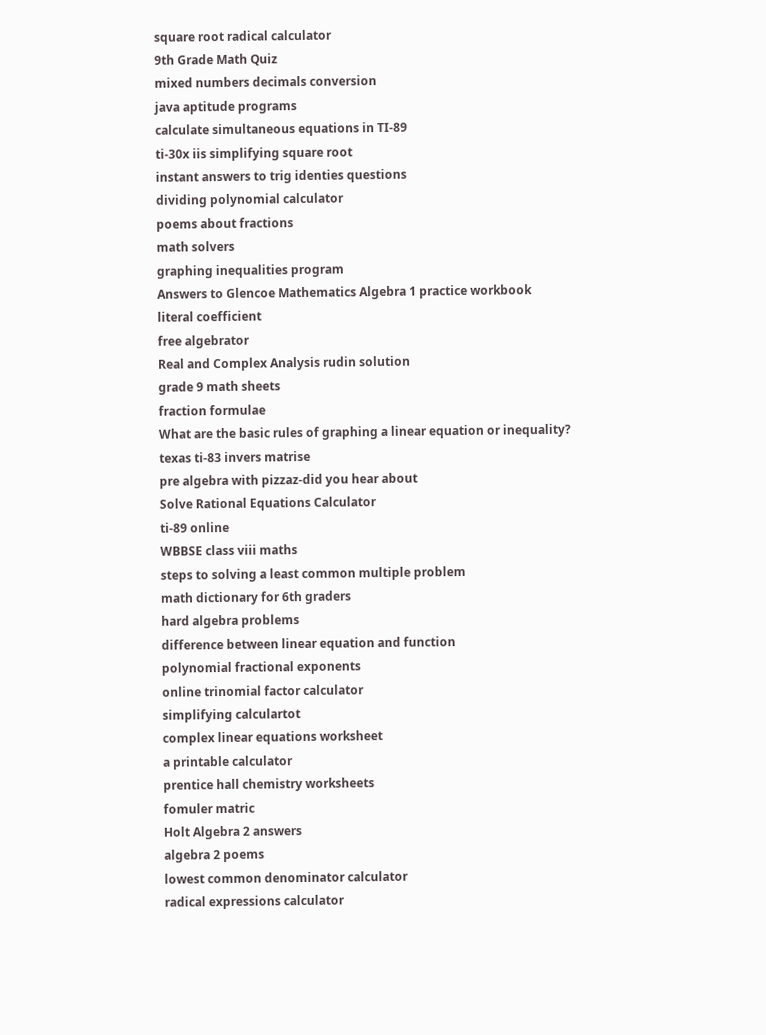square root radical calculator
9th Grade Math Quiz
mixed numbers decimals conversion
java aptitude programs
calculate simultaneous equations in TI-89
ti-30x iis simplifying square root
instant answers to trig identies questions
dividing polynomial calculator
poems about fractions
math solvers
graphing inequalities program
Answers to Glencoe Mathematics Algebra 1 practice workbook
literal coefficient
free algebrator
Real and Complex Analysis rudin solution
grade 9 math sheets
fraction formulae
What are the basic rules of graphing a linear equation or inequality?
texas ti-83 invers matrise
pre algebra with pizzaz-did you hear about
Solve Rational Equations Calculator
ti-89 online
WBBSE class viii maths
steps to solving a least common multiple problem
math dictionary for 6th graders
hard algebra problems
difference between linear equation and function
polynomial fractional exponents
online trinomial factor calculator
simplifying calculartot
complex linear equations worksheet
a printable calculator
prentice hall chemistry worksheets
fomuler matric
Holt Algebra 2 answers
algebra 2 poems
lowest common denominator calculator
radical expressions calculator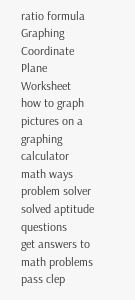ratio formula
Graphing Coordinate Plane Worksheet
how to graph pictures on a graphing calculator
math ways problem solver
solved aptitude questions
get answers to math problems
pass clep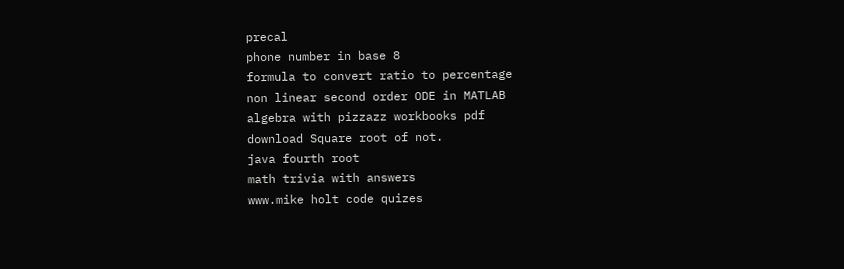precal
phone number in base 8
formula to convert ratio to percentage
non linear second order ODE in MATLAB
algebra with pizzazz workbooks pdf
download Square root of not.
java fourth root
math trivia with answers
www.mike holt code quizes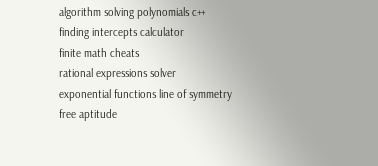algorithm solving polynomials c++
finding intercepts calculator
finite math cheats
rational expressions solver
exponential functions line of symmetry
free aptitude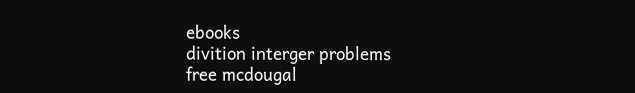ebooks
divition interger problems
free mcdougal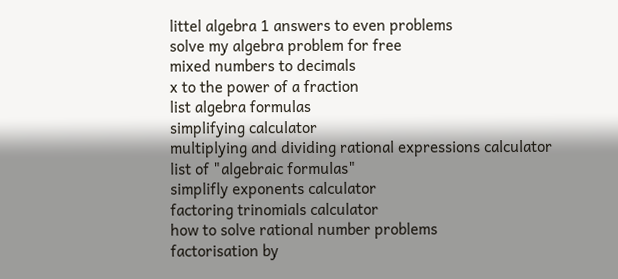littel algebra 1 answers to even problems
solve my algebra problem for free
mixed numbers to decimals
x to the power of a fraction
list algebra formulas
simplifying calculator
multiplying and dividing rational expressions calculator
list of "algebraic formulas"
simplifly exponents calculator
factoring trinomials calculator
how to solve rational number problems
factorisation by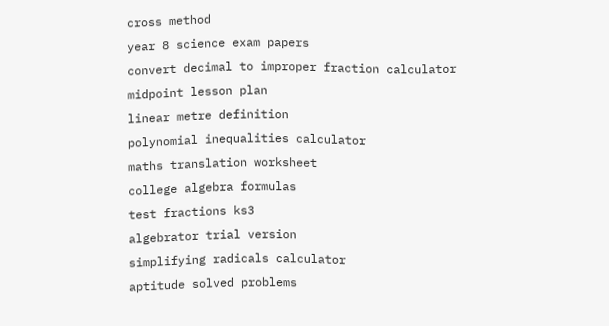cross method
year 8 science exam papers
convert decimal to improper fraction calculator
midpoint lesson plan
linear metre definition
polynomial inequalities calculator
maths translation worksheet
college algebra formulas
test fractions ks3
algebrator trial version
simplifying radicals calculator
aptitude solved problems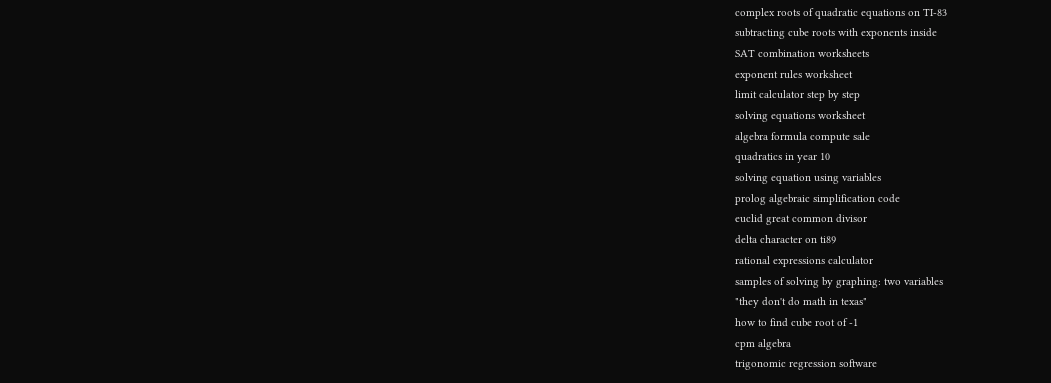complex roots of quadratic equations on TI-83
subtracting cube roots with exponents inside
SAT combination worksheets
exponent rules worksheet
limit calculator step by step
solving equations worksheet
algebra formula compute sale
quadratics in year 10
solving equation using variables
prolog algebraic simplification code
euclid great common divisor
delta character on ti89
rational expressions calculator
samples of solving by graphing: two variables
"they don't do math in texas"
how to find cube root of -1
cpm algebra
trigonomic regression software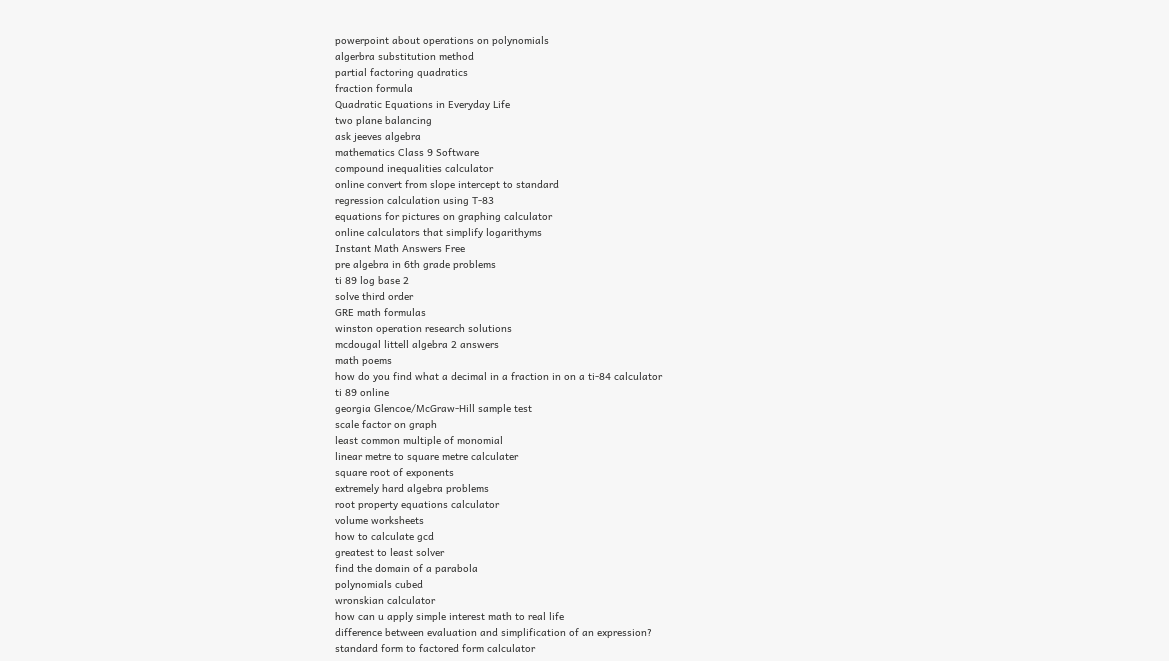powerpoint about operations on polynomials
algerbra substitution method
partial factoring quadratics
fraction formula
Quadratic Equations in Everyday Life
two plane balancing
ask jeeves algebra
mathematics Class 9 Software
compound inequalities calculator
online convert from slope intercept to standard
regression calculation using T-83
equations for pictures on graphing calculator
online calculators that simplify logarithyms
Instant Math Answers Free
pre algebra in 6th grade problems
ti 89 log base 2
solve third order
GRE math formulas
winston operation research solutions
mcdougal littell algebra 2 answers
math poems
how do you find what a decimal in a fraction in on a ti-84 calculator
ti 89 online
georgia Glencoe/McGraw-Hill sample test
scale factor on graph
least common multiple of monomial
linear metre to square metre calculater
square root of exponents
extremely hard algebra problems
root property equations calculator
volume worksheets
how to calculate gcd
greatest to least solver
find the domain of a parabola
polynomials cubed
wronskian calculator
how can u apply simple interest math to real life
difference between evaluation and simplification of an expression?
standard form to factored form calculator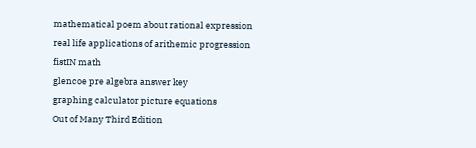mathematical poem about rational expression
real life applications of arithemic progression
fistIN math
glencoe pre algebra answer key
graphing calculator picture equations
Out of Many Third Edition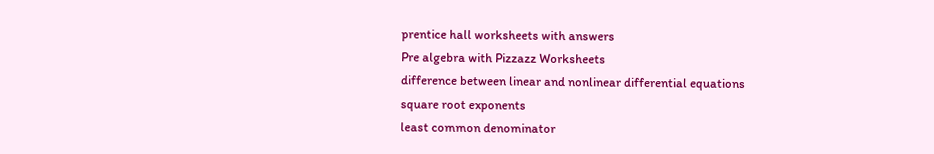prentice hall worksheets with answers
Pre algebra with Pizzazz Worksheets
difference between linear and nonlinear differential equations
square root exponents
least common denominator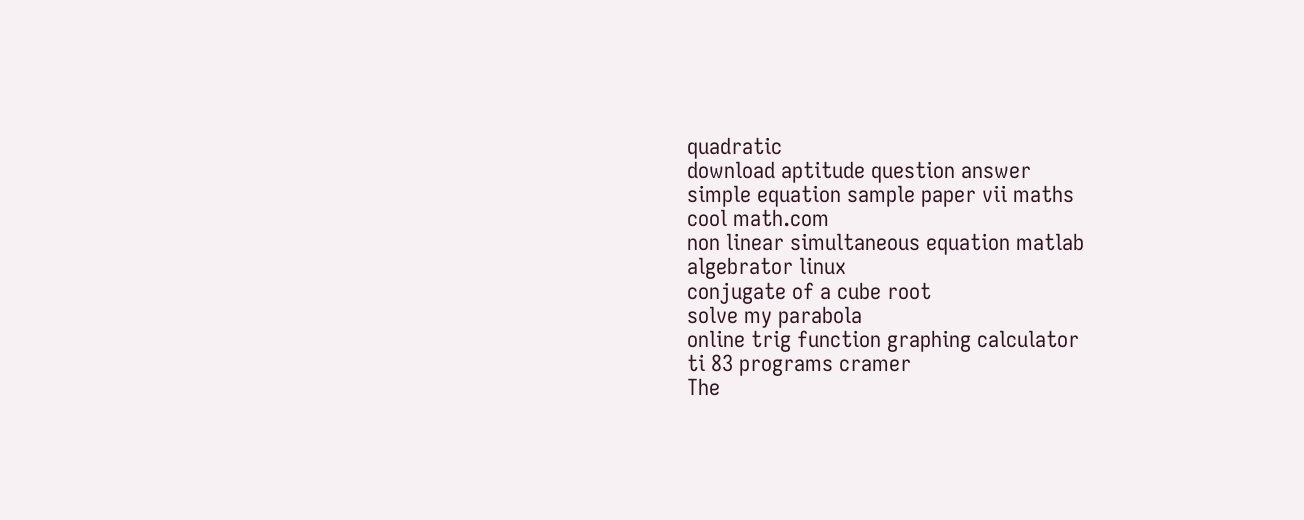quadratic
download aptitude question answer
simple equation sample paper vii maths
cool math.com
non linear simultaneous equation matlab
algebrator linux
conjugate of a cube root
solve my parabola
online trig function graphing calculator
ti 83 programs cramer
The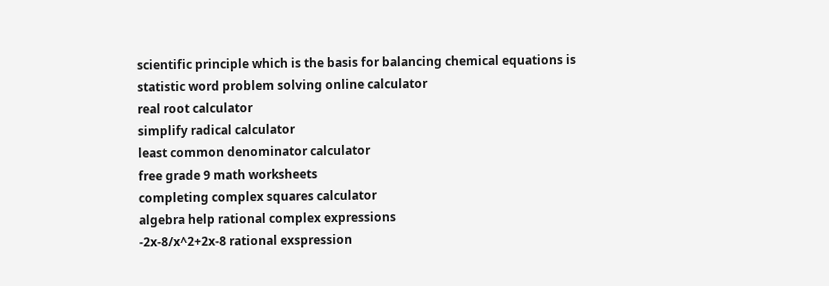scientific principle which is the basis for balancing chemical equations is
statistic word problem solving online calculator
real root calculator
simplify radical calculator
least common denominator calculator
free grade 9 math worksheets
completing complex squares calculator
algebra help rational complex expressions
-2x-8/x^2+2x-8 rational exspression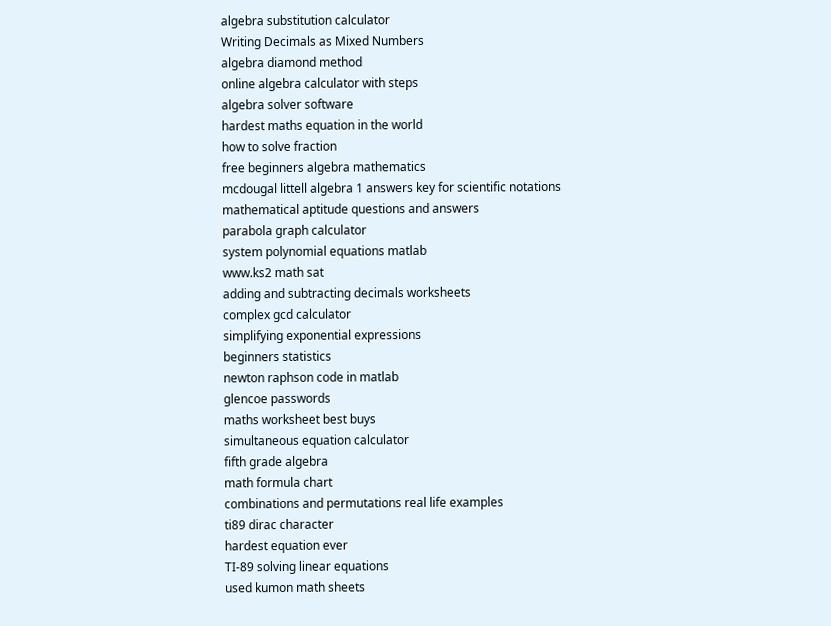algebra substitution calculator
Writing Decimals as Mixed Numbers
algebra diamond method
online algebra calculator with steps
algebra solver software
hardest maths equation in the world
how to solve fraction
free beginners algebra mathematics
mcdougal littell algebra 1 answers key for scientific notations
mathematical aptitude questions and answers
parabola graph calculator
system polynomial equations matlab
www.ks2 math sat
adding and subtracting decimals worksheets
complex gcd calculator
simplifying exponential expressions
beginners statistics
newton raphson code in matlab
glencoe passwords
maths worksheet best buys
simultaneous equation calculator
fifth grade algebra
math formula chart
combinations and permutations real life examples
ti89 dirac character
hardest equation ever
TI-89 solving linear equations
used kumon math sheets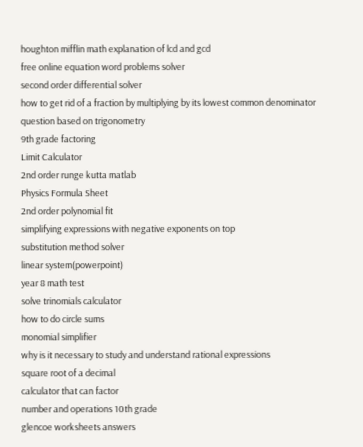houghton mifflin math explanation of lcd and gcd
free online equation word problems solver
second order differential solver
how to get rid of a fraction by multiplying by its lowest common denominator
question based on trigonometry
9th grade factoring
Limit Calculator
2nd order runge kutta matlab
Physics Formula Sheet
2nd order polynomial fit
simplifying expressions with negative exponents on top
substitution method solver
linear system(powerpoint)
year 8 math test
solve trinomials calculator
how to do circle sums
monomial simplifier
why is it necessary to study and understand rational expressions
square root of a decimal
calculator that can factor
number and operations 10th grade
glencoe worksheets answers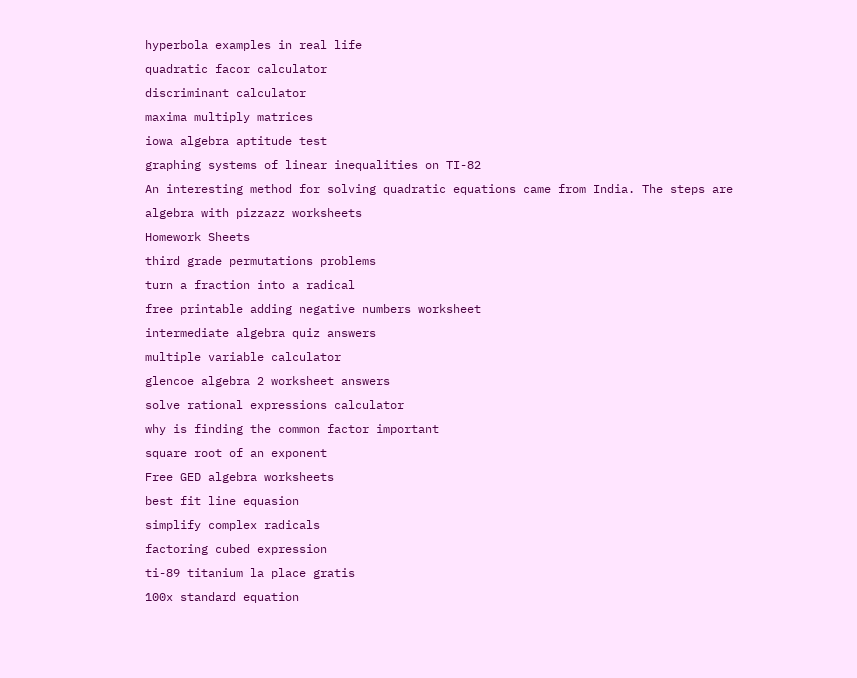hyperbola examples in real life
quadratic facor calculator
discriminant calculator
maxima multiply matrices
iowa algebra aptitude test
graphing systems of linear inequalities on TI-82
An interesting method for solving quadratic equations came from India. The steps are
algebra with pizzazz worksheets
Homework Sheets
third grade permutations problems
turn a fraction into a radical
free printable adding negative numbers worksheet
intermediate algebra quiz answers
multiple variable calculator
glencoe algebra 2 worksheet answers
solve rational expressions calculator
why is finding the common factor important
square root of an exponent
Free GED algebra worksheets
best fit line equasion
simplify complex radicals
factoring cubed expression
ti-89 titanium la place gratis
100x standard equation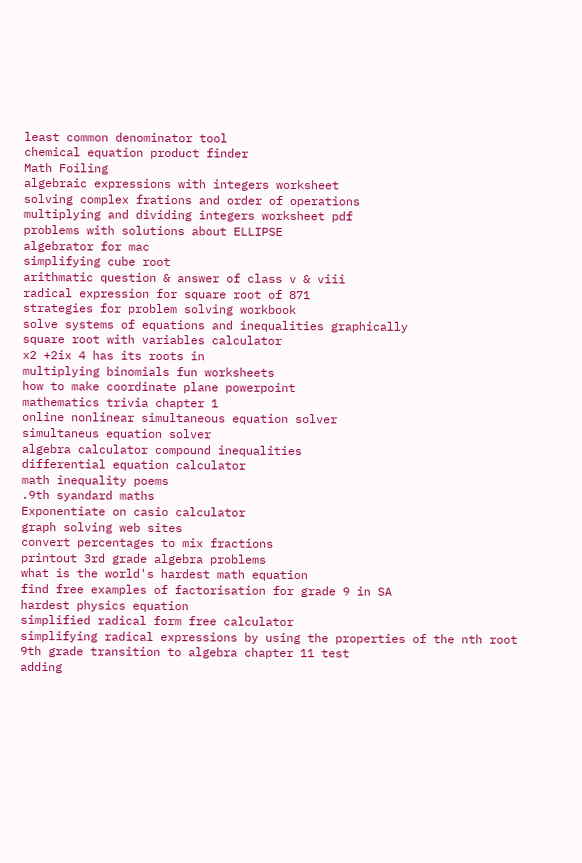least common denominator tool
chemical equation product finder
Math Foiling
algebraic expressions with integers worksheet
solving complex frations and order of operations
multiplying and dividing integers worksheet pdf
problems with solutions about ELLIPSE
algebrator for mac
simplifying cube root
arithmatic question & answer of class v & viii
radical expression for square root of 871
strategies for problem solving workbook
solve systems of equations and inequalities graphically
square root with variables calculator
x2 +2ix 4 has its roots in
multiplying binomials fun worksheets
how to make coordinate plane powerpoint
mathematics trivia chapter 1
online nonlinear simultaneous equation solver
simultaneus equation solver
algebra calculator compound inequalities
differential equation calculator
math inequality poems
.9th syandard maths
Exponentiate on casio calculator
graph solving web sites
convert percentages to mix fractions
printout 3rd grade algebra problems
what is the world's hardest math equation
find free examples of factorisation for grade 9 in SA
hardest physics equation
simplified radical form free calculator
simplifying radical expressions by using the properties of the nth root
9th grade transition to algebra chapter 11 test
adding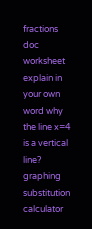fractions doc worksheet
explain in your own word why the line x=4 is a vertical line?
graphing substitution calculator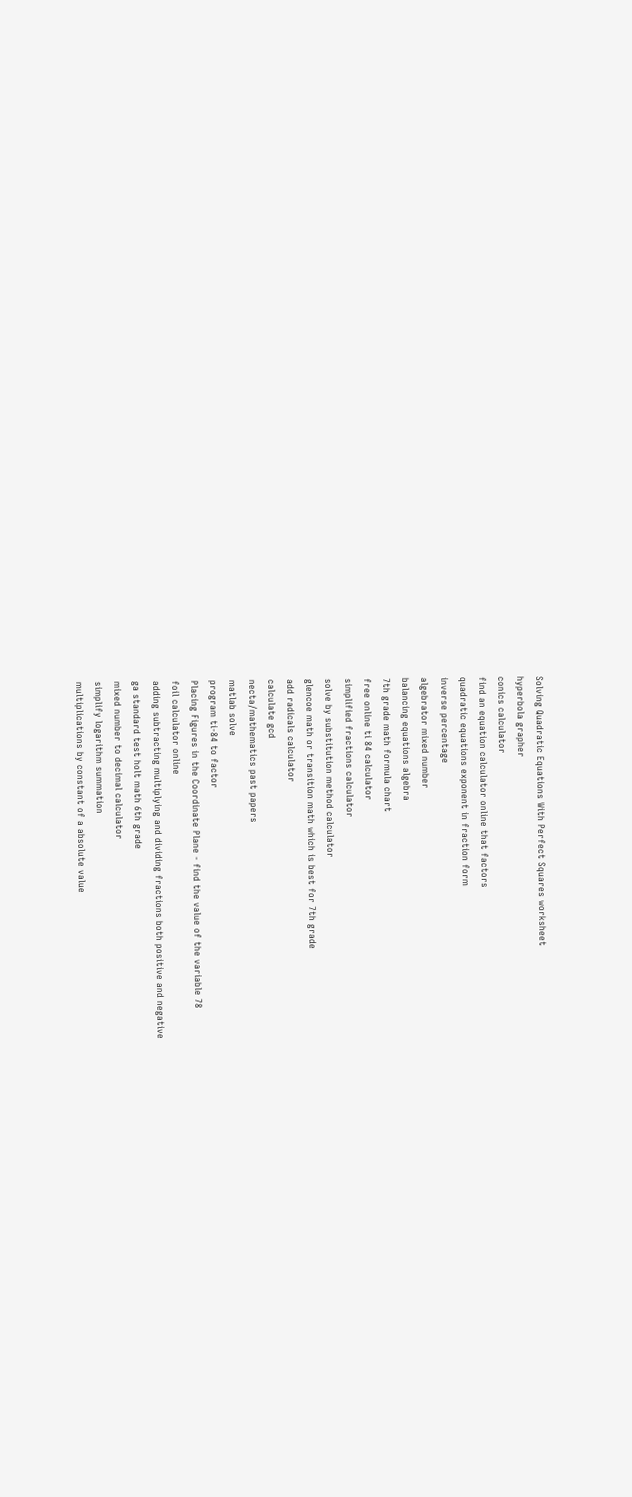Solving Quadratic Equations With Perfect Squares worksheet
hyperbola grapher
conics calculator
find an equation calculator online that factors
quadratic equations exponent in fraction form
inverse percentage
algebrator mixed number
balancing equations algebra
7th grade math formula chart
free online ti 84 calculator
simplified fractions calculator
solve by substitution method calculator
glencoe math or transition math which is best for 7th grade
add radicals calculator
calculate gcd
necta/mathematics past papers
matlab solve
program ti-84 to factor
Placing Figures in the Coordinate Plane - find the value of the variable 78
foil calculator online
adding subtracting multiplying and dividing fractions both positive and negative
ga standard test holt math 6th grade
mixed number to decimal calculator
simplify logarithm summation
multiplications by constant of a absolute value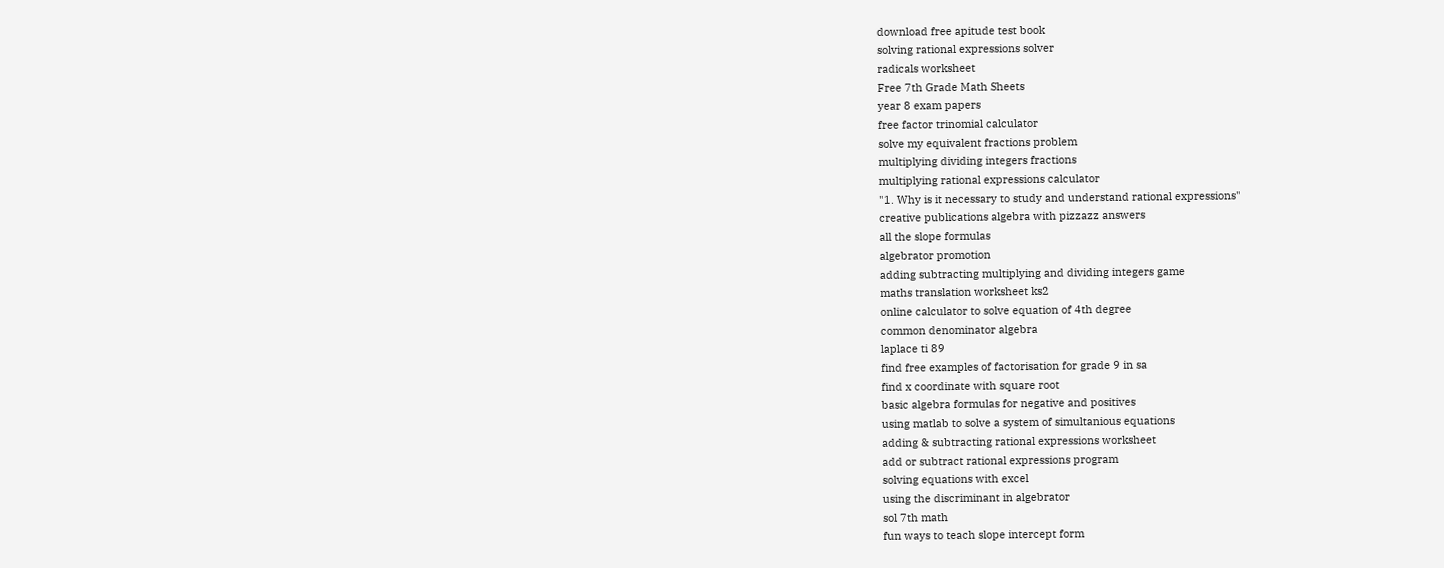download free apitude test book
solving rational expressions solver
radicals worksheet
Free 7th Grade Math Sheets
year 8 exam papers
free factor trinomial calculator
solve my equivalent fractions problem
multiplying dividing integers fractions
multiplying rational expressions calculator
"1. Why is it necessary to study and understand rational expressions"
creative publications algebra with pizzazz answers
all the slope formulas
algebrator promotion
adding subtracting multiplying and dividing integers game
maths translation worksheet ks2
online calculator to solve equation of 4th degree
common denominator algebra
laplace ti 89
find free examples of factorisation for grade 9 in sa
find x coordinate with square root
basic algebra formulas for negative and positives
using matlab to solve a system of simultanious equations
adding & subtracting rational expressions worksheet
add or subtract rational expressions program
solving equations with excel
using the discriminant in algebrator
sol 7th math
fun ways to teach slope intercept form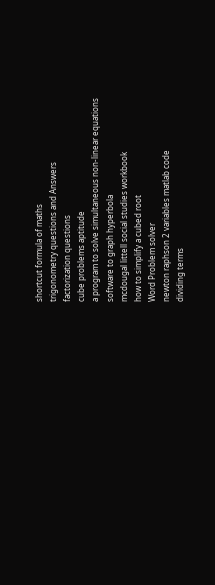shortcut formula of maths
trigonometry questions and Answers
factorization questions
cube problems aptitude
a program to solve simultaneous non-linear equations
software to graph hyperbola
mcdougal littell social studies workbook
how to simplify a cubed root
Word Problem solver
newton raphson 2 variables matlab code
dividing terms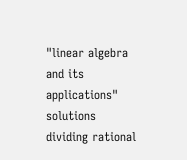"linear algebra and its applications" solutions
dividing rational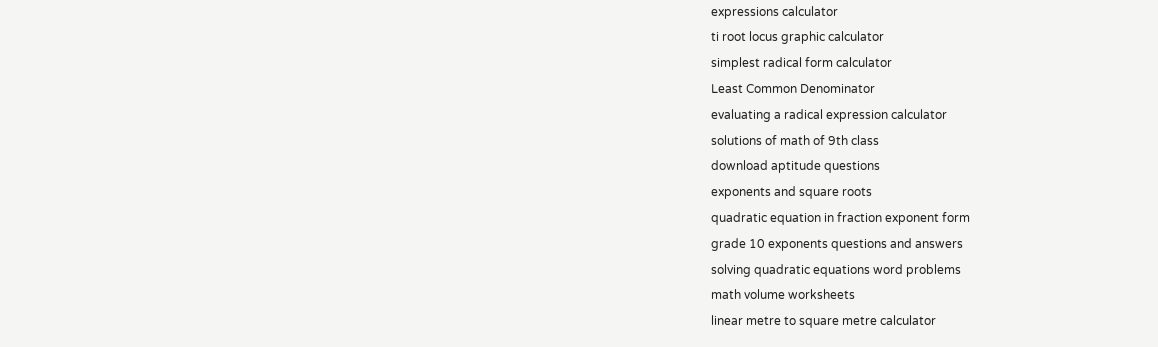expressions calculator
ti root locus graphic calculator
simplest radical form calculator
Least Common Denominator
evaluating a radical expression calculator
solutions of math of 9th class
download aptitude questions
exponents and square roots
quadratic equation in fraction exponent form
grade 10 exponents questions and answers
solving quadratic equations word problems
math volume worksheets
linear metre to square metre calculator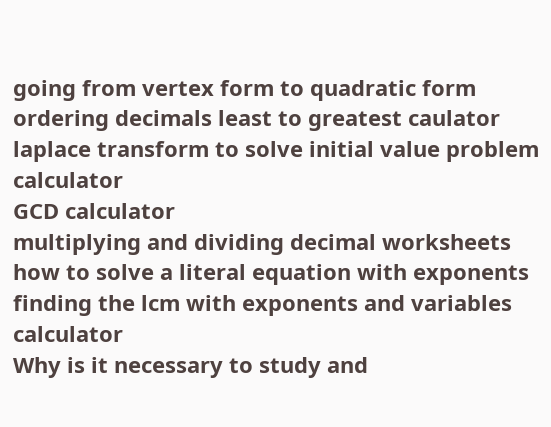going from vertex form to quadratic form
ordering decimals least to greatest caulator
laplace transform to solve initial value problem calculator
GCD calculator
multiplying and dividing decimal worksheets
how to solve a literal equation with exponents
finding the lcm with exponents and variables calculator
Why is it necessary to study and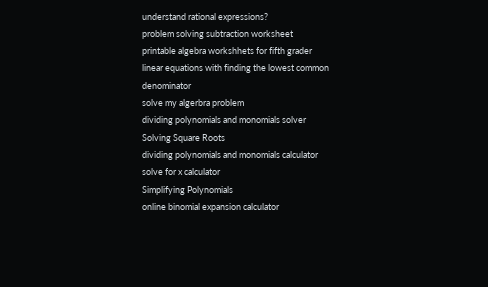understand rational expressions?
problem solving subtraction worksheet
printable algebra workshhets for fifth grader
linear equations with finding the lowest common denominator
solve my algerbra problem
dividing polynomials and monomials solver
Solving Square Roots
dividing polynomials and monomials calculator
solve for x calculator
Simplifying Polynomials
online binomial expansion calculator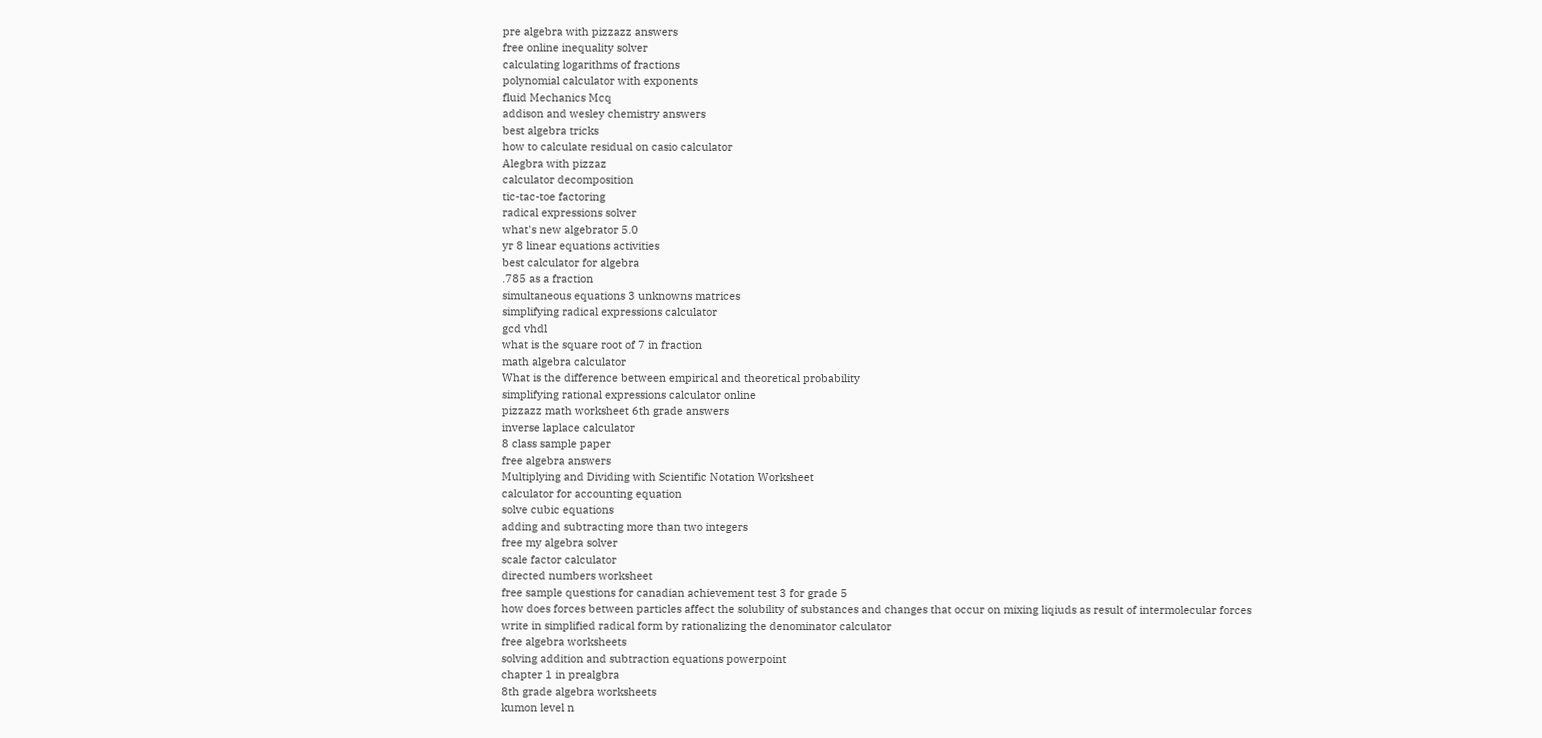pre algebra with pizzazz answers
free online inequality solver
calculating logarithms of fractions
polynomial calculator with exponents
fluid Mechanics Mcq
addison and wesley chemistry answers
best algebra tricks
how to calculate residual on casio calculator
Alegbra with pizzaz
calculator decomposition
tic-tac-toe factoring
radical expressions solver
what's new algebrator 5.0
yr 8 linear equations activities
best calculator for algebra
.785 as a fraction
simultaneous equations 3 unknowns matrices
simplifying radical expressions calculator
gcd vhdl
what is the square root of 7 in fraction
math algebra calculator
What is the difference between empirical and theoretical probability
simplifying rational expressions calculator online
pizzazz math worksheet 6th grade answers
inverse laplace calculator
8 class sample paper
free algebra answers
Multiplying and Dividing with Scientific Notation Worksheet
calculator for accounting equation
solve cubic equations
adding and subtracting more than two integers
free my algebra solver
scale factor calculator
directed numbers worksheet
free sample questions for canadian achievement test 3 for grade 5
how does forces between particles affect the solubility of substances and changes that occur on mixing liqiuds as result of intermolecular forces
write in simplified radical form by rationalizing the denominator calculator
free algebra worksheets
solving addition and subtraction equations powerpoint
chapter 1 in prealgbra
8th grade algebra worksheets
kumon level n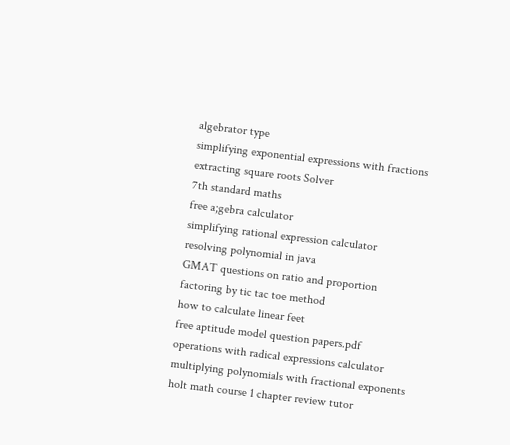algebrator type
simplifying exponential expressions with fractions
extracting square roots Solver
7th standard maths
free a;gebra calculator
simplifying rational expression calculator
resolving polynomial in java
GMAT questions on ratio and proportion
factoring by tic tac toe method
how to calculate linear feet
free aptitude model question papers.pdf
operations with radical expressions calculator
multiplying polynomials with fractional exponents
holt math course 1 chapter review tutor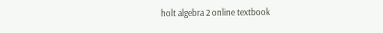holt algebra 2 online textbook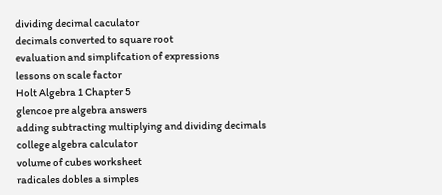dividing decimal caculator
decimals converted to square root
evaluation and simplifcation of expressions
lessons on scale factor
Holt Algebra 1 Chapter 5
glencoe pre algebra answers
adding subtracting multiplying and dividing decimals
college algebra calculator
volume of cubes worksheet
radicales dobles a simples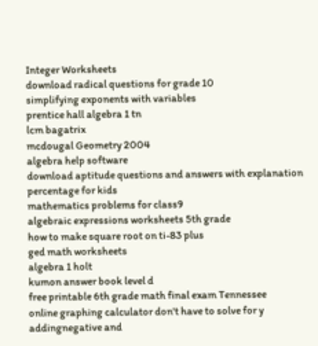Integer Worksheets
download radical questions for grade 10
simplifying exponents with variables
prentice hall algebra 1 tn
lcm bagatrix
mcdougal Geometry 2004
algebra help software
download aptitude questions and answers with explanation
percentage for kids
mathematics problems for class9
algebraic expressions worksheets 5th grade
how to make square root on ti-83 plus
ged math worksheets
algebra 1 holt
kumon answer book level d
free printable 6th grade math final exam Tennessee
online graphing calculator don't have to solve for y
addingnegative and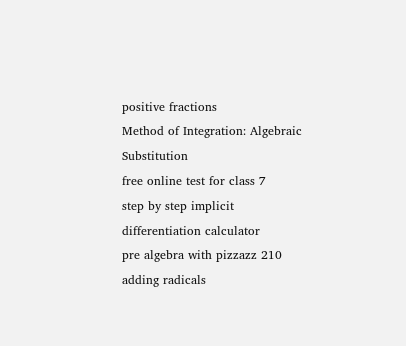positive fractions
Method of Integration: Algebraic Substitution
free online test for class 7
step by step implicit differentiation calculator
pre algebra with pizzazz 210
adding radicals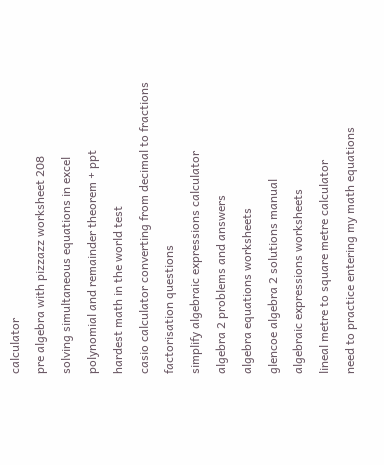calculator
pre algebra with pizzazz worksheet 208
solving simultaneous equations in excel
polynomial and remainder theorem + ppt
hardest math in the world test
casio calculator converting from decimal to fractions
factorisation questions
simplify algebraic expressions calculator
algebra 2 problems and answers
algebra equations worksheets
glencoe algebra 2 solutions manual
algebraic expressions worksheets
lineal metre to square metre calculator
need to practice entering my math equations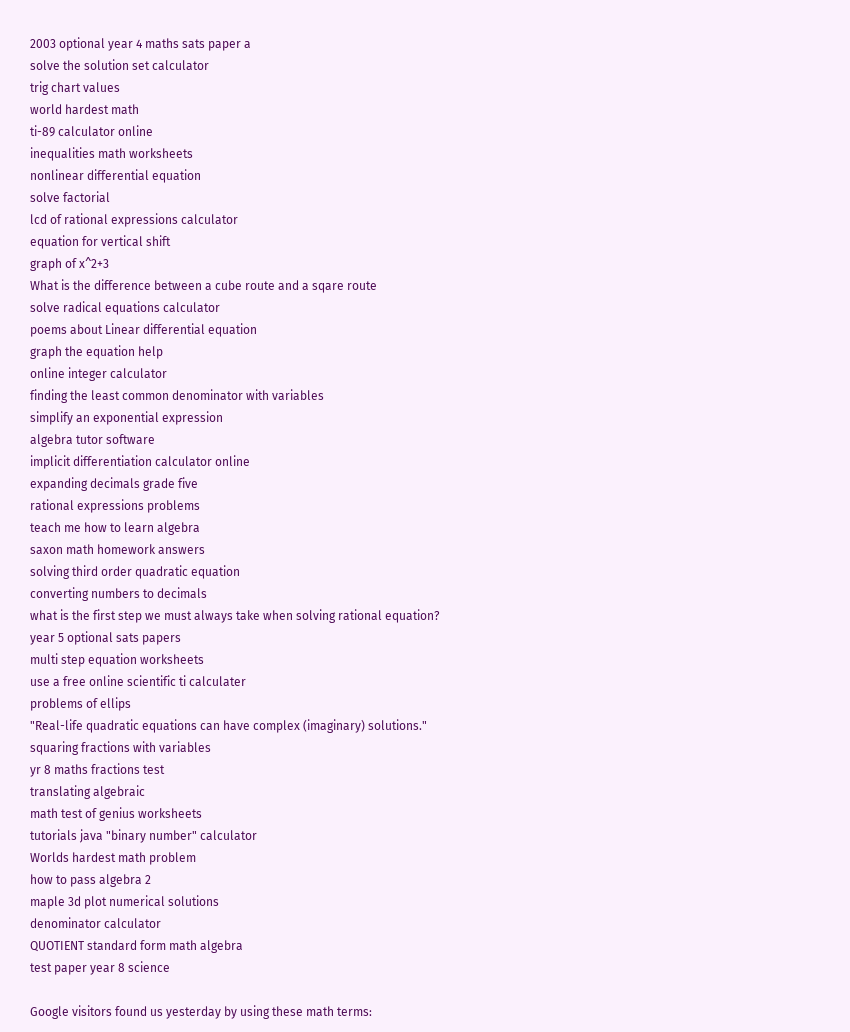2003 optional year 4 maths sats paper a
solve the solution set calculator
trig chart values
world hardest math
ti-89 calculator online
inequalities math worksheets
nonlinear differential equation
solve factorial
lcd of rational expressions calculator
equation for vertical shift
graph of x^2+3
What is the difference between a cube route and a sqare route
solve radical equations calculator
poems about Linear differential equation
graph the equation help
online integer calculator
finding the least common denominator with variables
simplify an exponential expression
algebra tutor software
implicit differentiation calculator online
expanding decimals grade five
rational expressions problems
teach me how to learn algebra
saxon math homework answers
solving third order quadratic equation
converting numbers to decimals
what is the first step we must always take when solving rational equation?
year 5 optional sats papers
multi step equation worksheets
use a free online scientific ti calculater
problems of ellips
"Real-life quadratic equations can have complex (imaginary) solutions."
squaring fractions with variables
yr 8 maths fractions test
translating algebraic
math test of genius worksheets
tutorials java "binary number" calculator
Worlds hardest math problem
how to pass algebra 2
maple 3d plot numerical solutions
denominator calculator
QUOTIENT standard form math algebra
test paper year 8 science

Google visitors found us yesterday by using these math terms: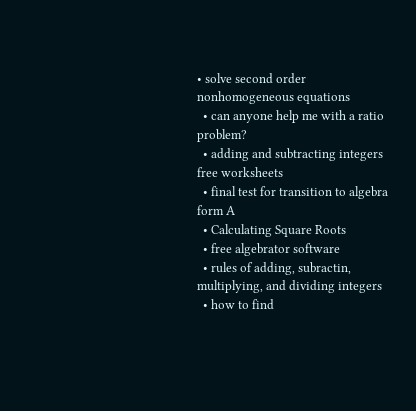• solve second order nonhomogeneous equations
  • can anyone help me with a ratio problem?
  • adding and subtracting integers free worksheets
  • final test for transition to algebra form A
  • Calculating Square Roots
  • free algebrator software
  • rules of adding, subractin, multiplying, and dividing integers
  • how to find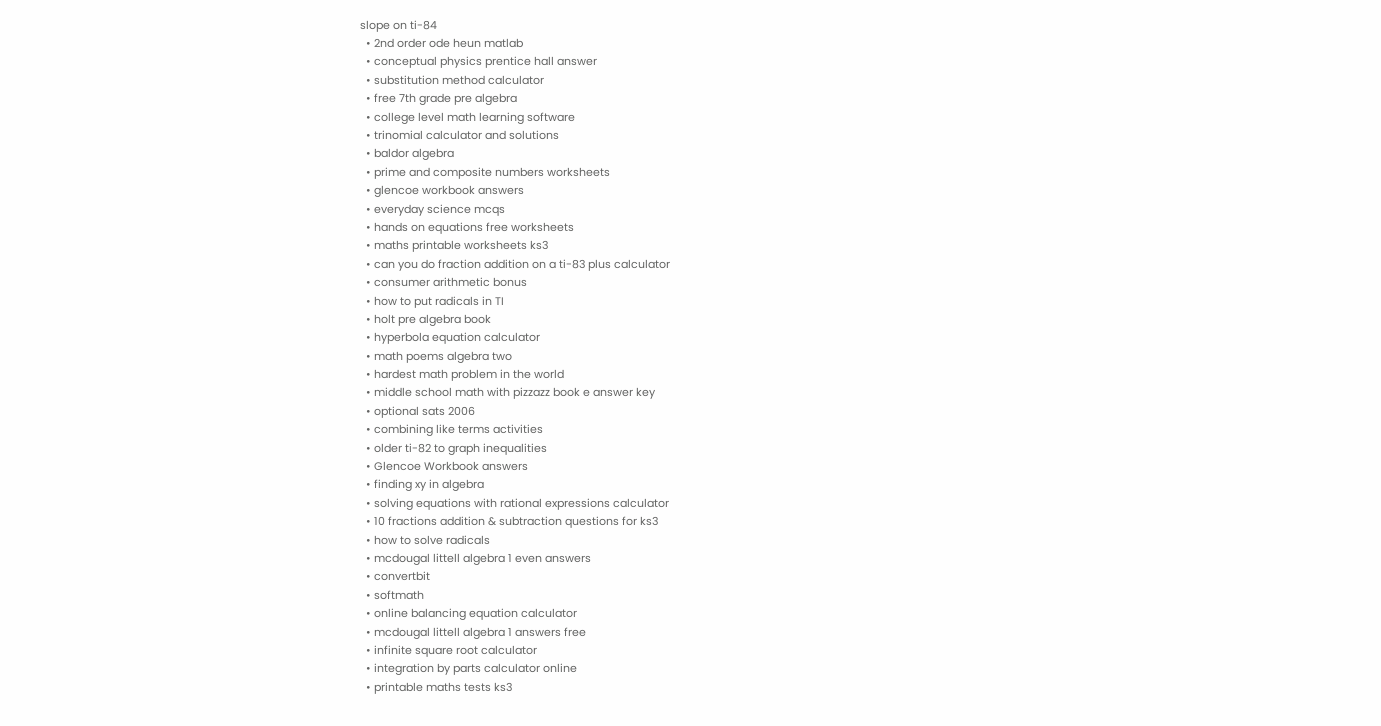slope on ti-84
  • 2nd order ode heun matlab
  • conceptual physics prentice hall answer
  • substitution method calculator
  • free 7th grade pre algebra
  • college level math learning software
  • trinomial calculator and solutions
  • baldor algebra
  • prime and composite numbers worksheets
  • glencoe workbook answers
  • everyday science mcqs
  • hands on equations free worksheets
  • maths printable worksheets ks3
  • can you do fraction addition on a ti-83 plus calculator
  • consumer arithmetic bonus
  • how to put radicals in TI
  • holt pre algebra book
  • hyperbola equation calculator
  • math poems algebra two
  • hardest math problem in the world
  • middle school math with pizzazz book e answer key
  • optional sats 2006
  • combining like terms activities
  • older ti-82 to graph inequalities
  • Glencoe Workbook answers
  • finding xy in algebra
  • solving equations with rational expressions calculator
  • 10 fractions addition & subtraction questions for ks3
  • how to solve radicals
  • mcdougal littell algebra 1 even answers
  • convertbit
  • softmath
  • online balancing equation calculator
  • mcdougal littell algebra 1 answers free
  • infinite square root calculator
  • integration by parts calculator online
  • printable maths tests ks3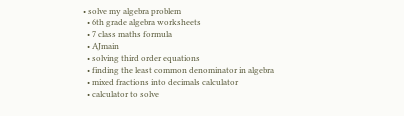• solve my algebra problem
  • 6th grade algebra worksheets
  • 7 class maths formula
  • AJmain
  • solving third order equations
  • finding the least common denominator in algebra
  • mixed fractions into decimals calculator
  • calculator to solve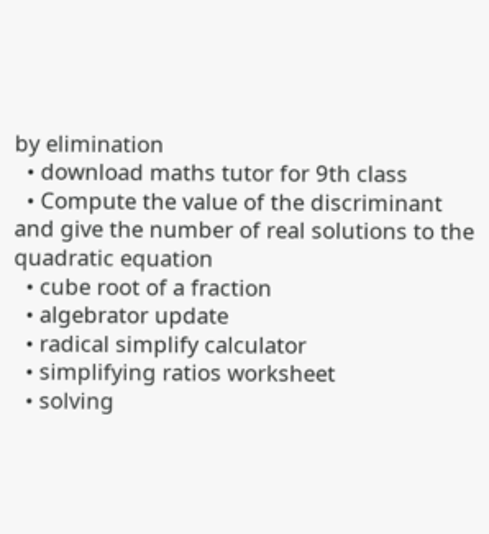by elimination
  • download maths tutor for 9th class
  • Compute the value of the discriminant and give the number of real solutions to the quadratic equation
  • cube root of a fraction
  • algebrator update
  • radical simplify calculator
  • simplifying ratios worksheet
  • solving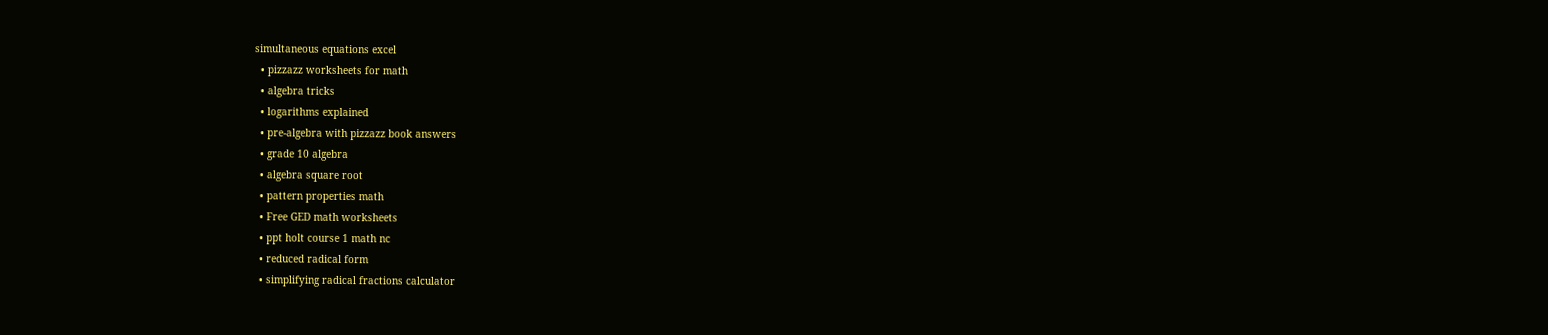simultaneous equations excel
  • pizzazz worksheets for math
  • algebra tricks
  • logarithms explained
  • pre-algebra with pizzazz book answers
  • grade 10 algebra
  • algebra square root
  • pattern properties math
  • Free GED math worksheets
  • ppt holt course 1 math nc
  • reduced radical form
  • simplifying radical fractions calculator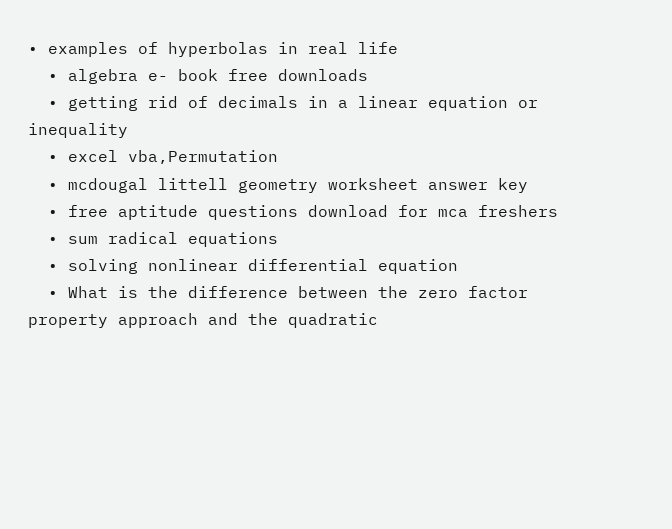• examples of hyperbolas in real life
  • algebra e- book free downloads
  • getting rid of decimals in a linear equation or inequality
  • excel vba,Permutation
  • mcdougal littell geometry worksheet answer key
  • free aptitude questions download for mca freshers
  • sum radical equations
  • solving nonlinear differential equation
  • What is the difference between the zero factor property approach and the quadratic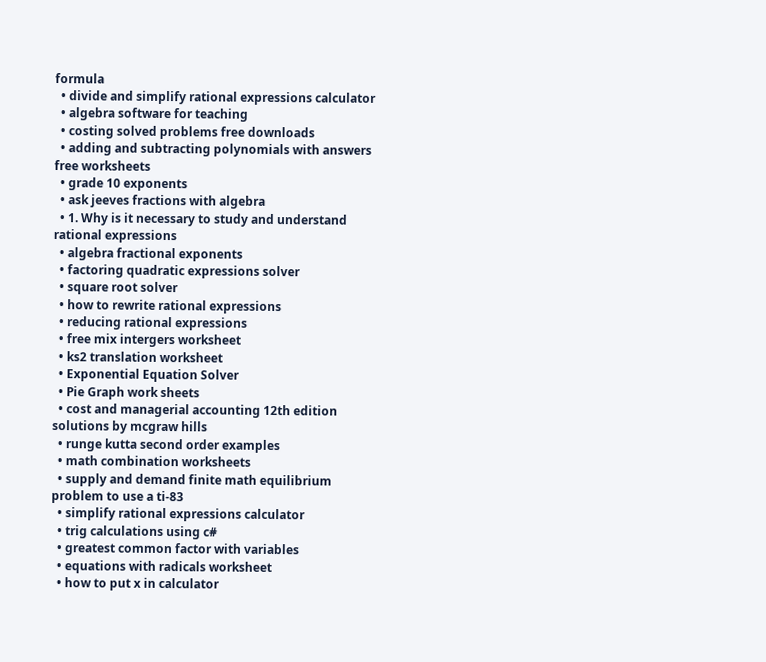formula
  • divide and simplify rational expressions calculator
  • algebra software for teaching
  • costing solved problems free downloads
  • adding and subtracting polynomials with answers free worksheets
  • grade 10 exponents
  • ask jeeves fractions with algebra
  • 1. Why is it necessary to study and understand rational expressions
  • algebra fractional exponents
  • factoring quadratic expressions solver
  • square root solver
  • how to rewrite rational expressions
  • reducing rational expressions
  • free mix intergers worksheet
  • ks2 translation worksheet
  • Exponential Equation Solver
  • Pie Graph work sheets
  • cost and managerial accounting 12th edition solutions by mcgraw hills
  • runge kutta second order examples
  • math combination worksheets
  • supply and demand finite math equilibrium problem to use a ti-83
  • simplify rational expressions calculator
  • trig calculations using c#
  • greatest common factor with variables
  • equations with radicals worksheet
  • how to put x in calculator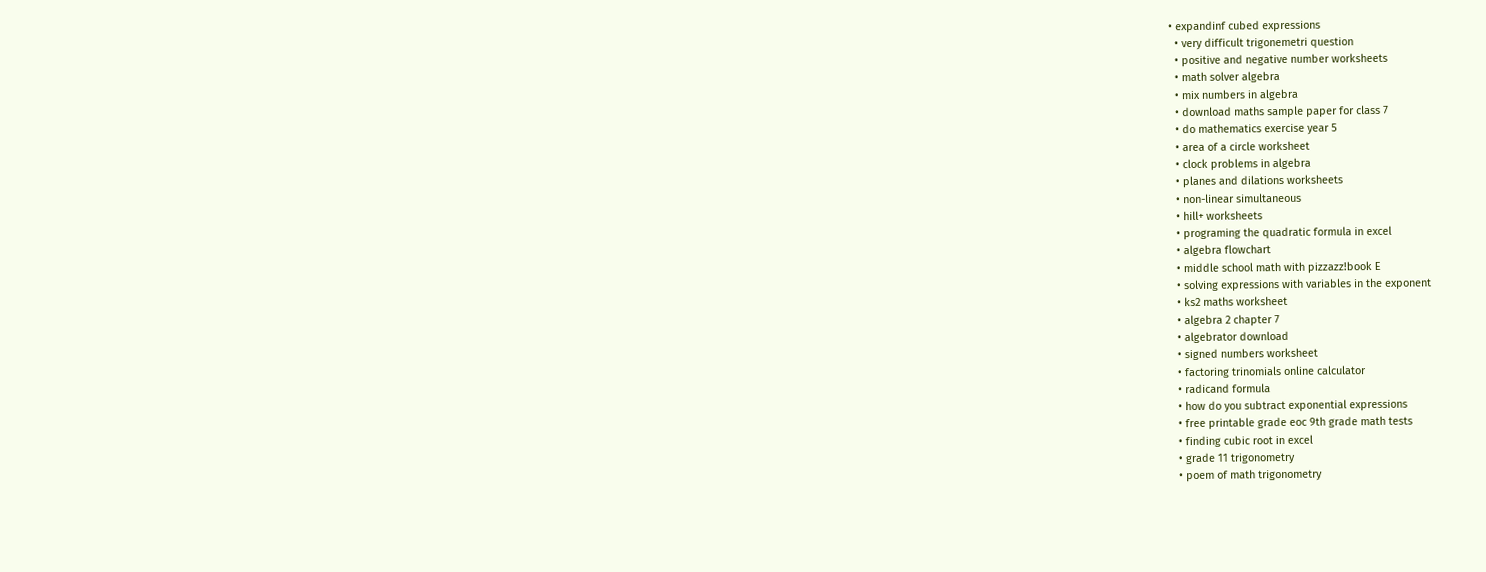• expandinf cubed expressions
  • very difficult trigonemetri question
  • positive and negative number worksheets
  • math solver algebra
  • mix numbers in algebra
  • download maths sample paper for class 7
  • do mathematics exercise year 5
  • area of a circle worksheet
  • clock problems in algebra
  • planes and dilations worksheets
  • non-linear simultaneous
  • hill+ worksheets
  • programing the quadratic formula in excel
  • algebra flowchart
  • middle school math with pizzazz!book E
  • solving expressions with variables in the exponent
  • ks2 maths worksheet
  • algebra 2 chapter 7
  • algebrator download
  • signed numbers worksheet
  • factoring trinomials online calculator
  • radicand formula
  • how do you subtract exponential expressions
  • free printable grade eoc 9th grade math tests
  • finding cubic root in excel
  • grade 11 trigonometry
  • poem of math trigonometry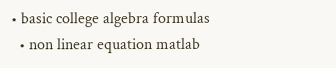• basic college algebra formulas
  • non linear equation matlab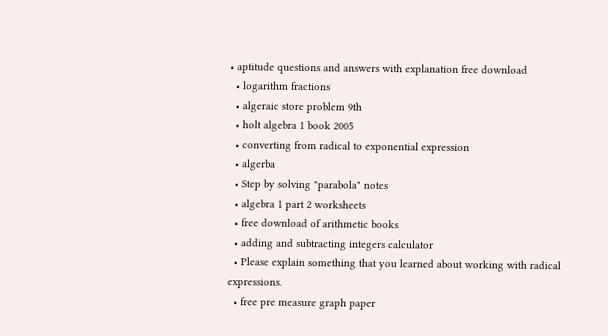• aptitude questions and answers with explanation free download
  • logarithm fractions
  • algeraic store problem 9th
  • holt algebra 1 book 2005
  • converting from radical to exponential expression
  • algerba
  • Step by solving "parabola" notes
  • algebra 1 part 2 worksheets
  • free download of arithmetic books
  • adding and subtracting integers calculator
  • Please explain something that you learned about working with radical expressions.
  • free pre measure graph paper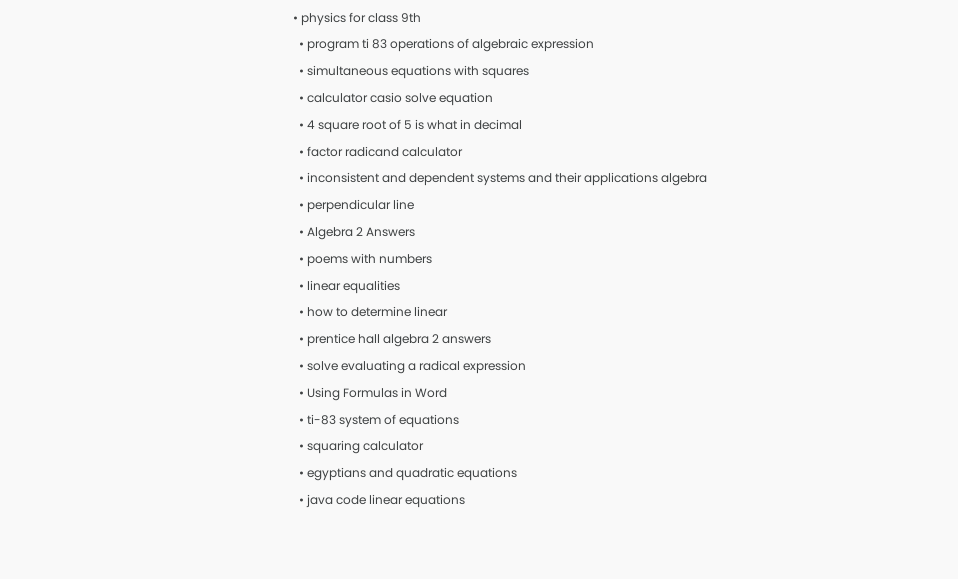• physics for class 9th
  • program ti 83 operations of algebraic expression
  • simultaneous equations with squares
  • calculator casio solve equation
  • 4 square root of 5 is what in decimal
  • factor radicand calculator
  • inconsistent and dependent systems and their applications algebra
  • perpendicular line
  • Algebra 2 Answers
  • poems with numbers
  • linear equalities
  • how to determine linear
  • prentice hall algebra 2 answers
  • solve evaluating a radical expression
  • Using Formulas in Word
  • ti-83 system of equations
  • squaring calculator
  • egyptians and quadratic equations
  • java code linear equations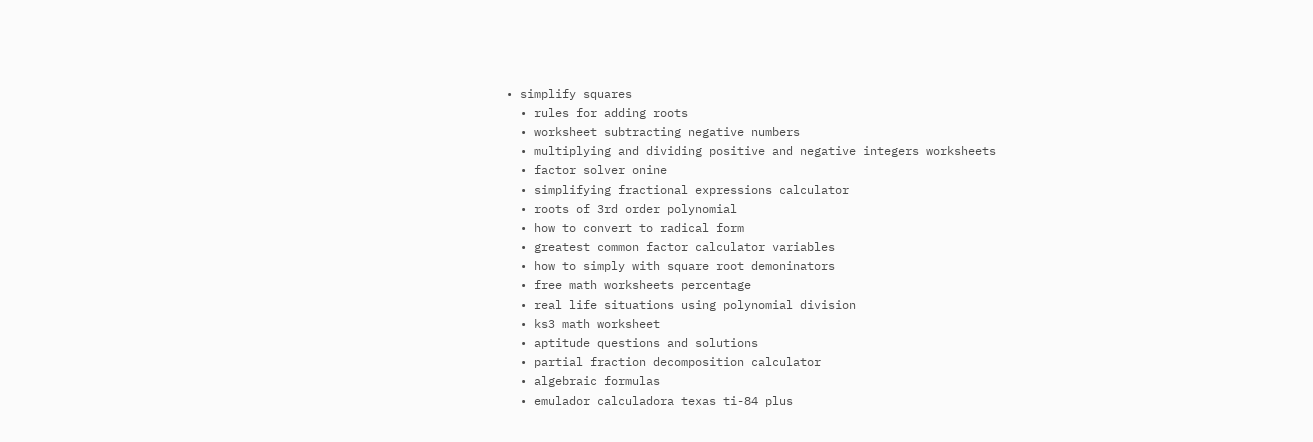• simplify squares
  • rules for adding roots
  • worksheet subtracting negative numbers
  • multiplying and dividing positive and negative integers worksheets
  • factor solver onine
  • simplifying fractional expressions calculator
  • roots of 3rd order polynomial
  • how to convert to radical form
  • greatest common factor calculator variables
  • how to simply with square root demoninators
  • free math worksheets percentage
  • real life situations using polynomial division
  • ks3 math worksheet
  • aptitude questions and solutions
  • partial fraction decomposition calculator
  • algebraic formulas
  • emulador calculadora texas ti-84 plus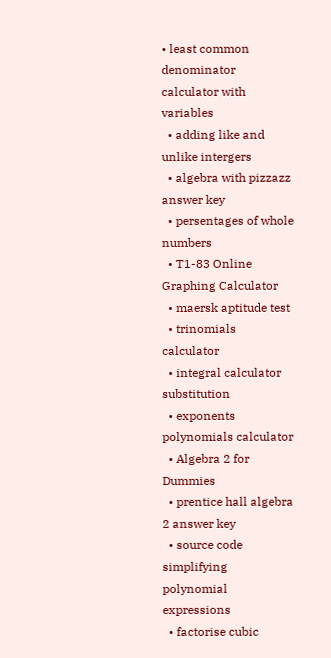• least common denominator calculator with variables
  • adding like and unlike intergers
  • algebra with pizzazz answer key
  • persentages of whole numbers
  • T1-83 Online Graphing Calculator
  • maersk aptitude test
  • trinomials calculator
  • integral calculator substitution
  • exponents polynomials calculator
  • Algebra 2 for Dummies
  • prentice hall algebra 2 answer key
  • source code simplifying polynomial expressions
  • factorise cubic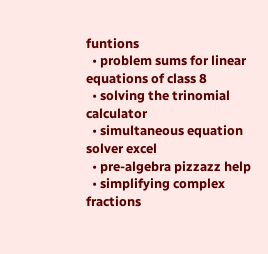funtions
  • problem sums for linear equations of class 8
  • solving the trinomial calculator
  • simultaneous equation solver excel
  • pre-algebra pizzazz help
  • simplifying complex fractions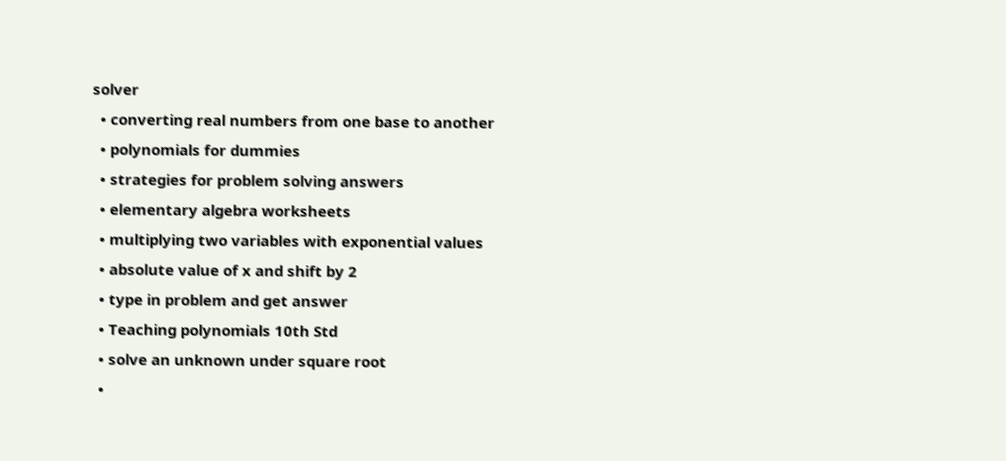solver
  • converting real numbers from one base to another
  • polynomials for dummies
  • strategies for problem solving answers
  • elementary algebra worksheets
  • multiplying two variables with exponential values
  • absolute value of x and shift by 2
  • type in problem and get answer
  • Teaching polynomials 10th Std
  • solve an unknown under square root
  •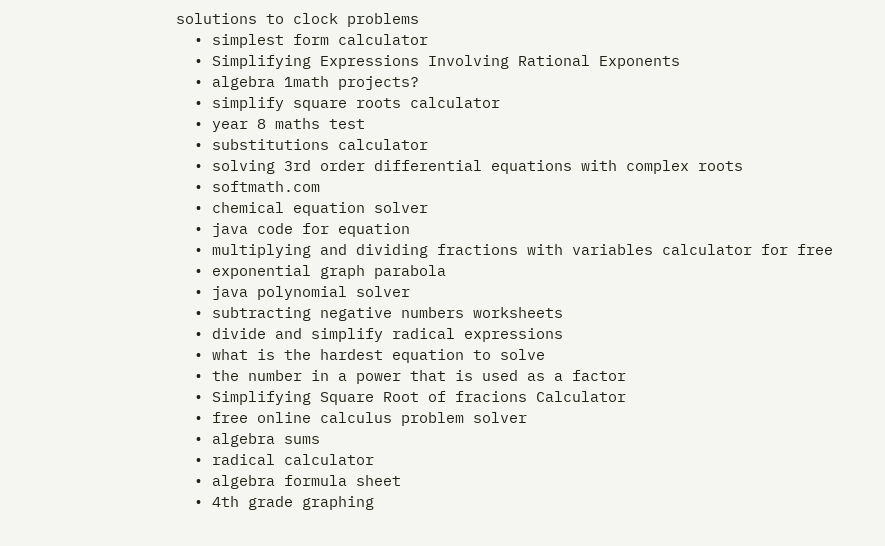solutions to clock problems
  • simplest form calculator
  • Simplifying Expressions Involving Rational Exponents
  • algebra 1math projects?
  • simplify square roots calculator
  • year 8 maths test
  • substitutions calculator
  • solving 3rd order differential equations with complex roots
  • softmath.com
  • chemical equation solver
  • java code for equation
  • multiplying and dividing fractions with variables calculator for free
  • exponential graph parabola
  • java polynomial solver
  • subtracting negative numbers worksheets
  • divide and simplify radical expressions
  • what is the hardest equation to solve
  • the number in a power that is used as a factor
  • Simplifying Square Root of fracions Calculator
  • free online calculus problem solver
  • algebra sums
  • radical calculator
  • algebra formula sheet
  • 4th grade graphing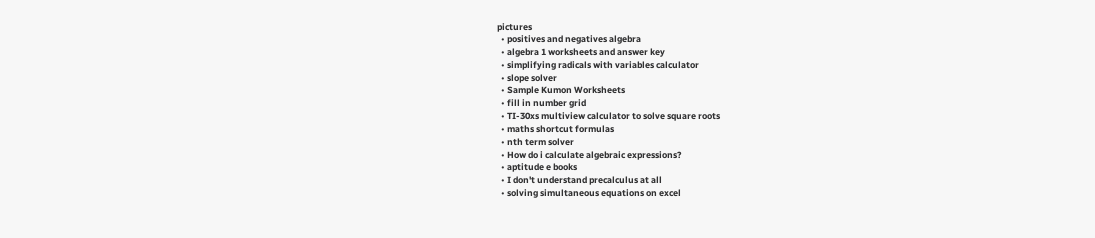pictures
  • positives and negatives algebra
  • algebra 1 worksheets and answer key
  • simplifying radicals with variables calculator
  • slope solver
  • Sample Kumon Worksheets
  • fill in number grid
  • TI-30xs multiview calculator to solve square roots
  • maths shortcut formulas
  • nth term solver
  • How do i calculate algebraic expressions?
  • aptitude e books
  • I don't understand precalculus at all
  • solving simultaneous equations on excel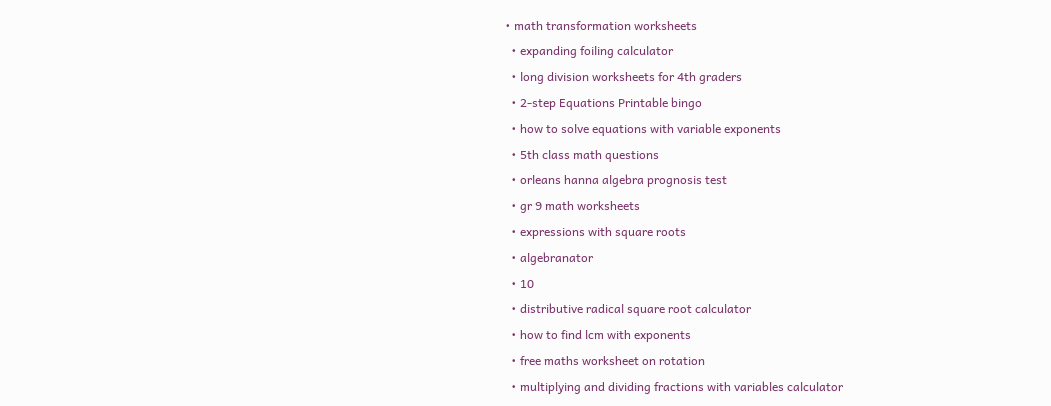• math transformation worksheets
  • expanding foiling calculator
  • long division worksheets for 4th graders
  • 2-step Equations Printable bingo
  • how to solve equations with variable exponents
  • 5th class math questions
  • orleans hanna algebra prognosis test
  • gr 9 math worksheets
  • expressions with square roots
  • algebranator
  • 10
  • distributive radical square root calculator
  • how to find lcm with exponents
  • free maths worksheet on rotation
  • multiplying and dividing fractions with variables calculator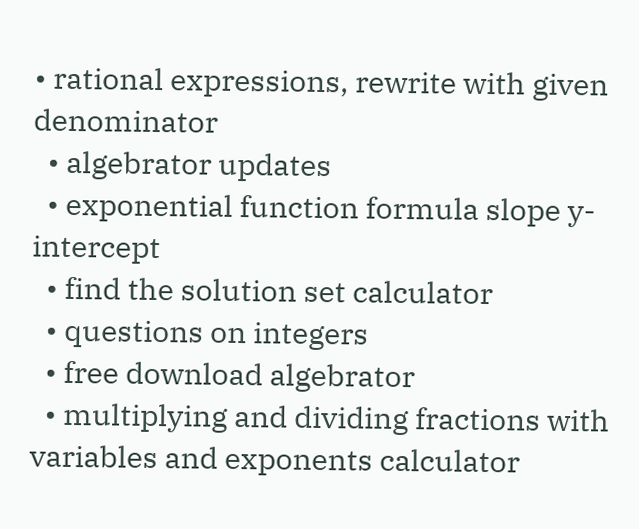• rational expressions, rewrite with given denominator
  • algebrator updates
  • exponential function formula slope y-intercept
  • find the solution set calculator
  • questions on integers
  • free download algebrator
  • multiplying and dividing fractions with variables and exponents calculator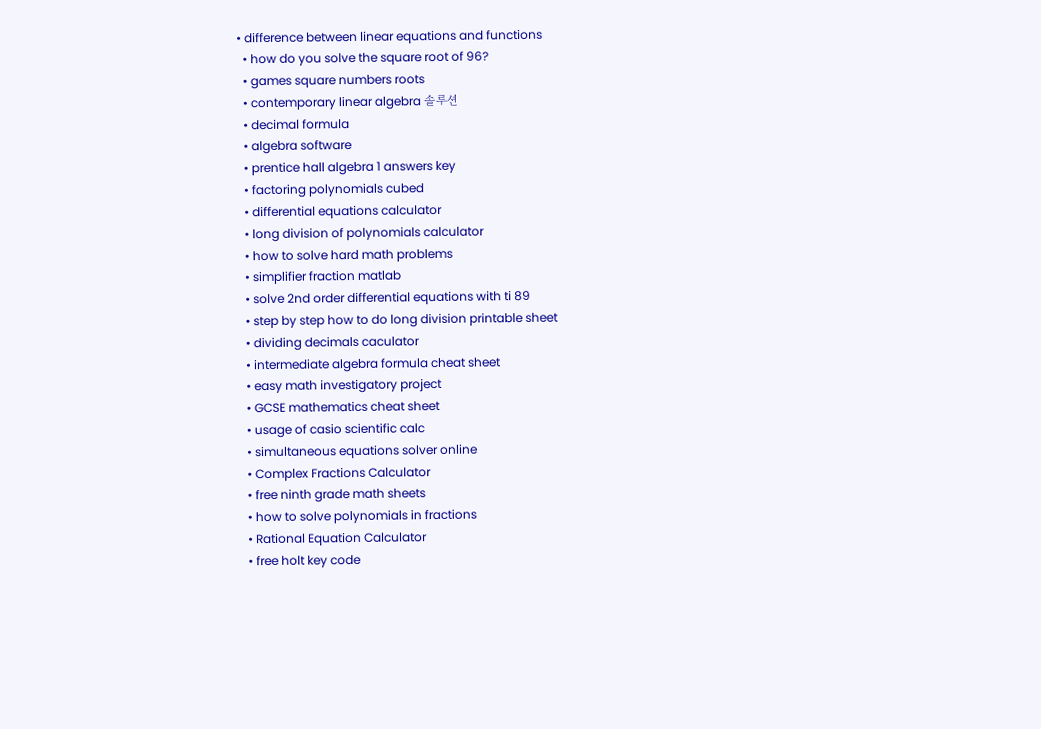• difference between linear equations and functions
  • how do you solve the square root of 96?
  • games square numbers roots
  • contemporary linear algebra 솔루션
  • decimal formula
  • algebra software
  • prentice hall algebra 1 answers key
  • factoring polynomials cubed
  • differential equations calculator
  • long division of polynomials calculator
  • how to solve hard math problems
  • simplifier fraction matlab
  • solve 2nd order differential equations with ti 89
  • step by step how to do long division printable sheet
  • dividing decimals caculator
  • intermediate algebra formula cheat sheet
  • easy math investigatory project
  • GCSE mathematics cheat sheet
  • usage of casio scientific calc
  • simultaneous equations solver online
  • Complex Fractions Calculator
  • free ninth grade math sheets
  • how to solve polynomials in fractions
  • Rational Equation Calculator
  • free holt key code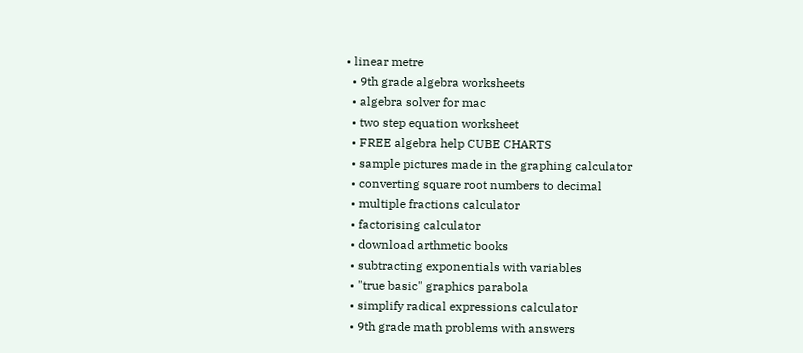• linear metre
  • 9th grade algebra worksheets
  • algebra solver for mac
  • two step equation worksheet
  • FREE algebra help CUBE CHARTS
  • sample pictures made in the graphing calculator
  • converting square root numbers to decimal
  • multiple fractions calculator
  • factorising calculator
  • download arthmetic books
  • subtracting exponentials with variables
  • "true basic" graphics parabola
  • simplify radical expressions calculator
  • 9th grade math problems with answers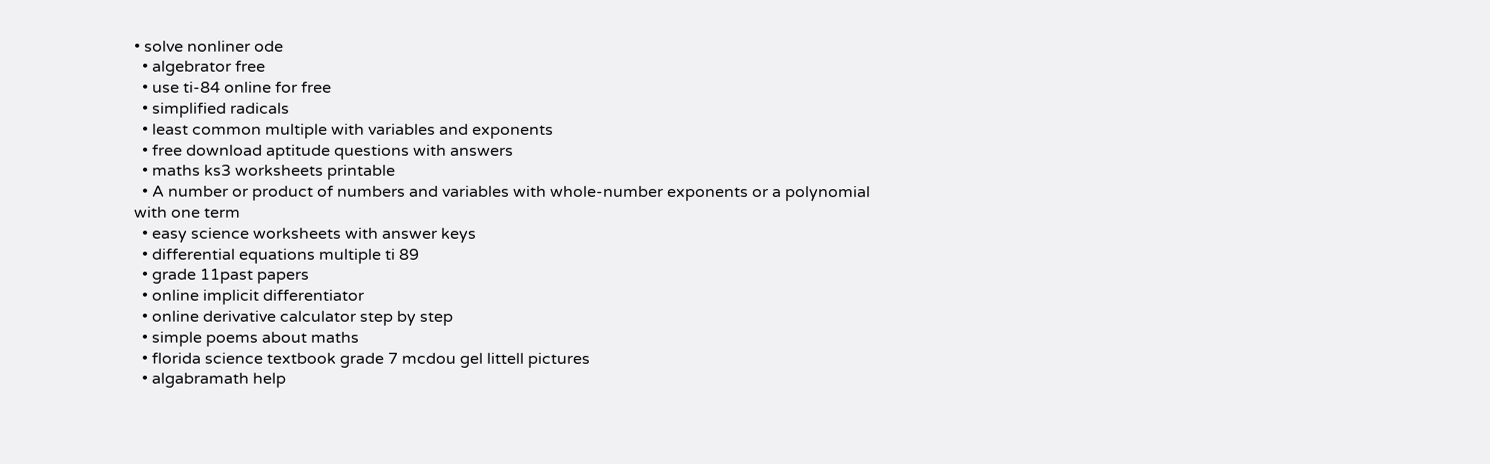• solve nonliner ode
  • algebrator free
  • use ti-84 online for free
  • simplified radicals
  • least common multiple with variables and exponents
  • free download aptitude questions with answers
  • maths ks3 worksheets printable
  • A number or product of numbers and variables with whole-number exponents or a polynomial with one term
  • easy science worksheets with answer keys
  • differential equations multiple ti 89
  • grade 11past papers
  • online implicit differentiator
  • online derivative calculator step by step
  • simple poems about maths
  • florida science textbook grade 7 mcdou gel littell pictures
  • algabramath help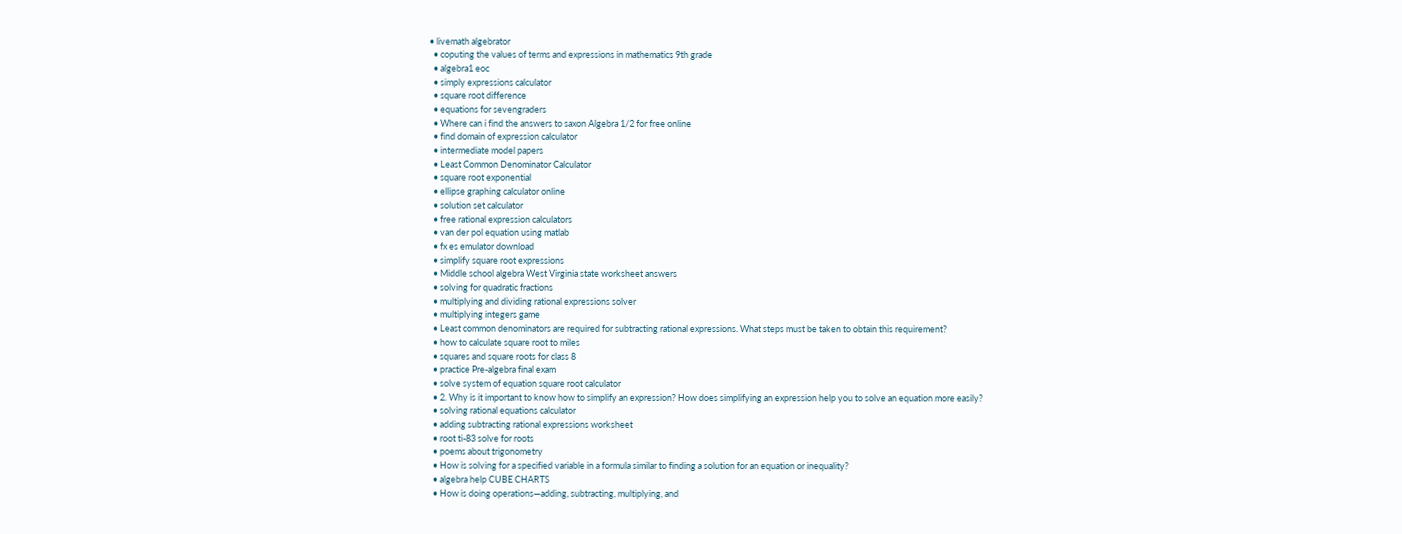• livemath algebrator
  • coputing the values of terms and expressions in mathematics 9th grade
  • algebra1 eoc
  • simply expressions calculator
  • square root difference
  • equations for sevengraders
  • Where can i find the answers to saxon Algebra 1/2 for free online
  • find domain of expression calculator
  • intermediate model papers
  • Least Common Denominator Calculator
  • square root exponential
  • ellipse graphing calculator online
  • solution set calculator
  • free rational expression calculators
  • van der pol equation using matlab
  • fx es emulator download
  • simplify square root expressions
  • Middle school algebra West Virginia state worksheet answers
  • solving for quadratic fractions
  • multiplying and dividing rational expressions solver
  • multiplying integers game
  • Least common denominators are required for subtracting rational expressions. What steps must be taken to obtain this requirement?
  • how to calculate square root to miles
  • squares and square roots for class 8
  • practice Pre-algebra final exam
  • solve system of equation square root calculator
  • 2. Why is it important to know how to simplify an expression? How does simplifying an expression help you to solve an equation more easily?
  • solving rational equations calculator
  • adding subtracting rational expressions worksheet
  • root ti-83 solve for roots
  • poems about trigonometry
  • How is solving for a specified variable in a formula similar to finding a solution for an equation or inequality?
  • algebra help CUBE CHARTS
  • How is doing operations—adding, subtracting, multiplying, and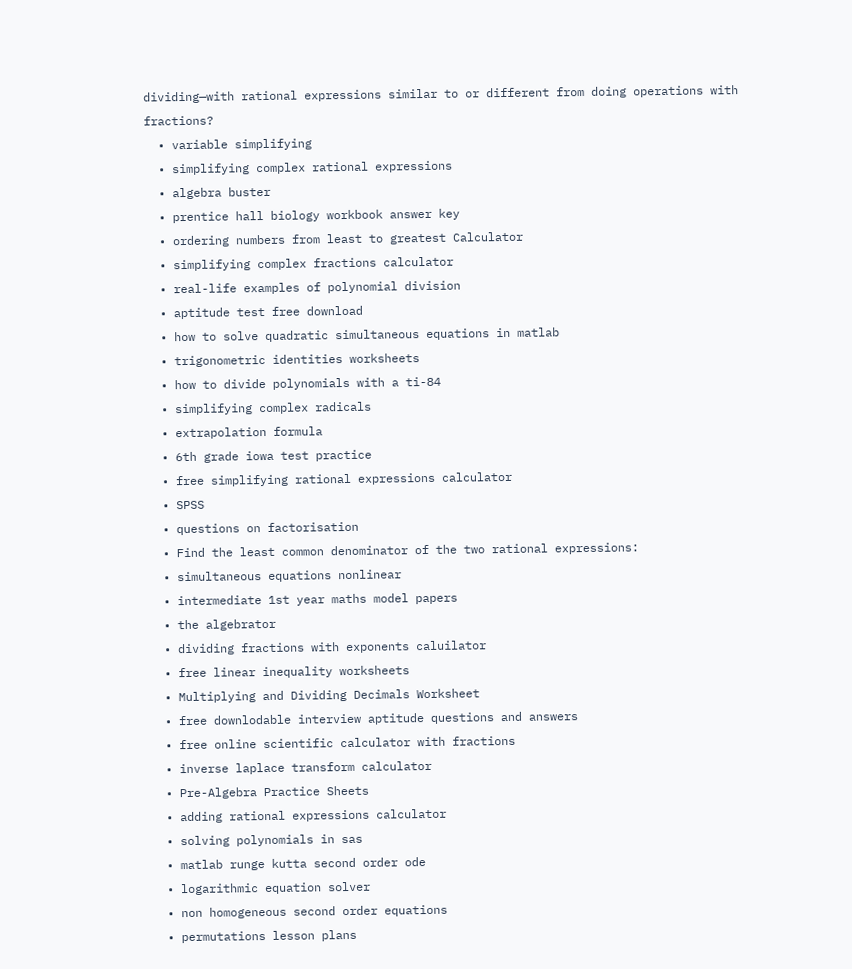dividing—with rational expressions similar to or different from doing operations with fractions?
  • variable simplifying
  • simplifying complex rational expressions
  • algebra buster
  • prentice hall biology workbook answer key
  • ordering numbers from least to greatest Calculator
  • simplifying complex fractions calculator
  • real-life examples of polynomial division
  • aptitude test free download
  • how to solve quadratic simultaneous equations in matlab
  • trigonometric identities worksheets
  • how to divide polynomials with a ti-84
  • simplifying complex radicals
  • extrapolation formula
  • 6th grade iowa test practice
  • free simplifying rational expressions calculator
  • SPSS
  • questions on factorisation
  • Find the least common denominator of the two rational expressions:
  • simultaneous equations nonlinear
  • intermediate 1st year maths model papers
  • the algebrator
  • dividing fractions with exponents caluilator
  • free linear inequality worksheets
  • Multiplying and Dividing Decimals Worksheet
  • free downlodable interview aptitude questions and answers
  • free online scientific calculator with fractions
  • inverse laplace transform calculator
  • Pre-Algebra Practice Sheets
  • adding rational expressions calculator
  • solving polynomials in sas
  • matlab runge kutta second order ode
  • logarithmic equation solver
  • non homogeneous second order equations
  • permutations lesson plans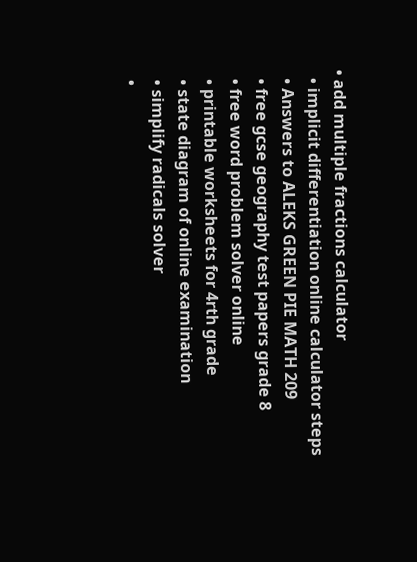• add multiple fractions calculator
  • implicit differentiation online calculator steps
  • Answers to ALEKS GREEN PIE MATH 209
  • free gcse geography test papers grade 8
  • free word problem solver online
  • printable worksheets for 4rth grade
  • state diagram of online examination
  • simplify radicals solver
  •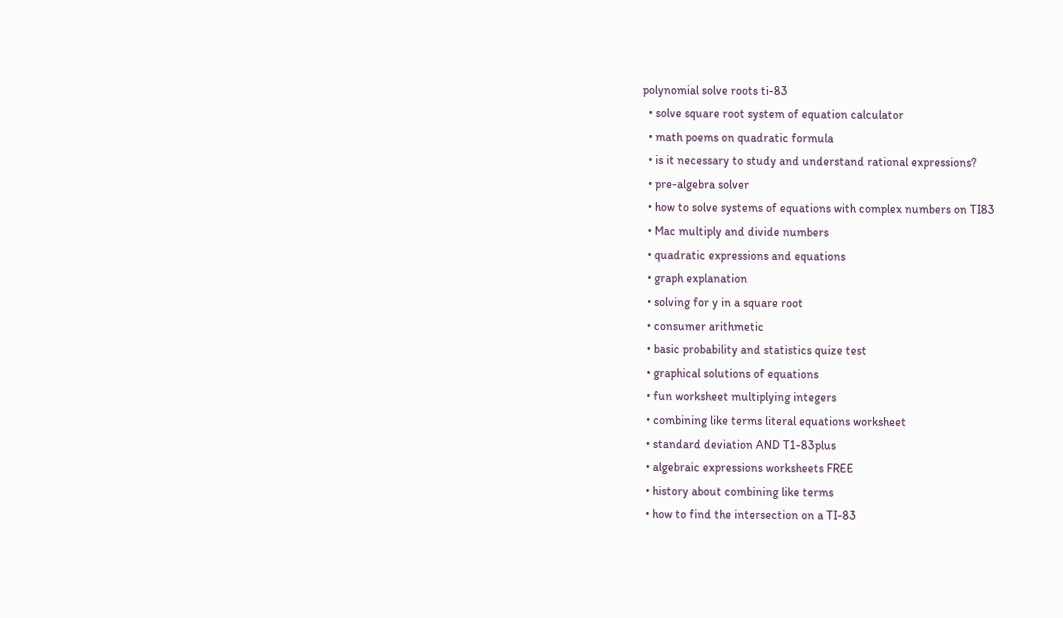polynomial solve roots ti-83
  • solve square root system of equation calculator
  • math poems on quadratic formula
  • is it necessary to study and understand rational expressions?
  • pre-algebra solver
  • how to solve systems of equations with complex numbers on TI83
  • Mac multiply and divide numbers
  • quadratic expressions and equations
  • graph explanation
  • solving for y in a square root
  • consumer arithmetic
  • basic probability and statistics quize test
  • graphical solutions of equations
  • fun worksheet multiplying integers
  • combining like terms literal equations worksheet
  • standard deviation AND T1-83plus
  • algebraic expressions worksheets FREE
  • history about combining like terms
  • how to find the intersection on a TI-83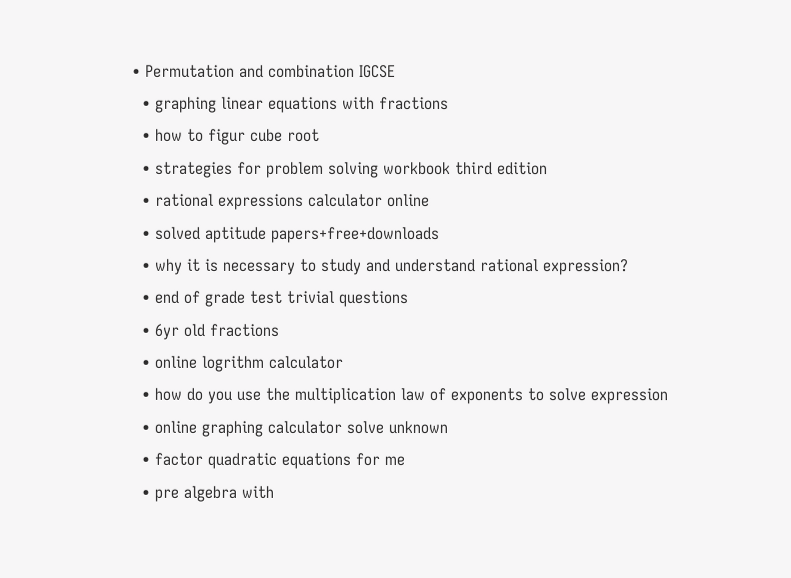• Permutation and combination IGCSE
  • graphing linear equations with fractions
  • how to figur cube root
  • strategies for problem solving workbook third edition
  • rational expressions calculator online
  • solved aptitude papers+free+downloads
  • why it is necessary to study and understand rational expression?
  • end of grade test trivial questions
  • 6yr old fractions
  • online logrithm calculator
  • how do you use the multiplication law of exponents to solve expression
  • online graphing calculator solve unknown
  • factor quadratic equations for me
  • pre algebra with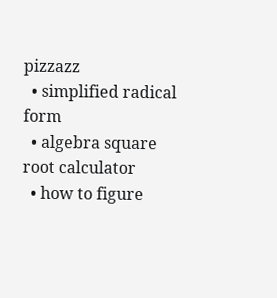pizzazz
  • simplified radical form
  • algebra square root calculator
  • how to figure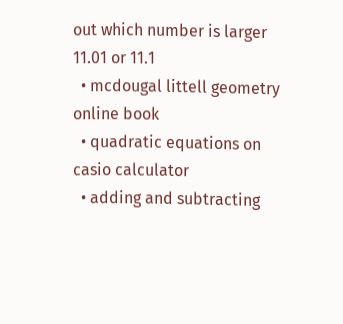out which number is larger 11.01 or 11.1
  • mcdougal littell geometry online book
  • quadratic equations on casio calculator
  • adding and subtracting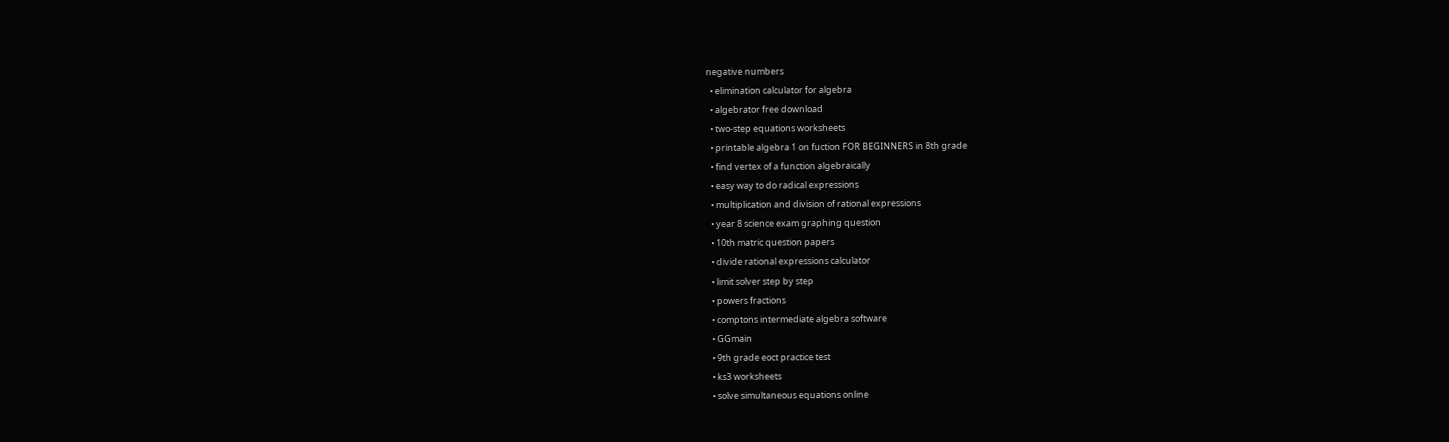negative numbers
  • elimination calculator for algebra
  • algebrator free download
  • two-step equations worksheets
  • printable algebra 1 on fuction FOR BEGINNERS in 8th grade
  • find vertex of a function algebraically
  • easy way to do radical expressions
  • multiplication and division of rational expressions
  • year 8 science exam graphing question
  • 10th matric question papers
  • divide rational expressions calculator
  • limit solver step by step
  • powers fractions
  • comptons intermediate algebra software
  • GGmain
  • 9th grade eoct practice test
  • ks3 worksheets
  • solve simultaneous equations online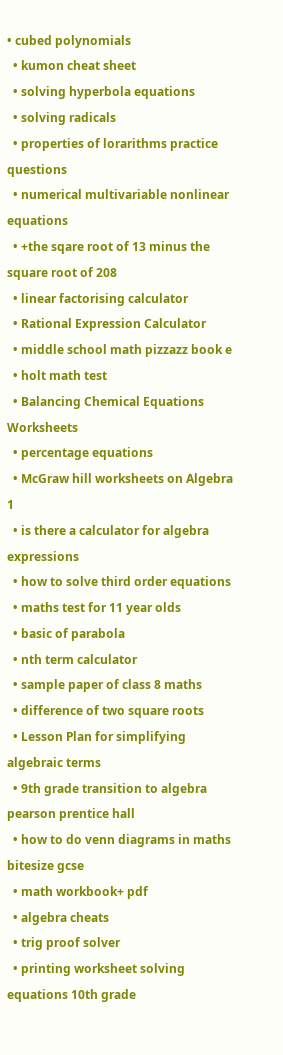• cubed polynomials
  • kumon cheat sheet
  • solving hyperbola equations
  • solving radicals
  • properties of lorarithms practice questions
  • numerical multivariable nonlinear equations
  • +the sqare root of 13 minus the square root of 208
  • linear factorising calculator
  • Rational Expression Calculator
  • middle school math pizzazz book e
  • holt math test
  • Balancing Chemical Equations Worksheets
  • percentage equations
  • McGraw hill worksheets on Algebra 1
  • is there a calculator for algebra expressions
  • how to solve third order equations
  • maths test for 11 year olds
  • basic of parabola
  • nth term calculator
  • sample paper of class 8 maths
  • difference of two square roots
  • Lesson Plan for simplifying algebraic terms
  • 9th grade transition to algebra pearson prentice hall
  • how to do venn diagrams in maths bitesize gcse
  • math workbook+ pdf
  • algebra cheats
  • trig proof solver
  • printing worksheet solving equations 10th grade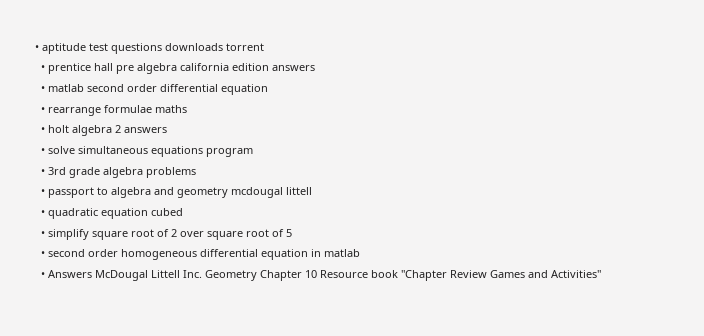• aptitude test questions downloads torrent
  • prentice hall pre algebra california edition answers
  • matlab second order differential equation
  • rearrange formulae maths
  • holt algebra 2 answers
  • solve simultaneous equations program
  • 3rd grade algebra problems
  • passport to algebra and geometry mcdougal littell
  • quadratic equation cubed
  • simplify square root of 2 over square root of 5
  • second order homogeneous differential equation in matlab
  • Answers McDougal Littell Inc. Geometry Chapter 10 Resource book "Chapter Review Games and Activities"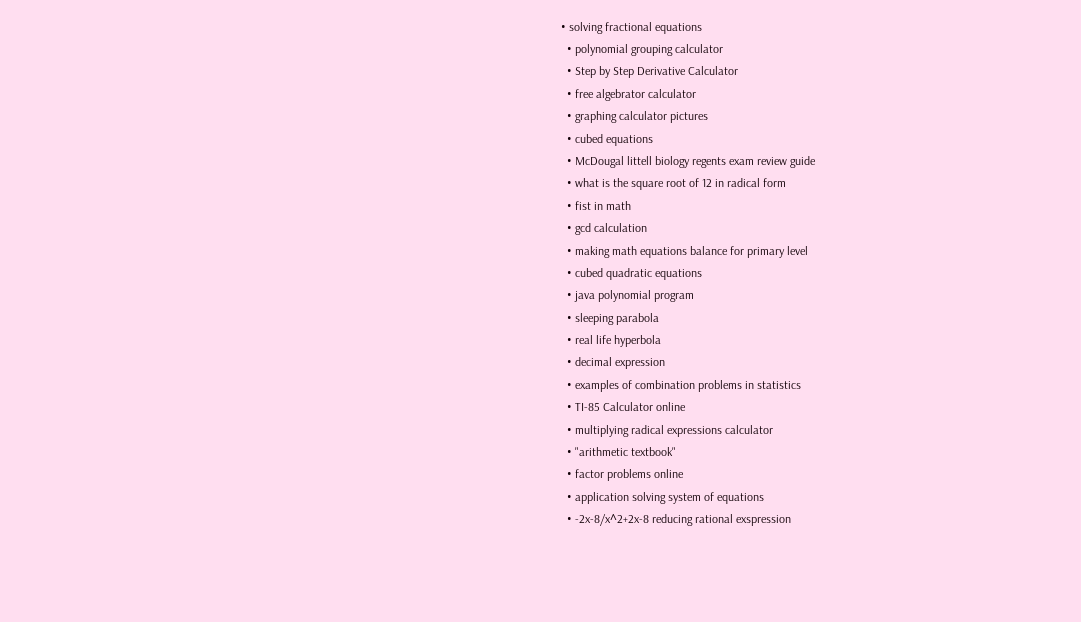• solving fractional equations
  • polynomial grouping calculator
  • Step by Step Derivative Calculator
  • free algebrator calculator
  • graphing calculator pictures
  • cubed equations
  • McDougal littell biology regents exam review guide
  • what is the square root of 12 in radical form
  • fist in math
  • gcd calculation
  • making math equations balance for primary level
  • cubed quadratic equations
  • java polynomial program
  • sleeping parabola
  • real life hyperbola
  • decimal expression
  • examples of combination problems in statistics
  • TI-85 Calculator online
  • multiplying radical expressions calculator
  • "arithmetic textbook"
  • factor problems online
  • application solving system of equations
  • -2x-8/x^2+2x-8 reducing rational exspression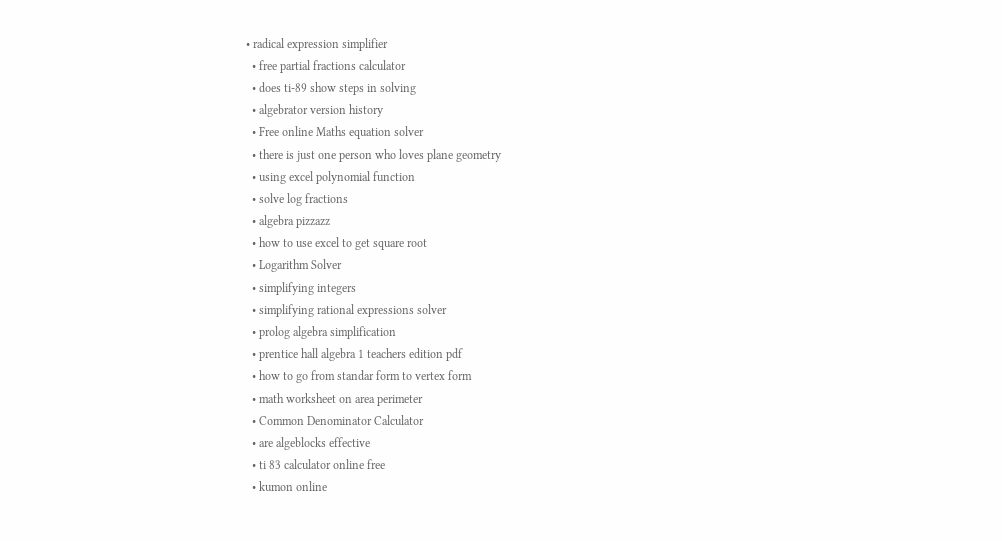• radical expression simplifier
  • free partial fractions calculator
  • does ti-89 show steps in solving
  • algebrator version history
  • Free online Maths equation solver
  • there is just one person who loves plane geometry
  • using excel polynomial function
  • solve log fractions
  • algebra pizzazz
  • how to use excel to get square root
  • Logarithm Solver
  • simplifying integers
  • simplifying rational expressions solver
  • prolog algebra simplification
  • prentice hall algebra 1 teachers edition pdf
  • how to go from standar form to vertex form
  • math worksheet on area perimeter
  • Common Denominator Calculator
  • are algeblocks effective
  • ti 83 calculator online free
  • kumon online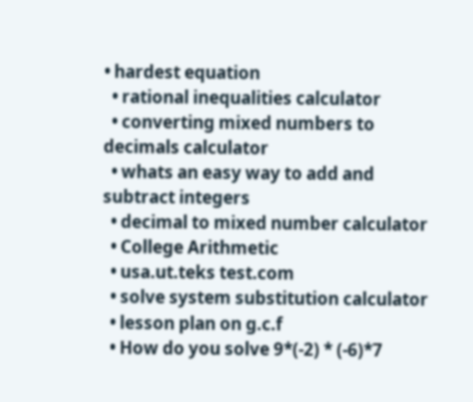• hardest equation
  • rational inequalities calculator
  • converting mixed numbers to decimals calculator
  • whats an easy way to add and subtract integers
  • decimal to mixed number calculator
  • College Arithmetic
  • usa.ut.teks test.com
  • solve system substitution calculator
  • lesson plan on g.c.f
  • How do you solve 9*(-2) * (-6)*7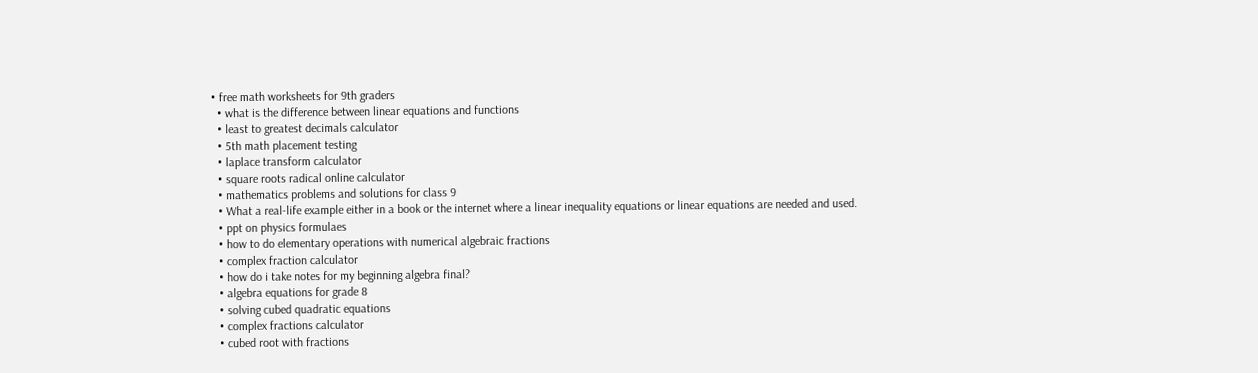• free math worksheets for 9th graders
  • what is the difference between linear equations and functions
  • least to greatest decimals calculator
  • 5th math placement testing
  • laplace transform calculator
  • square roots radical online calculator
  • mathematics problems and solutions for class 9
  • What a real-life example either in a book or the internet where a linear inequality equations or linear equations are needed and used.
  • ppt on physics formulaes
  • how to do elementary operations with numerical algebraic fractions
  • complex fraction calculator
  • how do i take notes for my beginning algebra final?
  • algebra equations for grade 8
  • solving cubed quadratic equations
  • complex fractions calculator
  • cubed root with fractions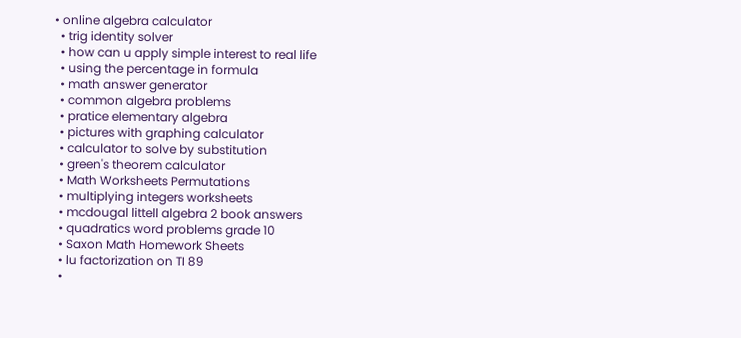• online algebra calculator
  • trig identity solver
  • how can u apply simple interest to real life
  • using the percentage in formula
  • math answer generator
  • common algebra problems
  • pratice elementary algebra
  • pictures with graphing calculator
  • calculator to solve by substitution
  • green's theorem calculator
  • Math Worksheets Permutations
  • multiplying integers worksheets
  • mcdougal littell algebra 2 book answers
  • quadratics word problems grade 10
  • Saxon Math Homework Sheets
  • lu factorization on TI 89
  •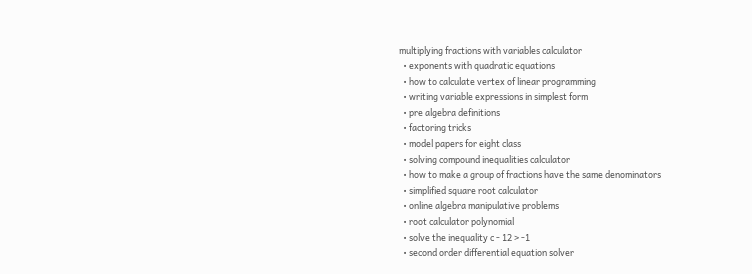multiplying fractions with variables calculator
  • exponents with quadratic equations
  • how to calculate vertex of linear programming
  • writing variable expressions in simplest form
  • pre algebra definitions
  • factoring tricks
  • model papers for eight class
  • solving compound inequalities calculator
  • how to make a group of fractions have the same denominators
  • simplified square root calculator
  • online algebra manipulative problems
  • root calculator polynomial
  • solve the inequality c - 12 > -1
  • second order differential equation solver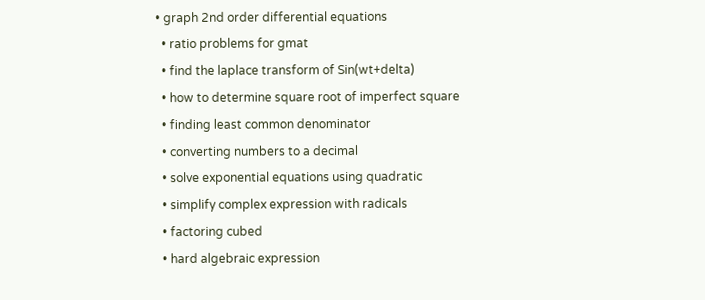• graph 2nd order differential equations
  • ratio problems for gmat
  • find the laplace transform of Sin(wt+delta)
  • how to determine square root of imperfect square
  • finding least common denominator
  • converting numbers to a decimal
  • solve exponential equations using quadratic
  • simplify complex expression with radicals
  • factoring cubed
  • hard algebraic expression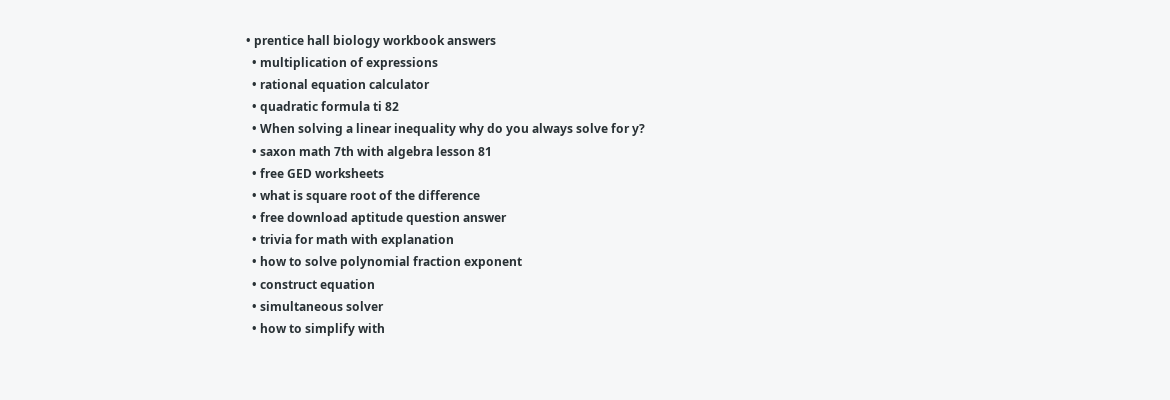• prentice hall biology workbook answers
  • multiplication of expressions
  • rational equation calculator
  • quadratic formula ti 82
  • When solving a linear inequality why do you always solve for y?
  • saxon math 7th with algebra lesson 81
  • free GED worksheets
  • what is square root of the difference
  • free download aptitude question answer
  • trivia for math with explanation
  • how to solve polynomial fraction exponent
  • construct equation
  • simultaneous solver
  • how to simplify with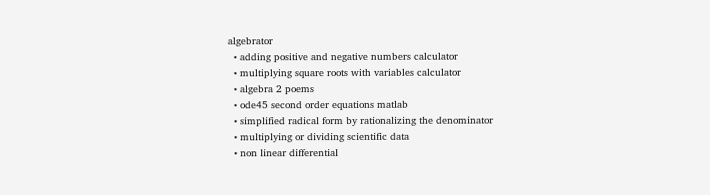algebrator
  • adding positive and negative numbers calculator
  • multiplying square roots with variables calculator
  • algebra 2 poems
  • ode45 second order equations matlab
  • simplified radical form by rationalizing the denominator
  • multiplying or dividing scientific data
  • non linear differential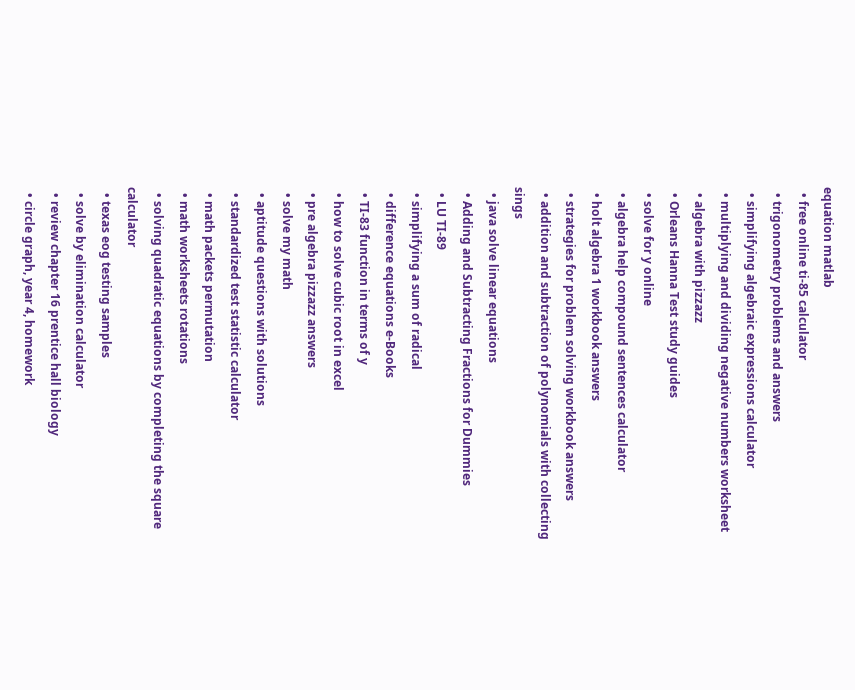equation matlab
  • free online ti-85 calculator
  • trigonometry problems and answers
  • simplifying algebraic expressions calculator
  • multiplying and dividing negative numbers worksheet
  • algebra with pizzazz
  • Orleans Hanna Test study guides
  • solve for y online
  • algebra help compound sentences calculator
  • holt algebra 1 workbook answers
  • strategies for problem solving workbook answers
  • addition and subtraction of polynomials with collecting sings
  • java solve linear equations
  • Adding and Subtracting Fractions for Dummies
  • LU TI-89
  • simplifying a sum of radical
  • difference equations e-Books
  • TI-83 function in terms of y
  • how to solve cubic root in excel
  • pre algebra pizzazz answers
  • solve my math
  • aptitude questions with solutions
  • standardized test statistic calculator
  • math packets permutation
  • math worksheets rotations
  • solving quadratic equations by completing the square calculator
  • texas eog testing samples
  • solve by elimination calculator
  • review chapter 16 prentice hall biology
  • circle graph, year 4, homework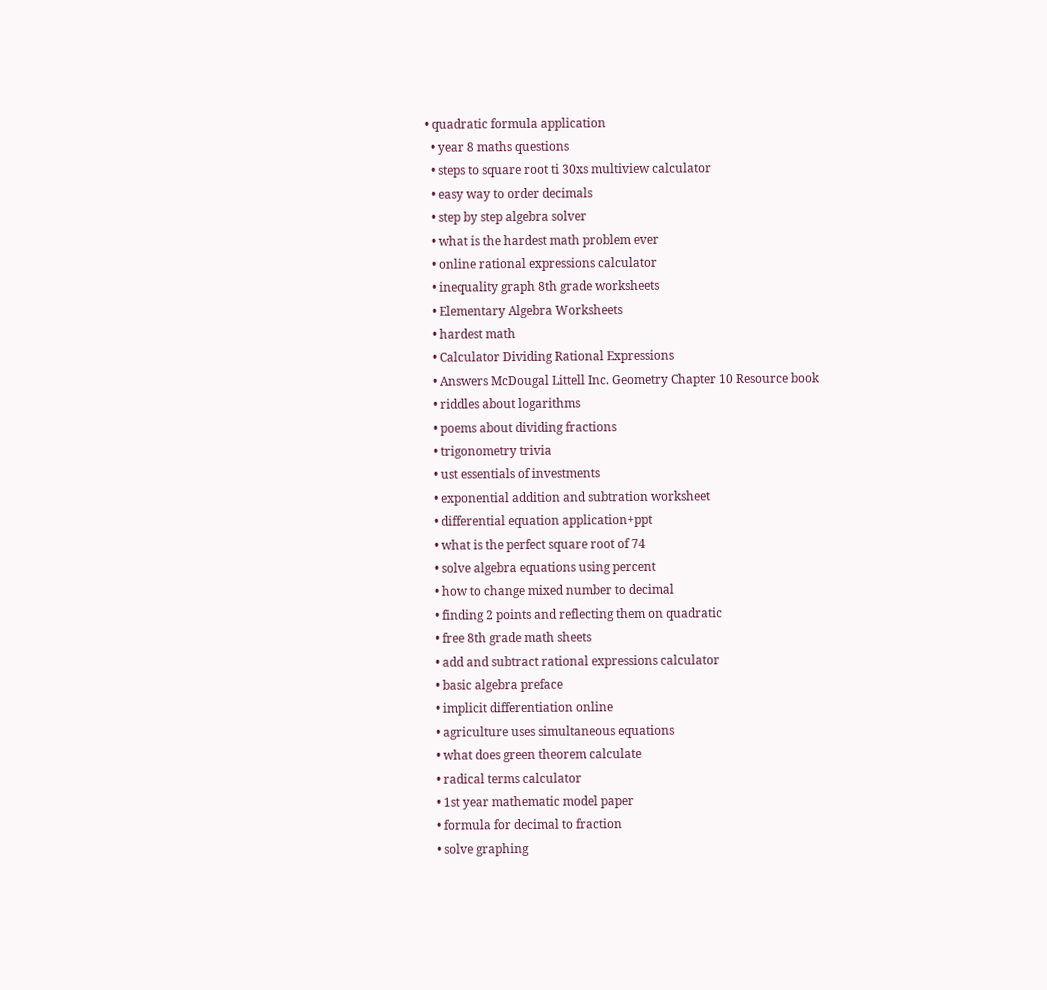• quadratic formula application
  • year 8 maths questions
  • steps to square root ti 30xs multiview calculator
  • easy way to order decimals
  • step by step algebra solver
  • what is the hardest math problem ever
  • online rational expressions calculator
  • inequality graph 8th grade worksheets
  • Elementary Algebra Worksheets
  • hardest math
  • Calculator Dividing Rational Expressions
  • Answers McDougal Littell Inc. Geometry Chapter 10 Resource book
  • riddles about logarithms
  • poems about dividing fractions
  • trigonometry trivia
  • ust essentials of investments
  • exponential addition and subtration worksheet
  • differential equation application+ppt
  • what is the perfect square root of 74
  • solve algebra equations using percent
  • how to change mixed number to decimal
  • finding 2 points and reflecting them on quadratic
  • free 8th grade math sheets
  • add and subtract rational expressions calculator
  • basic algebra preface
  • implicit differentiation online
  • agriculture uses simultaneous equations
  • what does green theorem calculate
  • radical terms calculator
  • 1st year mathematic model paper
  • formula for decimal to fraction
  • solve graphing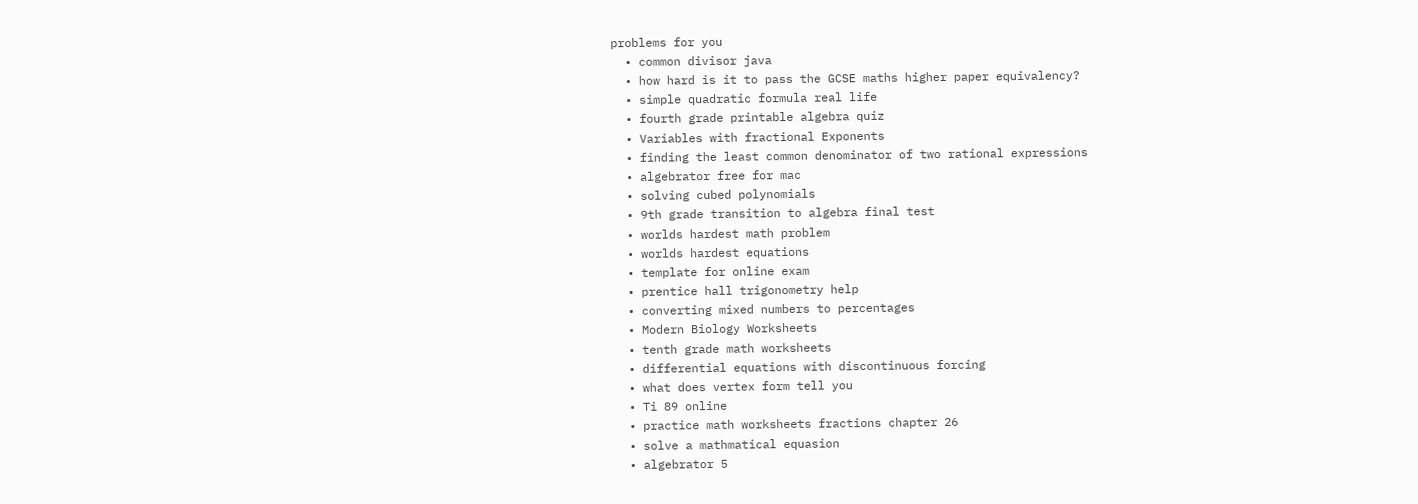problems for you
  • common divisor java
  • how hard is it to pass the GCSE maths higher paper equivalency?
  • simple quadratic formula real life
  • fourth grade printable algebra quiz
  • Variables with fractional Exponents
  • finding the least common denominator of two rational expressions
  • algebrator free for mac
  • solving cubed polynomials
  • 9th grade transition to algebra final test
  • worlds hardest math problem
  • worlds hardest equations
  • template for online exam
  • prentice hall trigonometry help
  • converting mixed numbers to percentages
  • Modern Biology Worksheets
  • tenth grade math worksheets
  • differential equations with discontinuous forcing
  • what does vertex form tell you
  • Ti 89 online
  • practice math worksheets fractions chapter 26
  • solve a mathmatical equasion
  • algebrator 5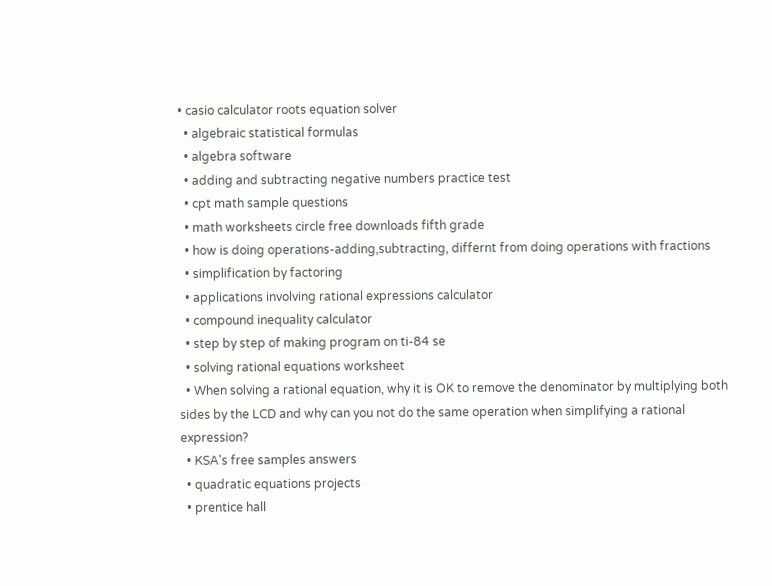• casio calculator roots equation solver
  • algebraic statistical formulas
  • algebra software
  • adding and subtracting negative numbers practice test
  • cpt math sample questions
  • math worksheets circle free downloads fifth grade
  • how is doing operations-adding,subtracting, differnt from doing operations with fractions
  • simplification by factoring
  • applications involving rational expressions calculator
  • compound inequality calculator
  • step by step of making program on ti-84 se
  • solving rational equations worksheet
  • When solving a rational equation, why it is OK to remove the denominator by multiplying both sides by the LCD and why can you not do the same operation when simplifying a rational expression?
  • KSA's free samples answers
  • quadratic equations projects
  • prentice hall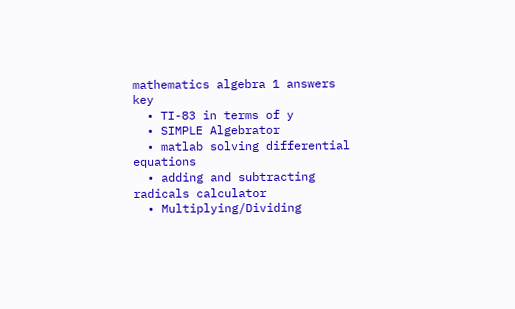mathematics algebra 1 answers key
  • TI-83 in terms of y
  • SIMPLE Algebrator
  • matlab solving differential equations
  • adding and subtracting radicals calculator
  • Multiplying/Dividing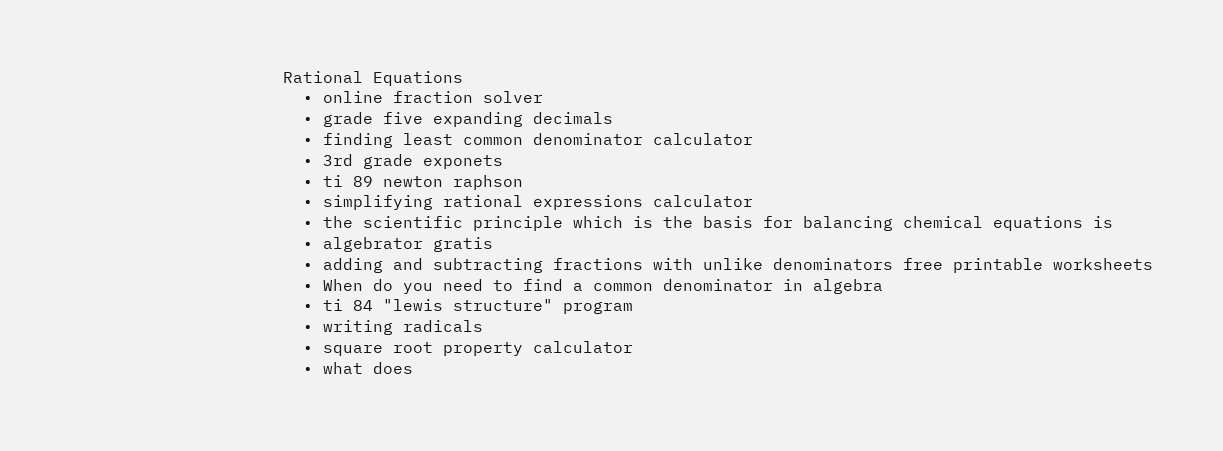Rational Equations
  • online fraction solver
  • grade five expanding decimals
  • finding least common denominator calculator
  • 3rd grade exponets
  • ti 89 newton raphson
  • simplifying rational expressions calculator
  • the scientific principle which is the basis for balancing chemical equations is
  • algebrator gratis
  • adding and subtracting fractions with unlike denominators free printable worksheets
  • When do you need to find a common denominator in algebra
  • ti 84 "lewis structure" program
  • writing radicals
  • square root property calculator
  • what does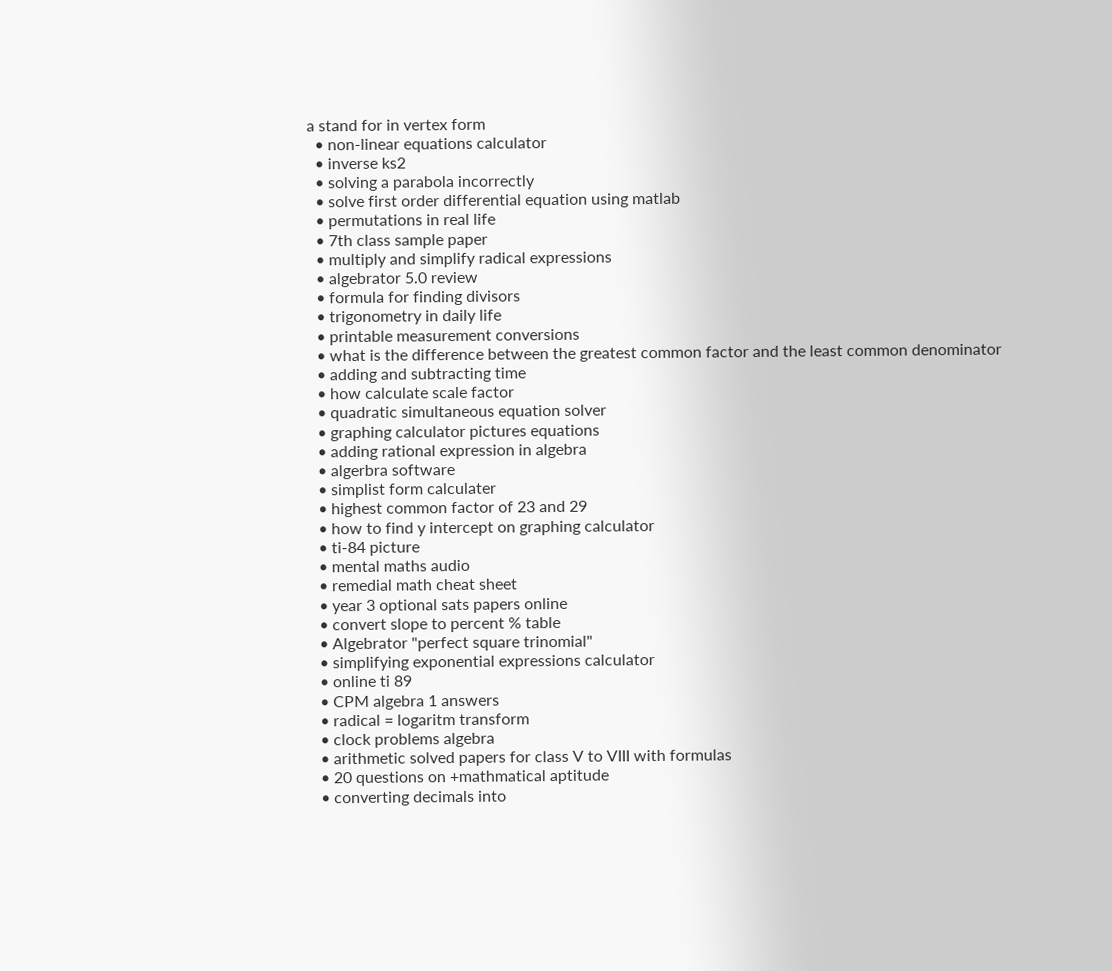a stand for in vertex form
  • non-linear equations calculator
  • inverse ks2
  • solving a parabola incorrectly
  • solve first order differential equation using matlab
  • permutations in real life
  • 7th class sample paper
  • multiply and simplify radical expressions
  • algebrator 5.0 review
  • formula for finding divisors
  • trigonometry in daily life
  • printable measurement conversions
  • what is the difference between the greatest common factor and the least common denominator
  • adding and subtracting time
  • how calculate scale factor
  • quadratic simultaneous equation solver
  • graphing calculator pictures equations
  • adding rational expression in algebra
  • algerbra software
  • simplist form calculater
  • highest common factor of 23 and 29
  • how to find y intercept on graphing calculator
  • ti-84 picture
  • mental maths audio
  • remedial math cheat sheet
  • year 3 optional sats papers online
  • convert slope to percent % table
  • Algebrator "perfect square trinomial"
  • simplifying exponential expressions calculator
  • online ti 89
  • CPM algebra 1 answers
  • radical = logaritm transform
  • clock problems algebra
  • arithmetic solved papers for class V to VIII with formulas
  • 20 questions on +mathmatical aptitude
  • converting decimals into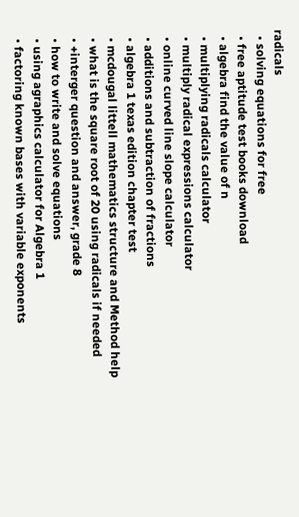radicals
  • solving equations for free
  • free aptitude test books download
  • algebra find the value of n
  • multiplying radicals calculator
  • multiply radical expressions calculator
  • online curved line slope calculator
  • additions and subtraction of fractions
  • algebra 1 texas edition chapter test
  • mcdougal littell mathematics structure and Method help
  • what is the square root of 20 using radicals if needed
  • +interger question and answer, grade 8
  • how to write and solve equations
  • using agraphics calculator for Algebra 1
  • factoring known bases with variable exponents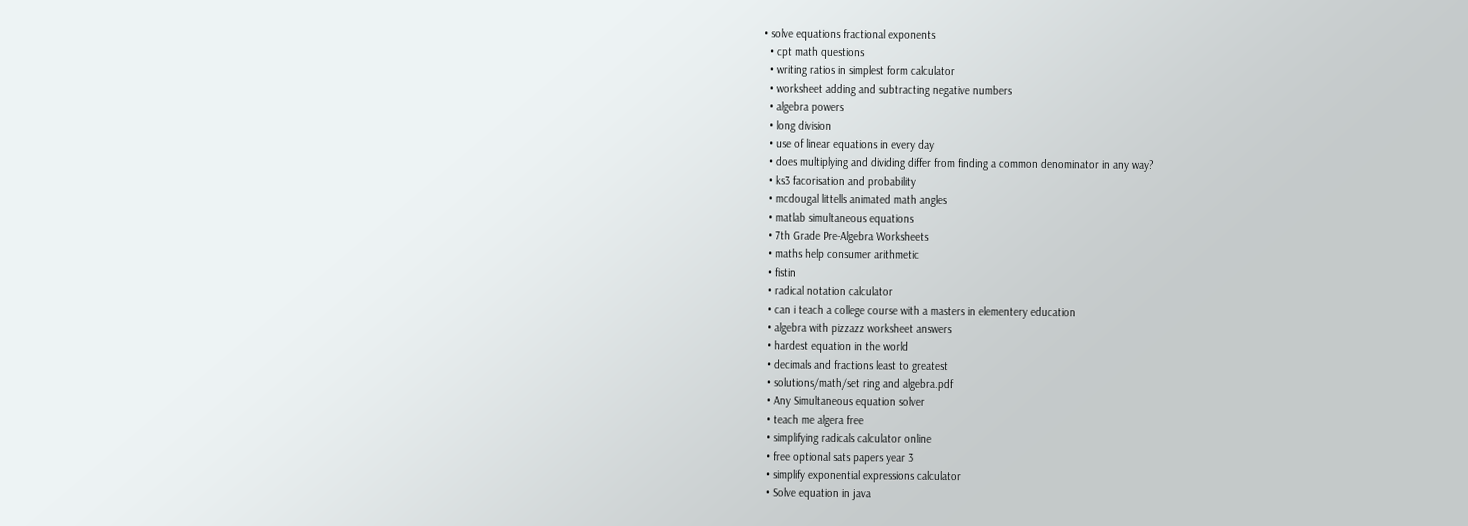• solve equations fractional exponents
  • cpt math questions
  • writing ratios in simplest form calculator
  • worksheet adding and subtracting negative numbers
  • algebra powers
  • long division
  • use of linear equations in every day
  • does multiplying and dividing differ from finding a common denominator in any way?
  • ks3 facorisation and probability
  • mcdougal littells animated math angles
  • matlab simultaneous equations
  • 7th Grade Pre-Algebra Worksheets
  • maths help consumer arithmetic
  • fistin
  • radical notation calculator
  • can i teach a college course with a masters in elementery education
  • algebra with pizzazz worksheet answers
  • hardest equation in the world
  • decimals and fractions least to greatest
  • solutions/math/set ring and algebra.pdf
  • Any Simultaneous equation solver
  • teach me algera free
  • simplifying radicals calculator online
  • free optional sats papers year 3
  • simplify exponential expressions calculator
  • Solve equation in java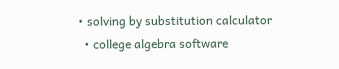• solving by substitution calculator
  • college algebra software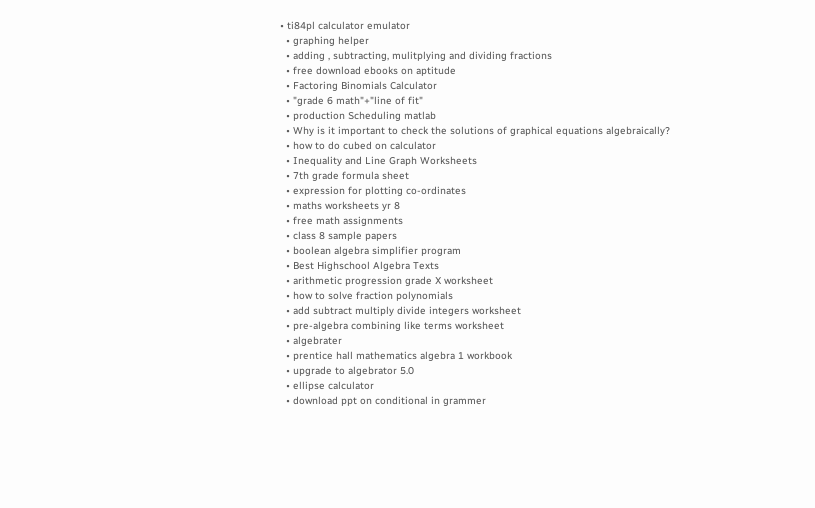• ti84pl calculator emulator
  • graphing helper
  • adding , subtracting, mulitplying and dividing fractions
  • free download ebooks on aptitude
  • Factoring Binomials Calculator
  • "grade 6 math"+"line of fit"
  • production Scheduling matlab
  • Why is it important to check the solutions of graphical equations algebraically?
  • how to do cubed on calculator
  • Inequality and Line Graph Worksheets
  • 7th grade formula sheet
  • expression for plotting co-ordinates
  • maths worksheets yr 8
  • free math assignments
  • class 8 sample papers
  • boolean algebra simplifier program
  • Best Highschool Algebra Texts
  • arithmetic progression grade X worksheet
  • how to solve fraction polynomials
  • add subtract multiply divide integers worksheet
  • pre-algebra combining like terms worksheet
  • algebrater
  • prentice hall mathematics algebra 1 workbook
  • upgrade to algebrator 5.0
  • ellipse calculator
  • download ppt on conditional in grammer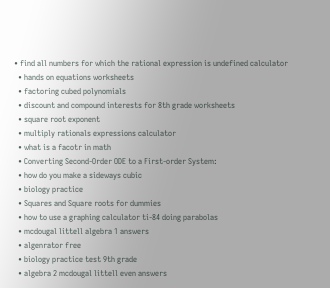• find all numbers for which the rational expression is undefined calculator
  • hands on equations worksheets
  • factoring cubed polynomials
  • discount and compound interests for 8th grade worksheets
  • square root exponent
  • multiply rationals expressions calculator
  • what is a facotr in math
  • Converting Second-Order ODE to a First-order System:
  • how do you make a sideways cubic
  • biology practice
  • Squares and Square roots for dummies
  • how to use a graphing calculator ti-84 doing parabolas
  • mcdougal littell algebra 1 answers
  • algenrator free
  • biology practice test 9th grade
  • algebra 2 mcdougal littell even answers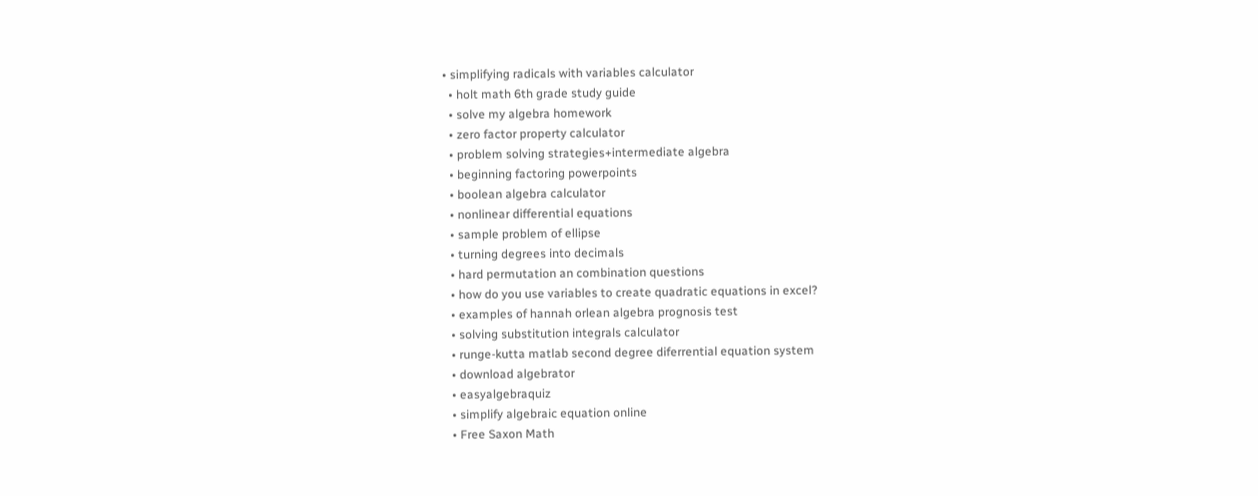• simplifying radicals with variables calculator
  • holt math 6th grade study guide
  • solve my algebra homework
  • zero factor property calculator
  • problem solving strategies+intermediate algebra
  • beginning factoring powerpoints
  • boolean algebra calculator
  • nonlinear differential equations
  • sample problem of ellipse
  • turning degrees into decimals
  • hard permutation an combination questions
  • how do you use variables to create quadratic equations in excel?
  • examples of hannah orlean algebra prognosis test
  • solving substitution integrals calculator
  • runge-kutta matlab second degree diferrential equation system
  • download algebrator
  • easyalgebraquiz
  • simplify algebraic equation online
  • Free Saxon Math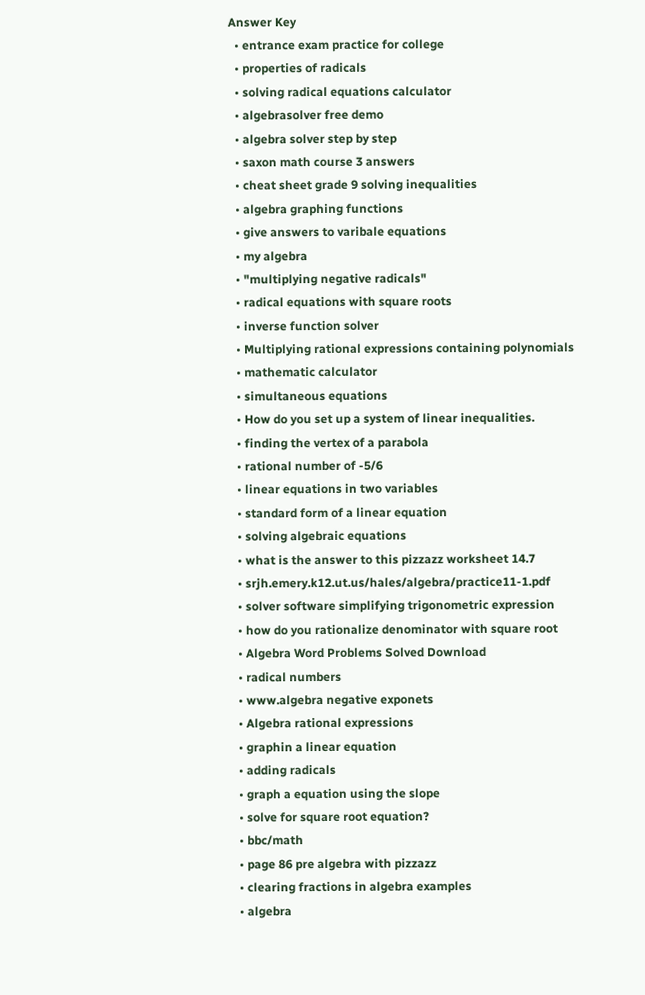Answer Key
  • entrance exam practice for college
  • properties of radicals
  • solving radical equations calculator
  • algebrasolver free demo
  • algebra solver step by step
  • saxon math course 3 answers
  • cheat sheet grade 9 solving inequalities
  • algebra graphing functions
  • give answers to varibale equations
  • my algebra
  • "multiplying negative radicals"
  • radical equations with square roots
  • inverse function solver
  • Multiplying rational expressions containing polynomials
  • mathematic calculator
  • simultaneous equations
  • How do you set up a system of linear inequalities.
  • finding the vertex of a parabola
  • rational number of -5/6
  • linear equations in two variables
  • standard form of a linear equation
  • solving algebraic equations
  • what is the answer to this pizzazz worksheet 14.7
  • srjh.emery.k12.ut.us/hales/algebra/practice11-1.pdf
  • solver software simplifying trigonometric expression
  • how do you rationalize denominator with square root
  • Algebra Word Problems Solved Download
  • radical numbers
  • www.algebra negative exponets
  • Algebra rational expressions
  • graphin a linear equation
  • adding radicals
  • graph a equation using the slope
  • solve for square root equation?
  • bbc/math
  • page 86 pre algebra with pizzazz
  • clearing fractions in algebra examples
  • algebra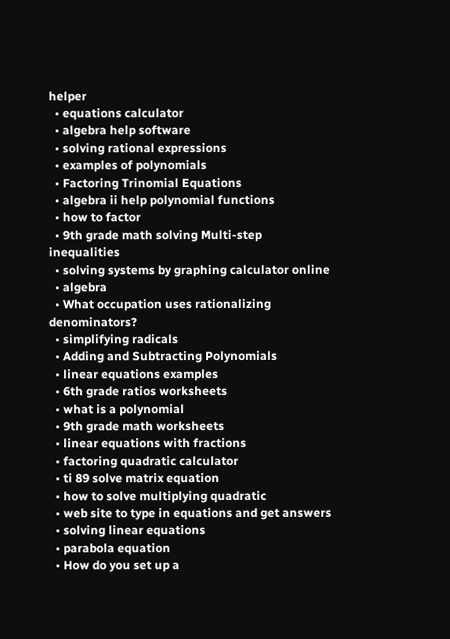helper
  • equations calculator
  • algebra help software
  • solving rational expressions
  • examples of polynomials
  • Factoring Trinomial Equations
  • algebra ii help polynomial functions
  • how to factor
  • 9th grade math solving Multi-step inequalities
  • solving systems by graphing calculator online
  • algebra
  • What occupation uses rationalizing denominators?
  • simplifying radicals
  • Adding and Subtracting Polynomials
  • linear equations examples
  • 6th grade ratios worksheets
  • what is a polynomial
  • 9th grade math worksheets
  • linear equations with fractions
  • factoring quadratic calculator
  • ti 89 solve matrix equation
  • how to solve multiplying quadratic
  • web site to type in equations and get answers
  • solving linear equations
  • parabola equation
  • How do you set up a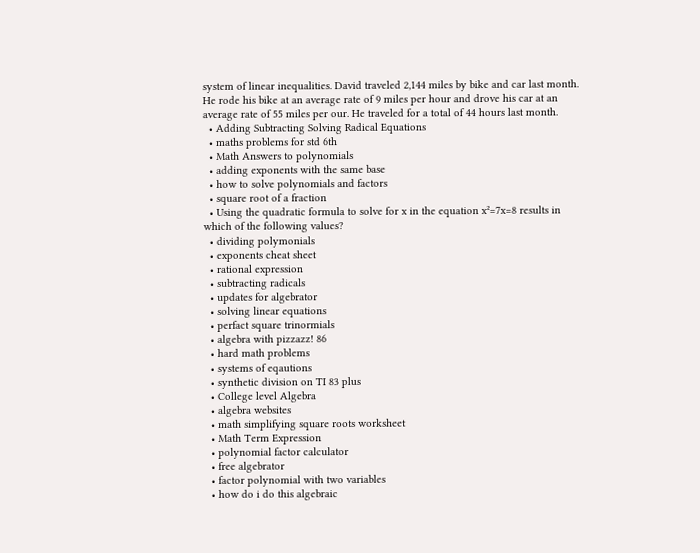system of linear inequalities. David traveled 2,144 miles by bike and car last month. He rode his bike at an average rate of 9 miles per hour and drove his car at an average rate of 55 miles per our. He traveled for a total of 44 hours last month.
  • Adding Subtracting Solving Radical Equations
  • maths problems for std 6th
  • Math Answers to polynomials
  • adding exponents with the same base
  • how to solve polynomials and factors
  • square root of a fraction
  • Using the quadratic formula to solve for x in the equation x²=7x=8 results in which of the following values?
  • dividing polymonials
  • exponents cheat sheet
  • rational expression
  • subtracting radicals
  • updates for algebrator
  • solving linear equations
  • perfact square trinormials
  • algebra with pizzazz! 86
  • hard math problems
  • systems of eqautions
  • synthetic division on TI 83 plus
  • College level Algebra
  • algebra websites
  • math simplifying square roots worksheet
  • Math Term Expression
  • polynomial factor calculator
  • free algebrator
  • factor polynomial with two variables
  • how do i do this algebraic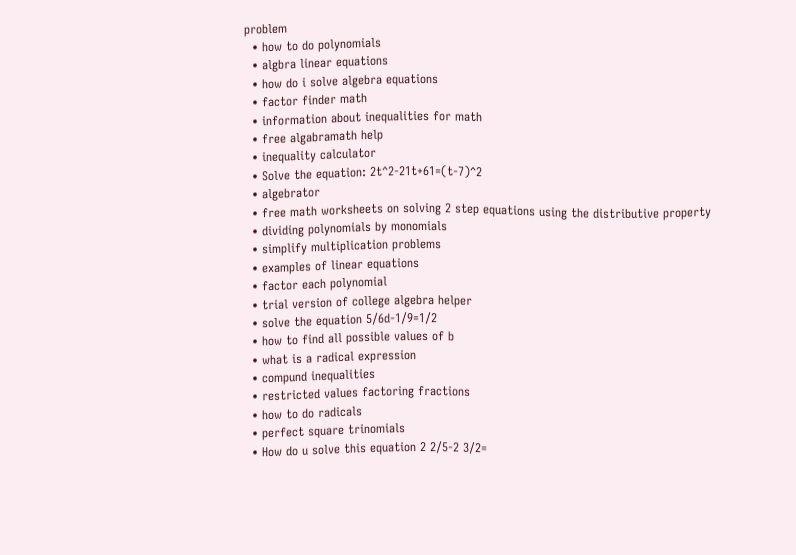problem
  • how to do polynomials
  • algbra linear equations
  • how do i solve algebra equations
  • factor finder math
  • information about inequalities for math
  • free algabramath help
  • inequality calculator
  • Solve the equation: 2t^2-21t+61=(t-7)^2
  • algebrator
  • free math worksheets on solving 2 step equations using the distributive property
  • dividing polynomials by monomials
  • simplify multiplication problems
  • examples of linear equations
  • factor each polynomial
  • trial version of college algebra helper
  • solve the equation 5/6d-1/9=1/2
  • how to find all possible values of b
  • what is a radical expression
  • compund inequalities
  • restricted values factoring fractions
  • how to do radicals
  • perfect square trinomials
  • How do u solve this equation 2 2/5-2 3/2=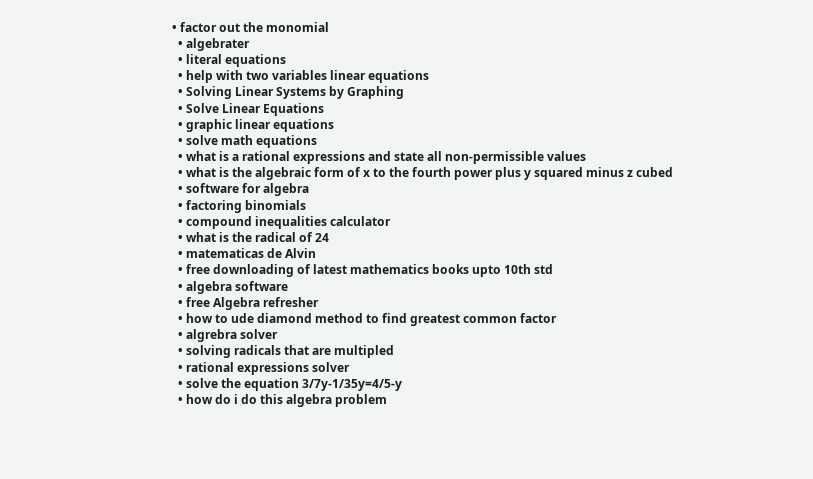• factor out the monomial
  • algebrater
  • literal equations
  • help with two variables linear equations
  • Solving Linear Systems by Graphing
  • Solve Linear Equations
  • graphic linear equations
  • solve math equations
  • what is a rational expressions and state all non-permissible values
  • what is the algebraic form of x to the fourth power plus y squared minus z cubed
  • software for algebra
  • factoring binomials
  • compound inequalities calculator
  • what is the radical of 24
  • matematicas de Alvin
  • free downloading of latest mathematics books upto 10th std
  • algebra software
  • free Algebra refresher
  • how to ude diamond method to find greatest common factor
  • algrebra solver
  • solving radicals that are multipled
  • rational expressions solver
  • solve the equation 3/7y-1/35y=4/5-y
  • how do i do this algebra problem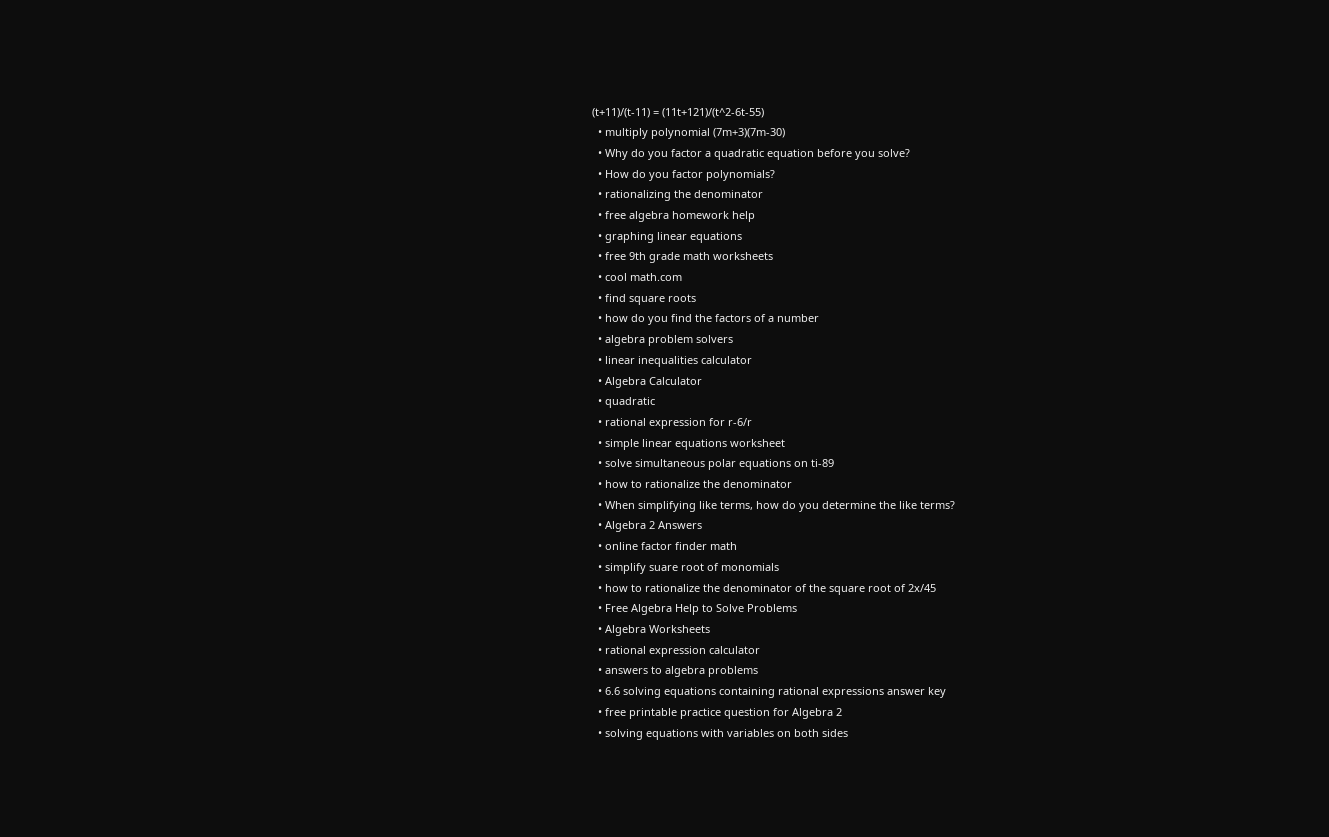(t+11)/(t-11) = (11t+121)/(t^2-6t-55)
  • multiply polynomial (7m+3)(7m-30)
  • Why do you factor a quadratic equation before you solve?
  • How do you factor polynomials?
  • rationalizing the denominator
  • free algebra homework help
  • graphing linear equations
  • free 9th grade math worksheets
  • cool math.com
  • find square roots
  • how do you find the factors of a number
  • algebra problem solvers
  • linear inequalities calculator
  • Algebra Calculator
  • quadratic
  • rational expression for r-6/r
  • simple linear equations worksheet
  • solve simultaneous polar equations on ti-89
  • how to rationalize the denominator
  • When simplifying like terms, how do you determine the like terms?
  • Algebra 2 Answers
  • online factor finder math
  • simplify suare root of monomials
  • how to rationalize the denominator of the square root of 2x/45
  • Free Algebra Help to Solve Problems
  • Algebra Worksheets
  • rational expression calculator
  • answers to algebra problems
  • 6.6 solving equations containing rational expressions answer key
  • free printable practice question for Algebra 2
  • solving equations with variables on both sides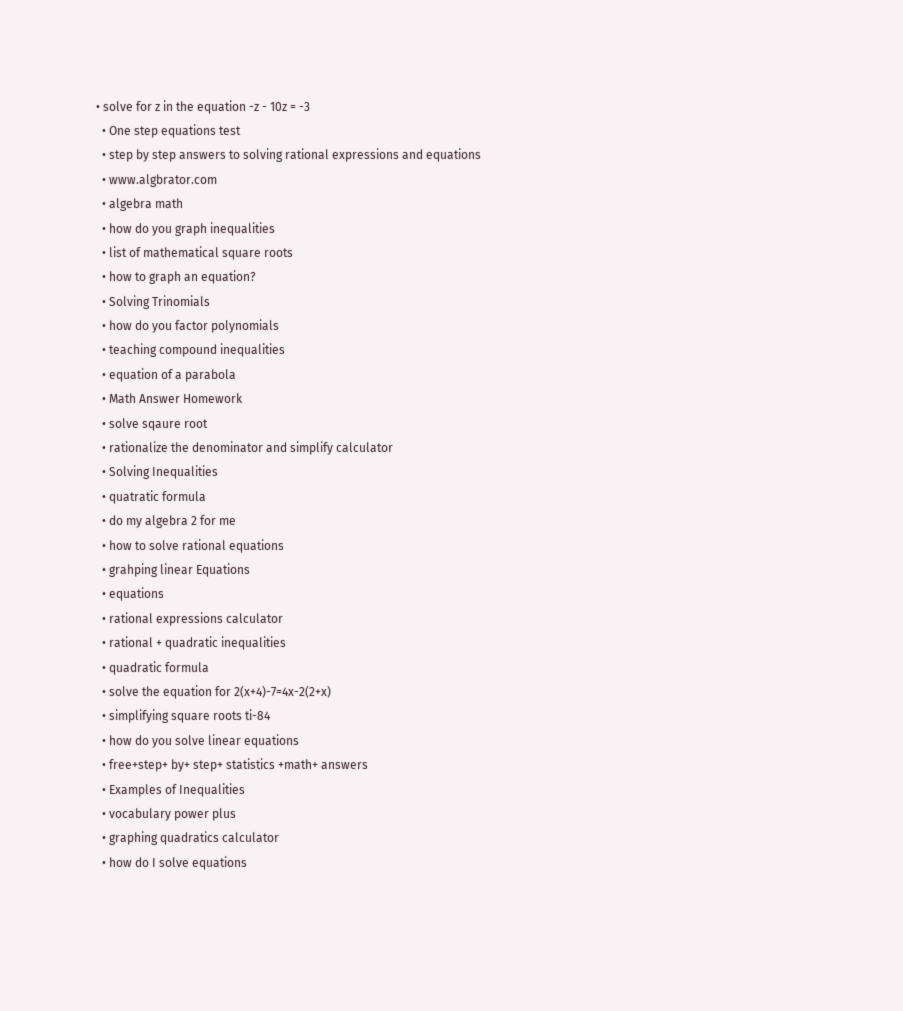• solve for z in the equation -z - 10z = -3
  • One step equations test
  • step by step answers to solving rational expressions and equations
  • www.algbrator.com
  • algebra math
  • how do you graph inequalities
  • list of mathematical square roots
  • how to graph an equation?
  • Solving Trinomials
  • how do you factor polynomials
  • teaching compound inequalities
  • equation of a parabola
  • Math Answer Homework
  • solve sqaure root
  • rationalize the denominator and simplify calculator
  • Solving Inequalities
  • quatratic formula
  • do my algebra 2 for me
  • how to solve rational equations
  • grahping linear Equations
  • equations
  • rational expressions calculator
  • rational + quadratic inequalities
  • quadratic formula
  • solve the equation for 2(x+4)-7=4x-2(2+x)
  • simplifying square roots ti-84
  • how do you solve linear equations
  • free+step+ by+ step+ statistics +math+ answers
  • Examples of Inequalities
  • vocabulary power plus
  • graphing quadratics calculator
  • how do I solve equations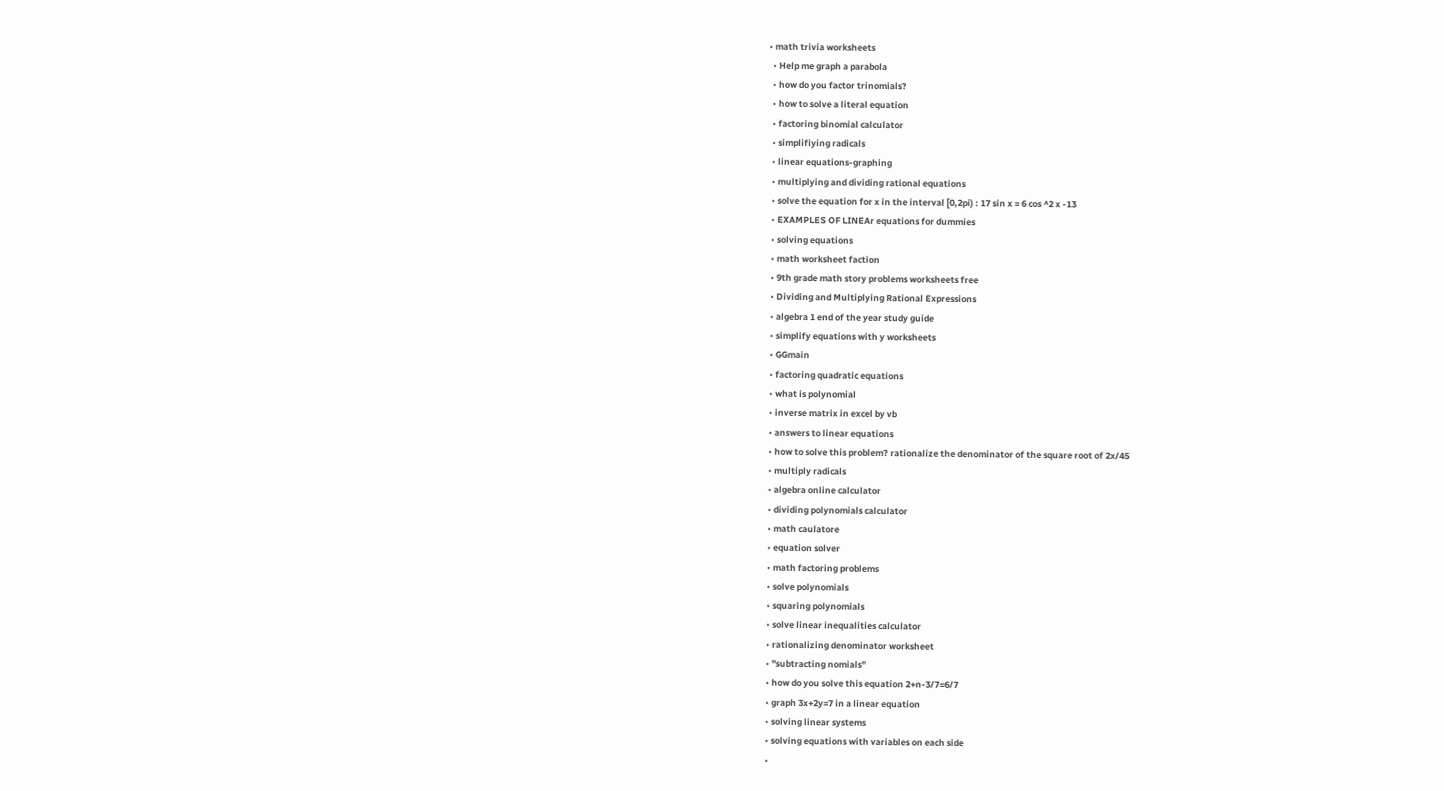• math trivia worksheets
  • Help me graph a parabola
  • how do you factor trinomials?
  • how to solve a literal equation
  • factoring binomial calculator
  • simplifiying radicals
  • linear equations-graphing
  • multiplying and dividing rational equations
  • solve the equation for x in the interval [0,2pi) : 17 sin x = 6 cos ^2 x -13
  • EXAMPLES OF LINEAr equations for dummies
  • solving equations
  • math worksheet faction
  • 9th grade math story problems worksheets free
  • Dividing and Multiplying Rational Expressions
  • algebra 1 end of the year study guide
  • simplify equations with y worksheets
  • GGmain
  • factoring quadratic equations
  • what is polynomial
  • inverse matrix in excel by vb
  • answers to linear equations
  • how to solve this problem? rationalize the denominator of the square root of 2x/45
  • multiply radicals
  • algebra online calculator
  • dividing polynomials calculator
  • math caulatore
  • equation solver
  • math factoring problems
  • solve polynomials
  • squaring polynomials
  • solve linear inequalities calculator
  • rationalizing denominator worksheet
  • "subtracting nomials"
  • how do you solve this equation 2+n-3/7=6/7
  • graph 3x+2y=7 in a linear equation
  • solving linear systems
  • solving equations with variables on each side
  •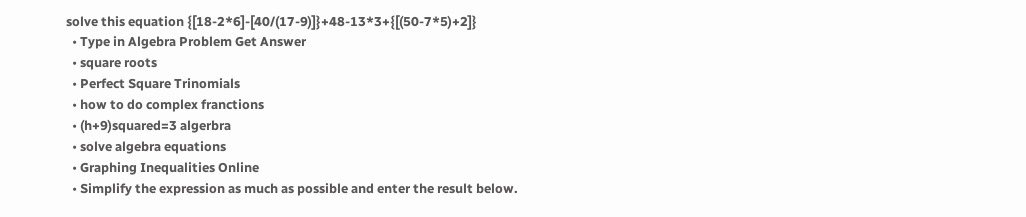solve this equation {[18-2*6]-[40/(17-9)]}+48-13*3+{[(50-7*5)+2]}
  • Type in Algebra Problem Get Answer
  • square roots
  • Perfect Square Trinomials
  • how to do complex franctions
  • (h+9)squared=3 algerbra
  • solve algebra equations
  • Graphing Inequalities Online
  • Simplify the expression as much as possible and enter the result below.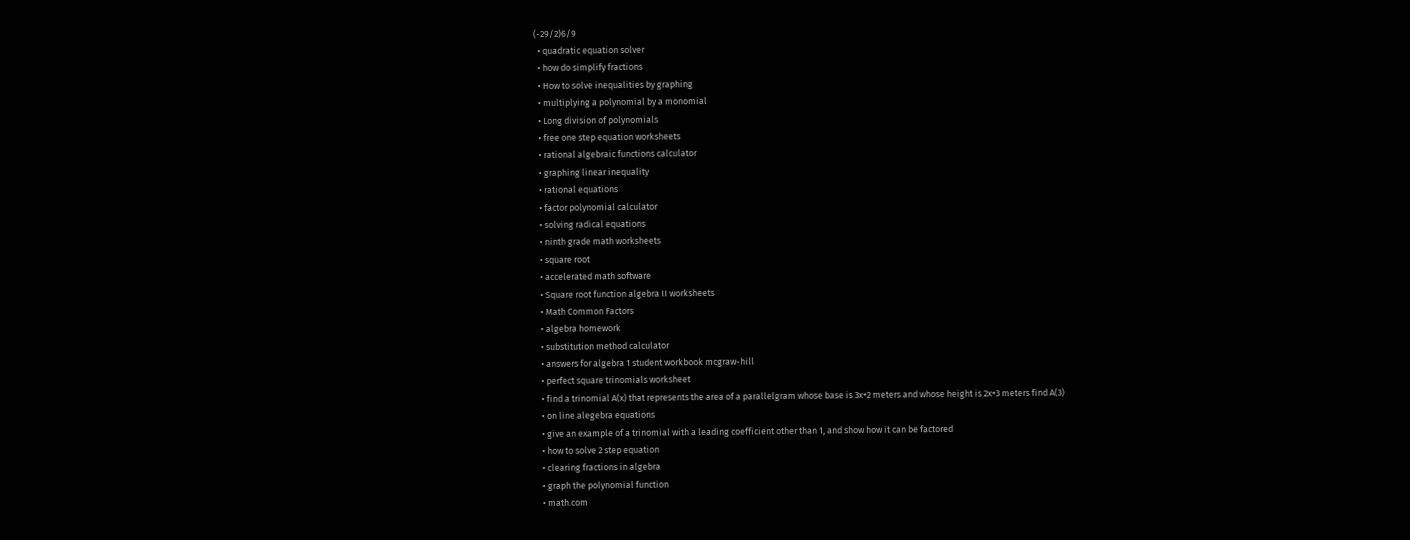(-29/2)6/9
  • quadratic equation solver
  • how do simplify fractions
  • How to solve inequalities by graphing
  • multiplying a polynomial by a monomial
  • Long division of polynomials
  • free one step equation worksheets
  • rational algebraic functions calculator
  • graphing linear inequality
  • rational equations
  • factor polynomial calculator
  • solving radical equations
  • ninth grade math worksheets
  • square root
  • accelerated math software
  • Square root function algebra II worksheets
  • Math Common Factors
  • algebra homework
  • substitution method calculator
  • answers for algebra 1 student workbook mcgraw-hill
  • perfect square trinomials worksheet
  • find a trinomial A(x) that represents the area of a parallelgram whose base is 3x+2 meters and whose height is 2x+3 meters find A(3)
  • on line alegebra equations
  • give an example of a trinomial with a leading coefficient other than 1, and show how it can be factored
  • how to solve 2 step equation
  • clearing fractions in algebra
  • graph the polynomial function
  • math.com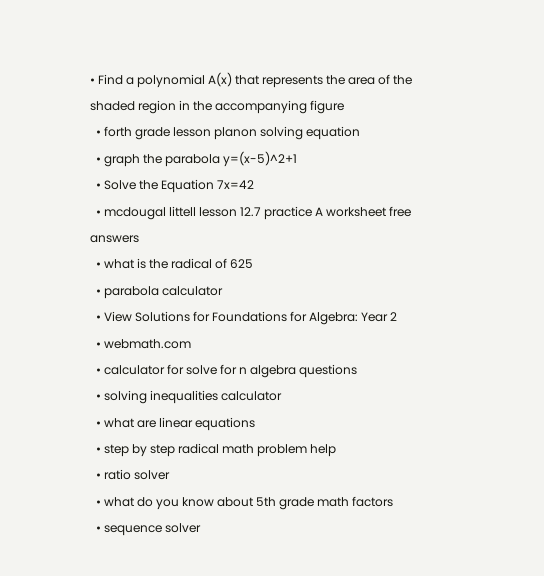• Find a polynomial A(x) that represents the area of the shaded region in the accompanying figure
  • forth grade lesson planon solving equation
  • graph the parabola y=(x-5)^2+1
  • Solve the Equation 7x=42
  • mcdougal littell lesson 12.7 practice A worksheet free answers
  • what is the radical of 625
  • parabola calculator
  • View Solutions for Foundations for Algebra: Year 2
  • webmath.com
  • calculator for solve for n algebra questions
  • solving inequalities calculator
  • what are linear equations
  • step by step radical math problem help
  • ratio solver
  • what do you know about 5th grade math factors
  • sequence solver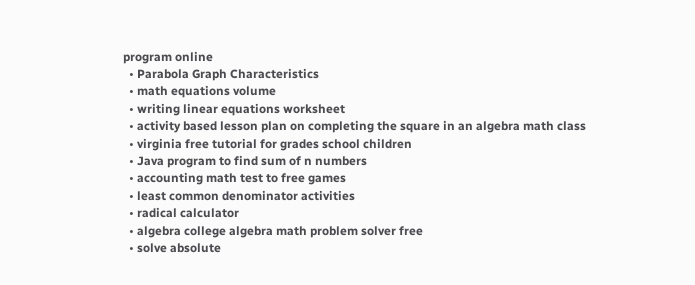program online
  • Parabola Graph Characteristics
  • math equations volume
  • writing linear equations worksheet
  • activity based lesson plan on completing the square in an algebra math class
  • virginia free tutorial for grades school children
  • Java program to find sum of n numbers
  • accounting math test to free games
  • least common denominator activities
  • radical calculator
  • algebra college algebra math problem solver free
  • solve absolute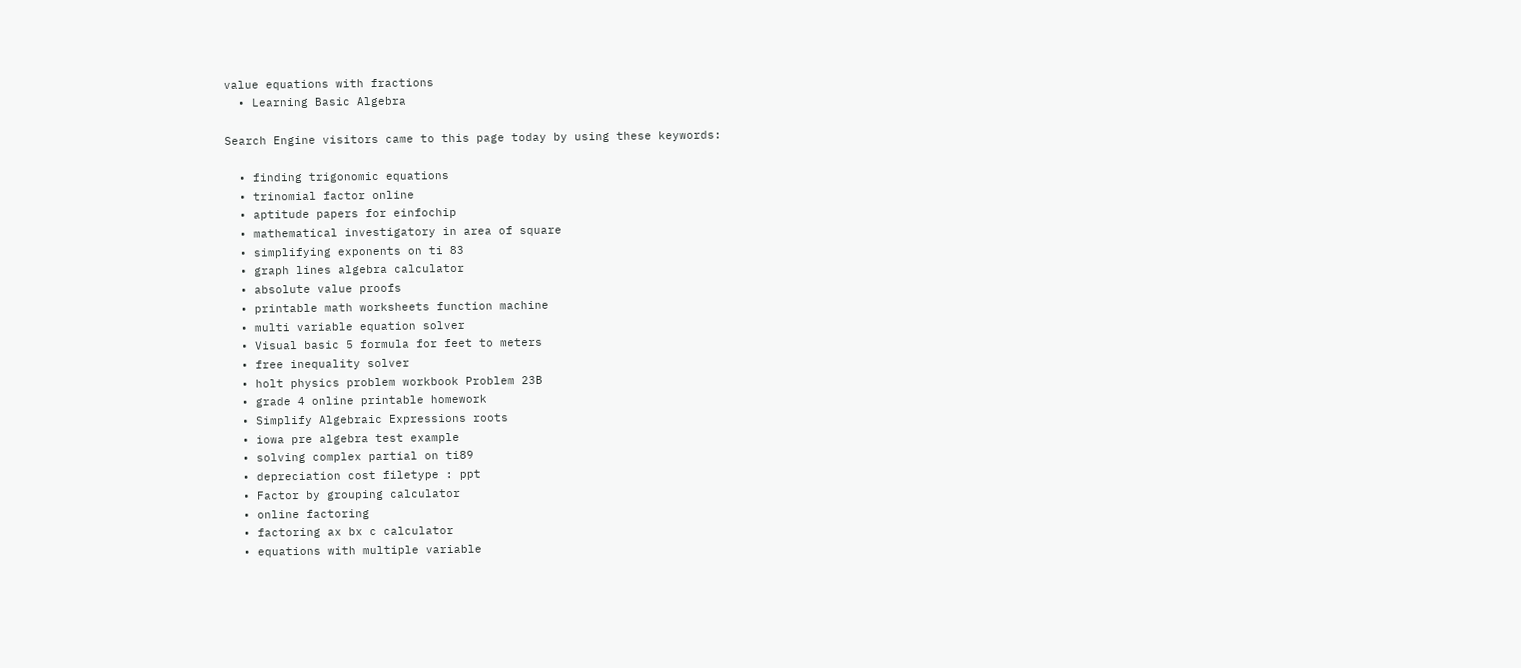value equations with fractions
  • Learning Basic Algebra

Search Engine visitors came to this page today by using these keywords:

  • finding trigonomic equations
  • trinomial factor online
  • aptitude papers for einfochip
  • mathematical investigatory in area of square
  • simplifying exponents on ti 83
  • graph lines algebra calculator
  • absolute value proofs
  • printable math worksheets function machine
  • multi variable equation solver
  • Visual basic 5 formula for feet to meters
  • free inequality solver
  • holt physics problem workbook Problem 23B
  • grade 4 online printable homework
  • Simplify Algebraic Expressions roots
  • iowa pre algebra test example
  • solving complex partial on ti89
  • depreciation cost filetype : ppt
  • Factor by grouping calculator
  • online factoring
  • factoring ax bx c calculator
  • equations with multiple variable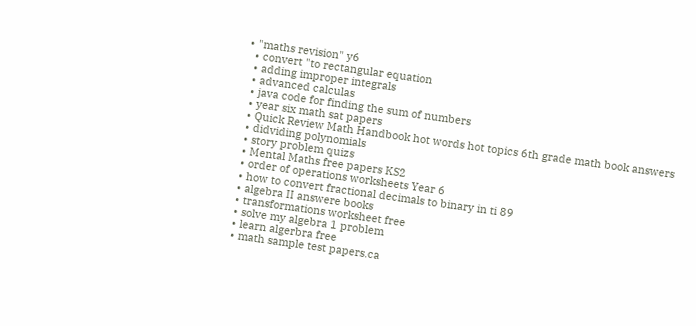• "maths revision" y6
  • convert "to rectangular equation
  • adding improper integrals
  • advanced calculas
  • java code for finding the sum of numbers
  • year six math sat papers
  • Quick Review Math Handbook hot words hot topics 6th grade math book answers
  • didviding polynomials
  • story problem quizs
  • Mental Maths free papers KS2
  • order of operations worksheets Year 6
  • how to convert fractional decimals to binary in ti 89
  • algebra II answere books
  • transformations worksheet free
  • solve my algebra 1 problem
  • learn algerbra free
  • math sample test papers.ca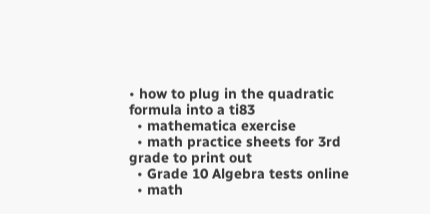• how to plug in the quadratic formula into a ti83
  • mathematica exercise
  • math practice sheets for 3rd grade to print out
  • Grade 10 Algebra tests online
  • math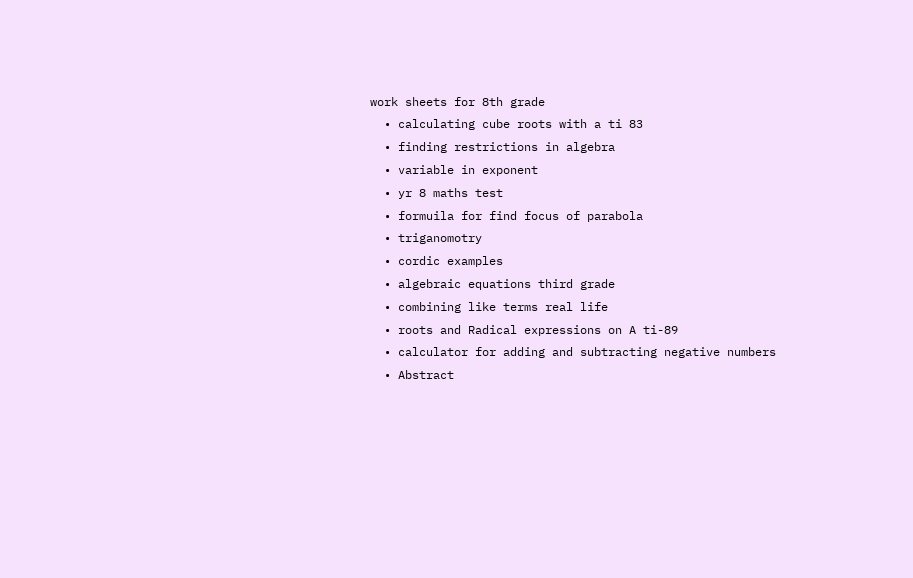work sheets for 8th grade
  • calculating cube roots with a ti 83
  • finding restrictions in algebra
  • variable in exponent
  • yr 8 maths test
  • formuila for find focus of parabola
  • triganomotry
  • cordic examples
  • algebraic equations third grade
  • combining like terms real life
  • roots and Radical expressions on A ti-89
  • calculator for adding and subtracting negative numbers
  • Abstract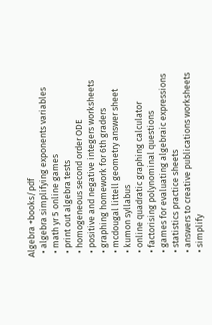Algebra +books/pdf
  • algebra simplifying exponents variables
  • math yr 5 online games
  • print out algebra tests
  • homogeneous second order ODE
  • positive and negative integers worksheets
  • graphing homework for 6th graders
  • mcdougal littell geometry answer sheet
  • kumon syllabus
  • online quadratic graphing calculator
  • factorising polynominal questions
  • games for evaluating algebraic expressions
  • statistics practice sheets
  • answers to creative publications worksheets
  • simplify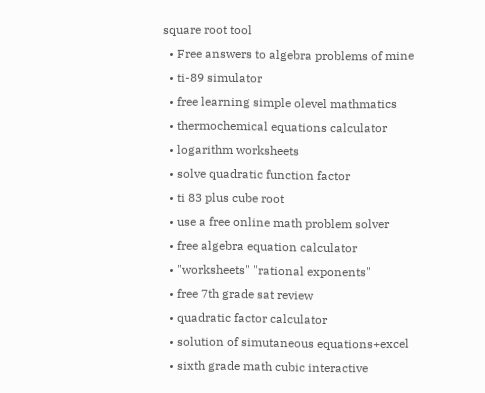square root tool
  • Free answers to algebra problems of mine
  • ti-89 simulator
  • free learning simple olevel mathmatics
  • thermochemical equations calculator
  • logarithm worksheets
  • solve quadratic function factor
  • ti 83 plus cube root
  • use a free online math problem solver
  • free algebra equation calculator
  • "worksheets" "rational exponents"
  • free 7th grade sat review
  • quadratic factor calculator
  • solution of simutaneous equations+excel
  • sixth grade math cubic interactive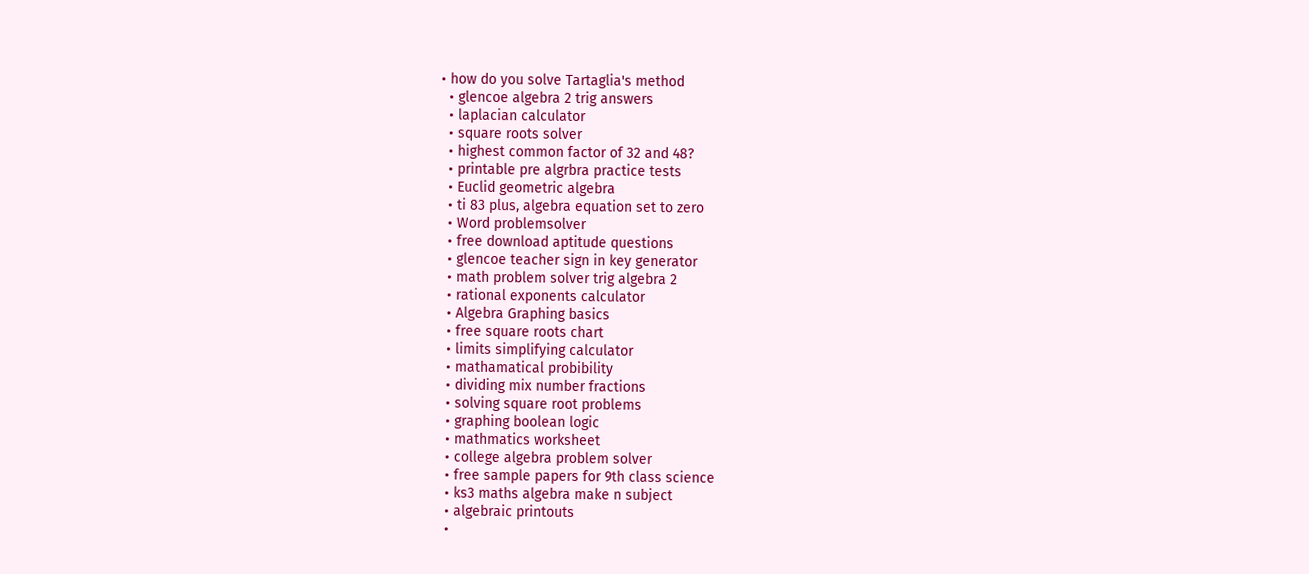• how do you solve Tartaglia's method
  • glencoe algebra 2 trig answers
  • laplacian calculator
  • square roots solver
  • highest common factor of 32 and 48?
  • printable pre algrbra practice tests
  • Euclid geometric algebra
  • ti 83 plus, algebra equation set to zero
  • Word problemsolver
  • free download aptitude questions
  • glencoe teacher sign in key generator
  • math problem solver trig algebra 2
  • rational exponents calculator
  • Algebra Graphing basics
  • free square roots chart
  • limits simplifying calculator
  • mathamatical probibility
  • dividing mix number fractions
  • solving square root problems
  • graphing boolean logic
  • mathmatics worksheet
  • college algebra problem solver
  • free sample papers for 9th class science
  • ks3 maths algebra make n subject
  • algebraic printouts
  •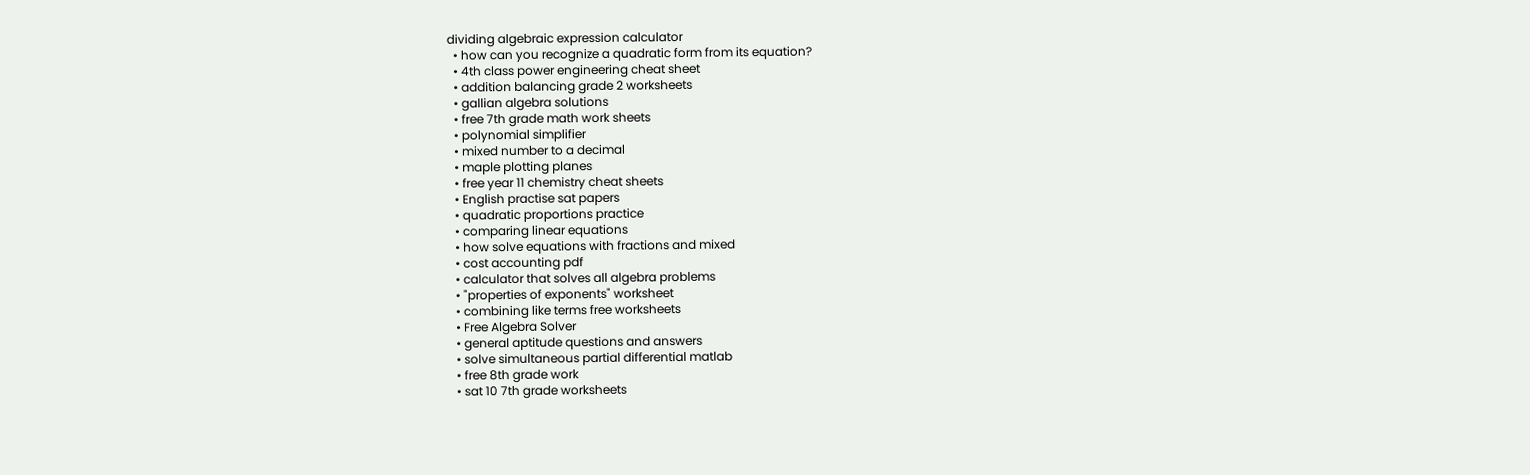dividing algebraic expression calculator
  • how can you recognize a quadratic form from its equation?
  • 4th class power engineering cheat sheet
  • addition balancing grade 2 worksheets
  • gallian algebra solutions
  • free 7th grade math work sheets
  • polynomial simplifier
  • mixed number to a decimal
  • maple plotting planes
  • free year 11 chemistry cheat sheets
  • English practise sat papers
  • quadratic proportions practice
  • comparing linear equations
  • how solve equations with fractions and mixed
  • cost accounting pdf
  • calculator that solves all algebra problems
  • "properties of exponents" worksheet
  • combining like terms free worksheets
  • Free Algebra Solver
  • general aptitude questions and answers
  • solve simultaneous partial differential matlab
  • free 8th grade work
  • sat 10 7th grade worksheets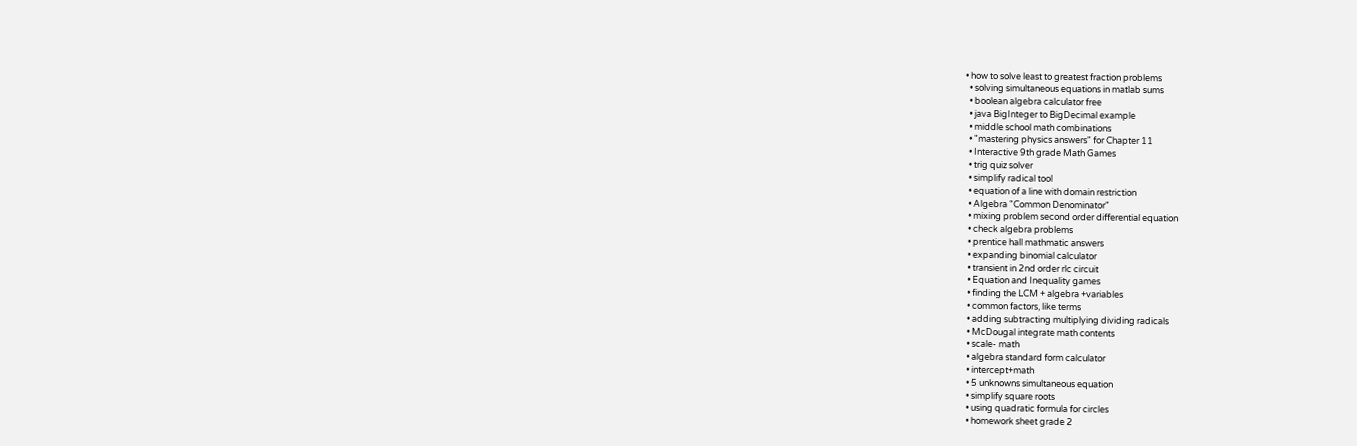• how to solve least to greatest fraction problems
  • solving simultaneous equations in matlab sums
  • boolean algebra calculator free
  • java BigInteger to BigDecimal example
  • middle school math combinations
  • "mastering physics answers" for Chapter 11
  • Interactive 9th grade Math Games
  • trig quiz solver
  • simplify radical tool
  • equation of a line with domain restriction
  • Algebra "Common Denominator"
  • mixing problem second order differential equation
  • check algebra problems
  • prentice hall mathmatic answers
  • expanding binomial calculator
  • transient in 2nd order rlc circuit
  • Equation and Inequality games
  • finding the LCM + algebra +variables
  • common factors, like terms
  • adding subtracting multiplying dividing radicals
  • McDougal integrate math contents
  • scale- math
  • algebra standard form calculator
  • intercept+math
  • 5 unknowns simultaneous equation
  • simplify square roots
  • using quadratic formula for circles
  • homework sheet grade 2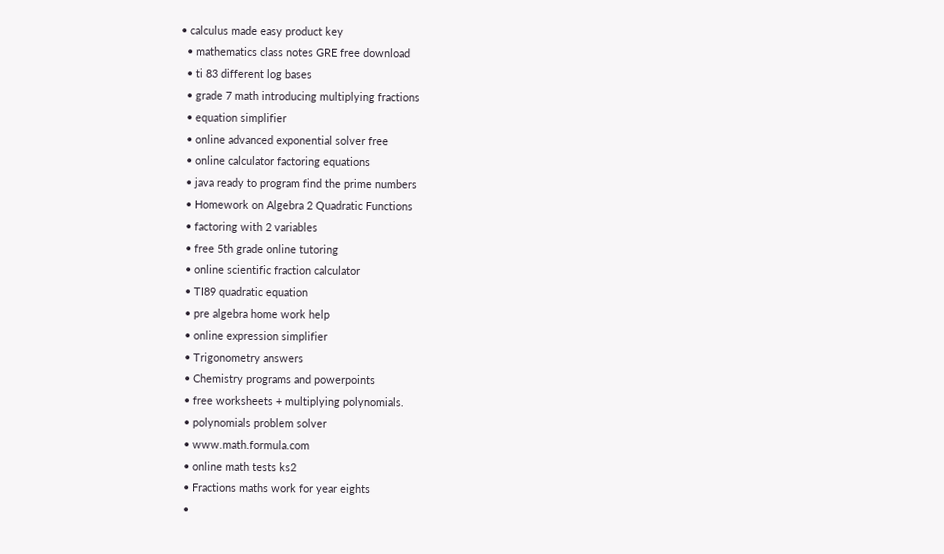• calculus made easy product key
  • mathematics class notes GRE free download
  • ti 83 different log bases
  • grade 7 math introducing multiplying fractions
  • equation simplifier
  • online advanced exponential solver free
  • online calculator factoring equations
  • java ready to program find the prime numbers
  • Homework on Algebra 2 Quadratic Functions
  • factoring with 2 variables
  • free 5th grade online tutoring
  • online scientific fraction calculator
  • TI89 quadratic equation
  • pre algebra home work help
  • online expression simplifier
  • Trigonometry answers
  • Chemistry programs and powerpoints
  • free worksheets + multiplying polynomials.
  • polynomials problem solver
  • www.math.formula.com
  • online math tests ks2
  • Fractions maths work for year eights
  •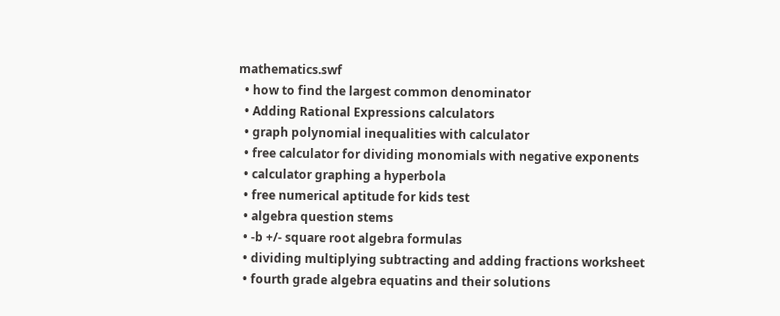mathematics.swf
  • how to find the largest common denominator
  • Adding Rational Expressions calculators
  • graph polynomial inequalities with calculator
  • free calculator for dividing monomials with negative exponents
  • calculator graphing a hyperbola
  • free numerical aptitude for kids test
  • algebra question stems
  • -b +/- square root algebra formulas
  • dividing multiplying subtracting and adding fractions worksheet
  • fourth grade algebra equatins and their solutions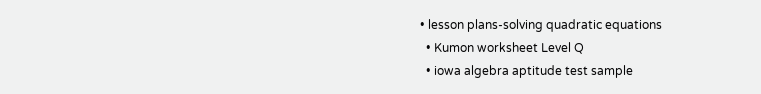• lesson plans-solving quadratic equations
  • Kumon worksheet Level Q
  • iowa algebra aptitude test sample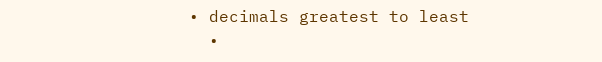• decimals greatest to least
  •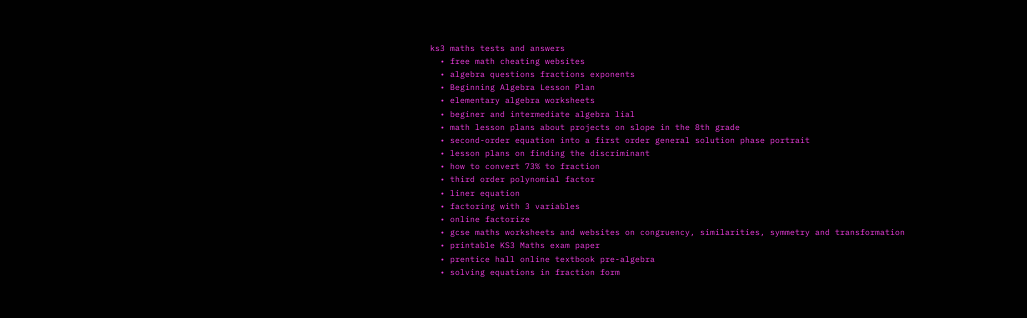ks3 maths tests and answers
  • free math cheating websites
  • algebra questions fractions exponents
  • Beginning Algebra Lesson Plan
  • elementary algebra worksheets
  • beginer and intermediate algebra lial
  • math lesson plans about projects on slope in the 8th grade
  • second-order equation into a first order general solution phase portrait
  • lesson plans on finding the discriminant
  • how to convert 73% to fraction
  • third order polynomial factor
  • liner equation
  • factoring with 3 variables
  • online factorize
  • gcse maths worksheets and websites on congruency, similarities, symmetry and transformation
  • printable KS3 Maths exam paper
  • prentice hall online textbook pre-algebra
  • solving equations in fraction form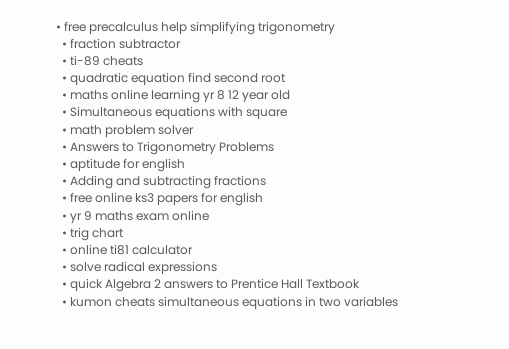• free precalculus help simplifying trigonometry
  • fraction subtractor
  • ti-89 cheats
  • quadratic equation find second root
  • maths online learning yr 8 12 year old
  • Simultaneous equations with square
  • math problem solver
  • Answers to Trigonometry Problems
  • aptitude for english
  • Adding and subtracting fractions
  • free online ks3 papers for english
  • yr 9 maths exam online
  • trig chart
  • online ti81 calculator
  • solve radical expressions
  • quick Algebra 2 answers to Prentice Hall Textbook
  • kumon cheats simultaneous equations in two variables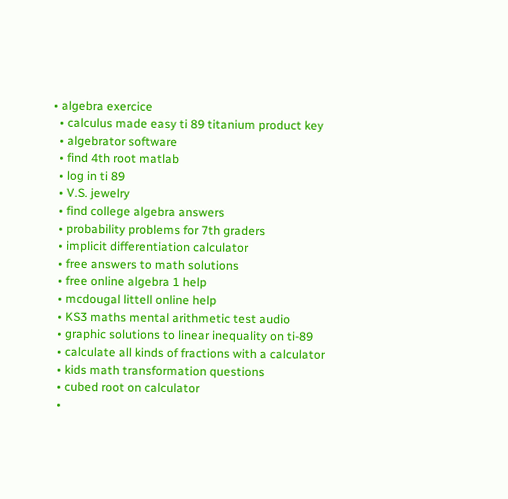• algebra exercice
  • calculus made easy ti 89 titanium product key
  • algebrator software
  • find 4th root matlab
  • log in ti 89
  • V.S. jewelry
  • find college algebra answers
  • probability problems for 7th graders
  • implicit differentiation calculator
  • free answers to math solutions
  • free online algebra 1 help
  • mcdougal littell online help
  • KS3 maths mental arithmetic test audio
  • graphic solutions to linear inequality on ti-89
  • calculate all kinds of fractions with a calculator
  • kids math transformation questions
  • cubed root on calculator
  •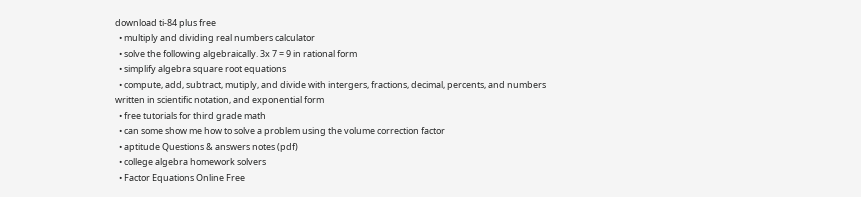download ti-84 plus free
  • multiply and dividing real numbers calculator
  • solve the following algebraically. 3x 7 = 9 in rational form
  • simplify algebra square root equations
  • compute, add, subtract, mutiply, and divide with intergers, fractions, decimal, percents, and numbers written in scientific notation, and exponential form
  • free tutorials for third grade math
  • can some show me how to solve a problem using the volume correction factor
  • aptitude Questions & answers notes (pdf)
  • college algebra homework solvers
  • Factor Equations Online Free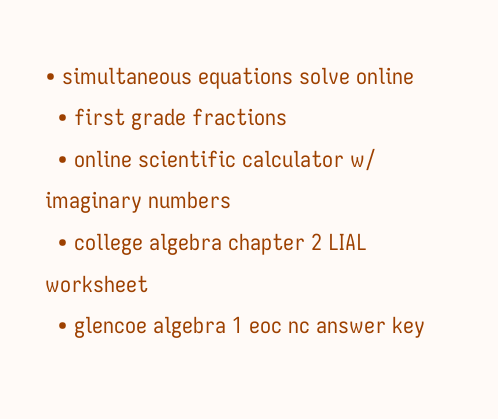• simultaneous equations solve online
  • first grade fractions
  • online scientific calculator w/ imaginary numbers
  • college algebra chapter 2 LIAL worksheet
  • glencoe algebra 1 eoc nc answer key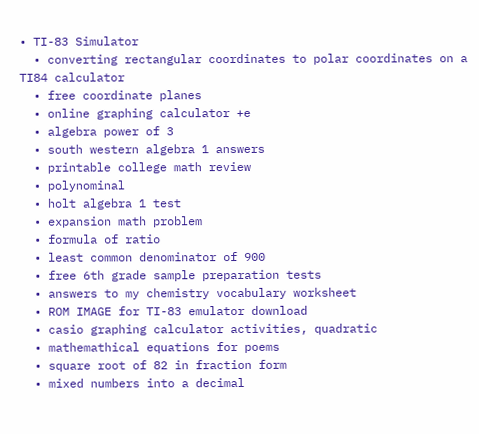• TI-83 Simulator
  • converting rectangular coordinates to polar coordinates on a TI84 calculator
  • free coordinate planes
  • online graphing calculator +e
  • algebra power of 3
  • south western algebra 1 answers
  • printable college math review
  • polynominal
  • holt algebra 1 test
  • expansion math problem
  • formula of ratio
  • least common denominator of 900
  • free 6th grade sample preparation tests
  • answers to my chemistry vocabulary worksheet
  • ROM IMAGE for TI-83 emulator download
  • casio graphing calculator activities, quadratic
  • mathemathical equations for poems
  • square root of 82 in fraction form
  • mixed numbers into a decimal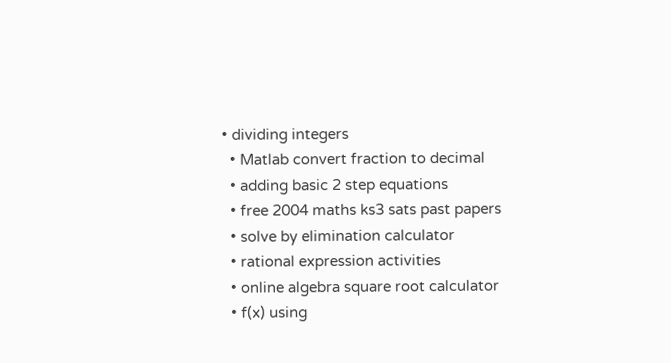• dividing integers
  • Matlab convert fraction to decimal
  • adding basic 2 step equations
  • free 2004 maths ks3 sats past papers
  • solve by elimination calculator
  • rational expression activities
  • online algebra square root calculator
  • f(x) using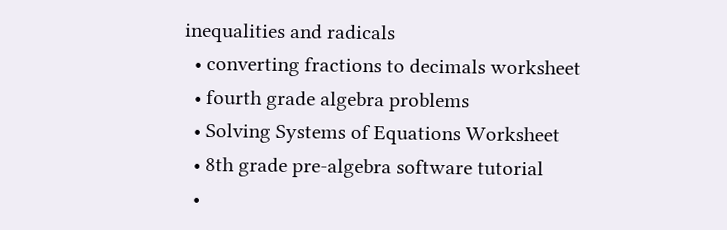inequalities and radicals
  • converting fractions to decimals worksheet
  • fourth grade algebra problems
  • Solving Systems of Equations Worksheet
  • 8th grade pre-algebra software tutorial
  •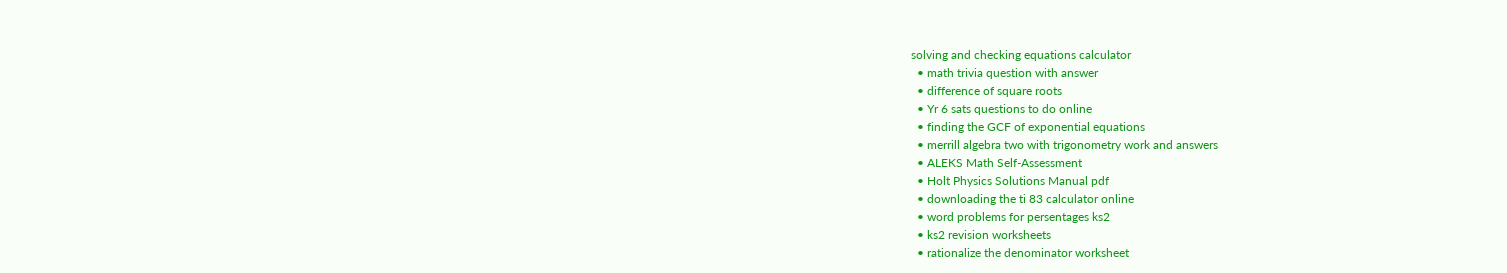solving and checking equations calculator
  • math trivia question with answer
  • difference of square roots
  • Yr 6 sats questions to do online
  • finding the GCF of exponential equations
  • merrill algebra two with trigonometry work and answers
  • ALEKS Math Self-Assessment
  • Holt Physics Solutions Manual pdf
  • downloading the ti 83 calculator online
  • word problems for persentages ks2
  • ks2 revision worksheets
  • rationalize the denominator worksheet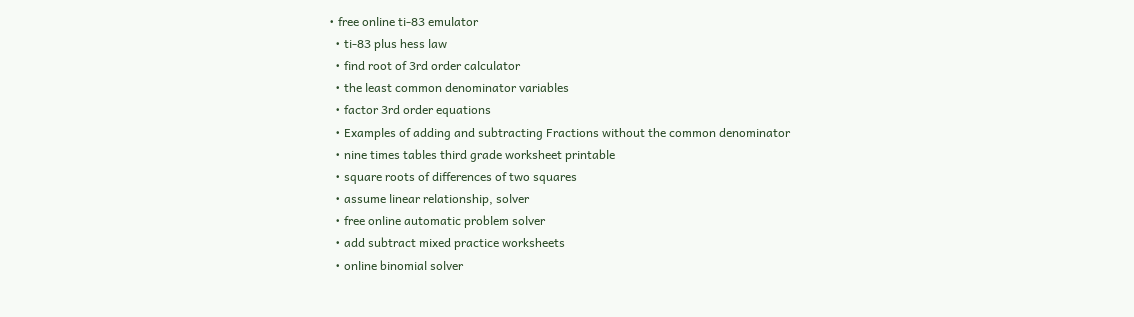• free online ti-83 emulator
  • ti-83 plus hess law
  • find root of 3rd order calculator
  • the least common denominator variables
  • factor 3rd order equations
  • Examples of adding and subtracting Fractions without the common denominator
  • nine times tables third grade worksheet printable
  • square roots of differences of two squares
  • assume linear relationship, solver
  • free online automatic problem solver
  • add subtract mixed practice worksheets
  • online binomial solver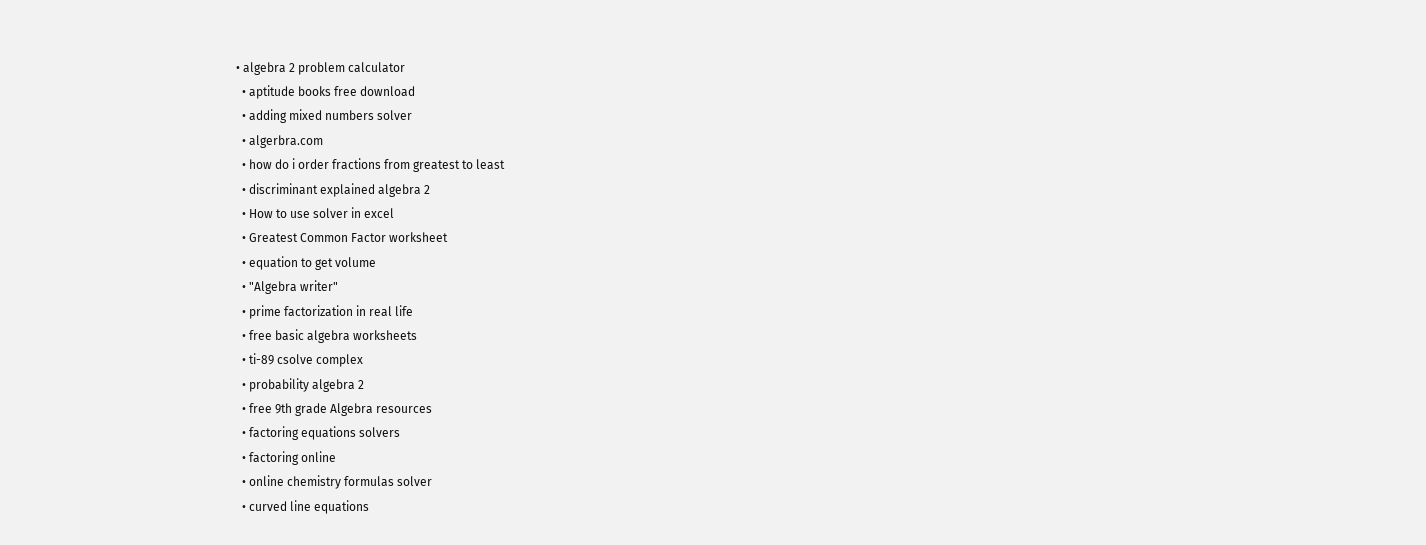• algebra 2 problem calculator
  • aptitude books free download
  • adding mixed numbers solver
  • algerbra.com
  • how do i order fractions from greatest to least
  • discriminant explained algebra 2
  • How to use solver in excel
  • Greatest Common Factor worksheet
  • equation to get volume
  • "Algebra writer"
  • prime factorization in real life
  • free basic algebra worksheets
  • ti-89 csolve complex
  • probability algebra 2
  • free 9th grade Algebra resources
  • factoring equations solvers
  • factoring online
  • online chemistry formulas solver
  • curved line equations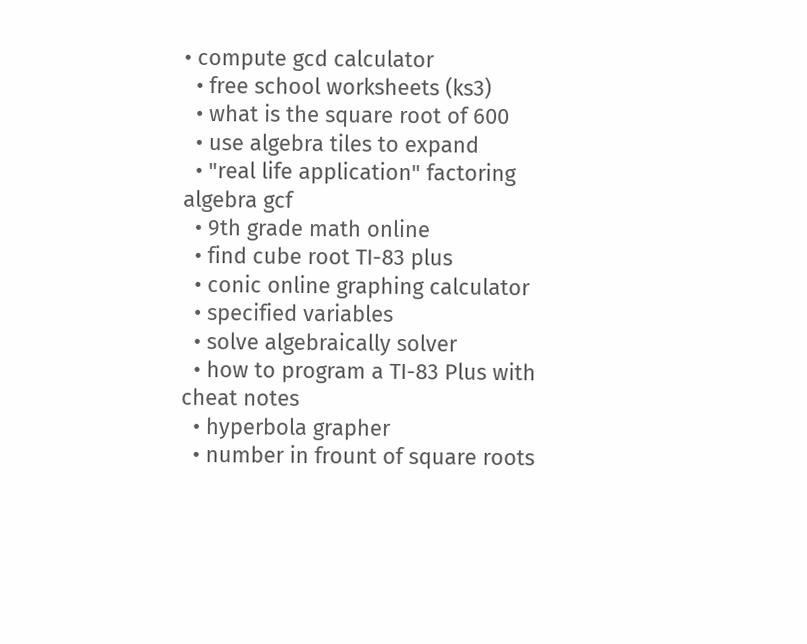• compute gcd calculator
  • free school worksheets (ks3)
  • what is the square root of 600
  • use algebra tiles to expand
  • "real life application" factoring algebra gcf
  • 9th grade math online
  • find cube root TI-83 plus
  • conic online graphing calculator
  • specified variables
  • solve algebraically solver
  • how to program a TI-83 Plus with cheat notes
  • hyperbola grapher
  • number in frount of square roots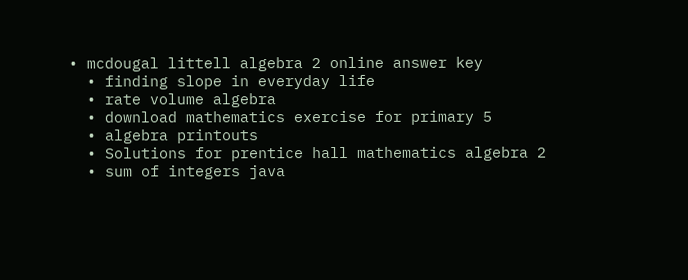• mcdougal littell algebra 2 online answer key
  • finding slope in everyday life
  • rate volume algebra
  • download mathematics exercise for primary 5
  • algebra printouts
  • Solutions for prentice hall mathematics algebra 2
  • sum of integers java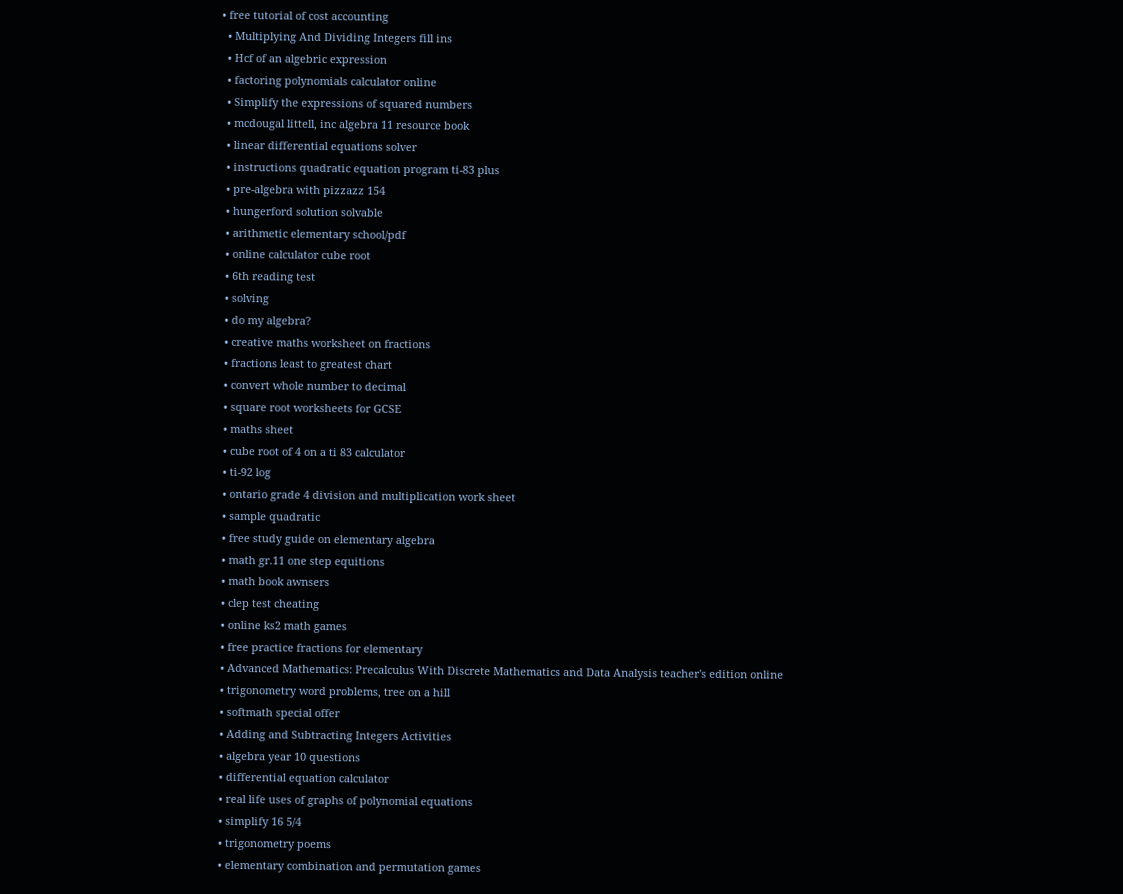• free tutorial of cost accounting
  • Multiplying And Dividing Integers fill ins
  • Hcf of an algebric expression
  • factoring polynomials calculator online
  • Simplify the expressions of squared numbers
  • mcdougal littell, inc algebra 11 resource book
  • linear differential equations solver
  • instructions quadratic equation program ti-83 plus
  • pre-algebra with pizzazz 154
  • hungerford solution solvable
  • arithmetic elementary school/pdf
  • online calculator cube root
  • 6th reading test
  • solving
  • do my algebra?
  • creative maths worksheet on fractions
  • fractions least to greatest chart
  • convert whole number to decimal
  • square root worksheets for GCSE
  • maths sheet
  • cube root of 4 on a ti 83 calculator
  • ti-92 log
  • ontario grade 4 division and multiplication work sheet
  • sample quadratic
  • free study guide on elementary algebra
  • math gr.11 one step equitions
  • math book awnsers
  • clep test cheating
  • online ks2 math games
  • free practice fractions for elementary
  • Advanced Mathematics: Precalculus With Discrete Mathematics and Data Analysis teacher's edition online
  • trigonometry word problems, tree on a hill
  • softmath special offer
  • Adding and Subtracting Integers Activities
  • algebra year 10 questions
  • differential equation calculator
  • real life uses of graphs of polynomial equations
  • simplify 16 5/4
  • trigonometry poems
  • elementary combination and permutation games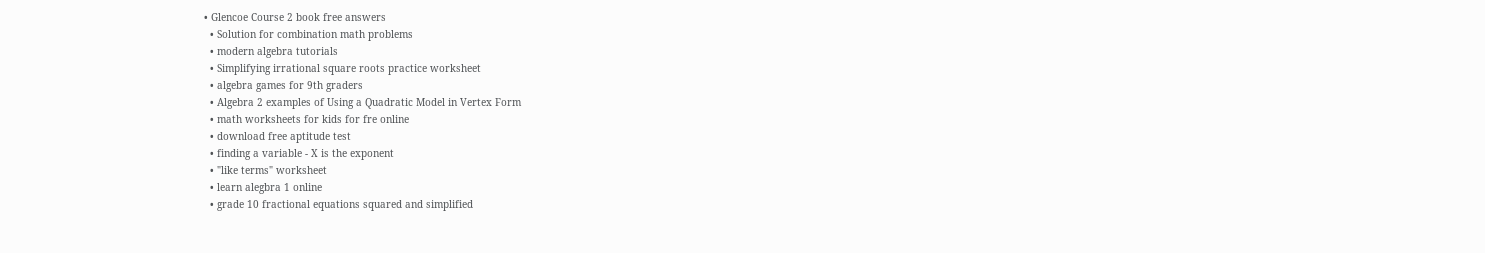• Glencoe Course 2 book free answers
  • Solution for combination math problems
  • modern algebra tutorials
  • Simplifying irrational square roots practice worksheet
  • algebra games for 9th graders
  • Algebra 2 examples of Using a Quadratic Model in Vertex Form
  • math worksheets for kids for fre online
  • download free aptitude test
  • finding a variable - X is the exponent
  • "like terms" worksheet
  • learn alegbra 1 online
  • grade 10 fractional equations squared and simplified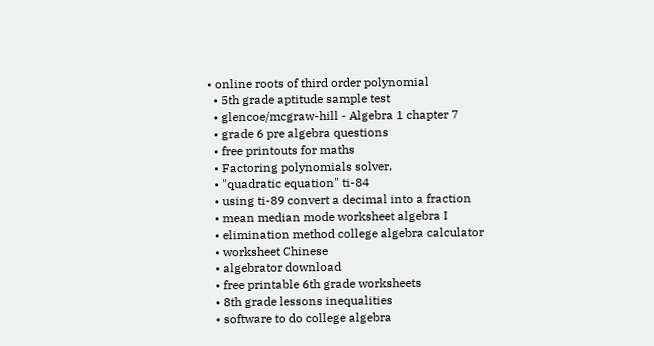• online roots of third order polynomial
  • 5th grade aptitude sample test
  • glencoe/mcgraw-hill - Algebra 1 chapter 7
  • grade 6 pre algebra questions
  • free printouts for maths
  • Factoring polynomials solver,
  • "quadratic equation" ti-84
  • using ti-89 convert a decimal into a fraction
  • mean median mode worksheet algebra I
  • elimination method college algebra calculator
  • worksheet Chinese
  • algebrator download
  • free printable 6th grade worksheets
  • 8th grade lessons inequalities
  • software to do college algebra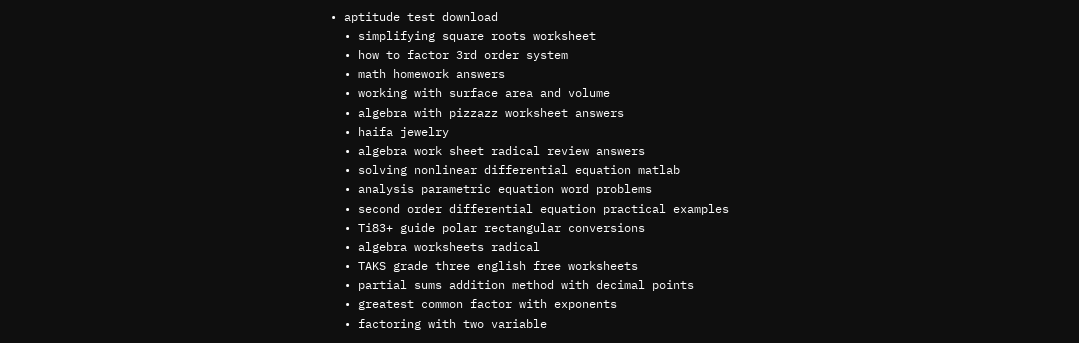• aptitude test download
  • simplifying square roots worksheet
  • how to factor 3rd order system
  • math homework answers
  • working with surface area and volume
  • algebra with pizzazz worksheet answers
  • haifa jewelry
  • algebra work sheet radical review answers
  • solving nonlinear differential equation matlab
  • analysis parametric equation word problems
  • second order differential equation practical examples
  • Ti83+ guide polar rectangular conversions
  • algebra worksheets radical
  • TAKS grade three english free worksheets
  • partial sums addition method with decimal points
  • greatest common factor with exponents
  • factoring with two variable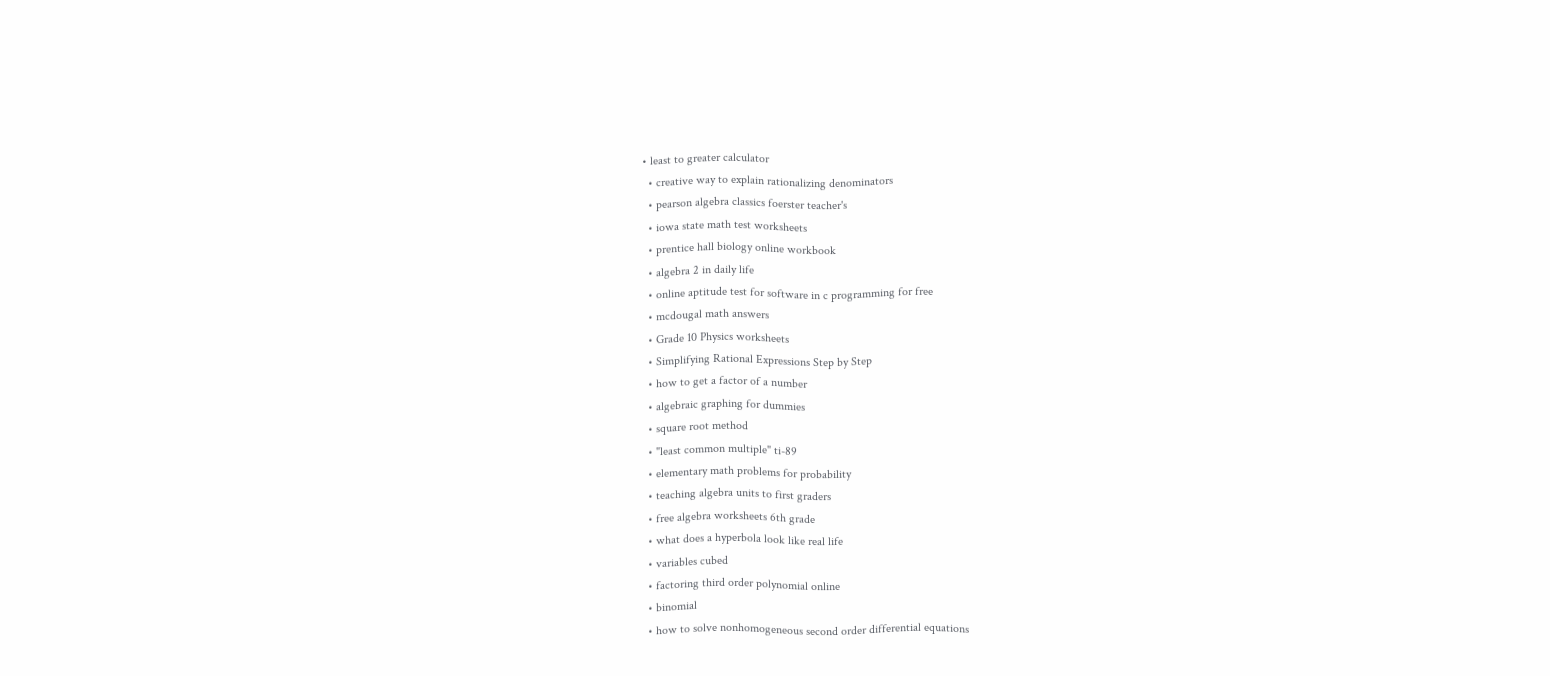• least to greater calculator
  • creative way to explain rationalizing denominators
  • pearson algebra classics foerster teacher's
  • iowa state math test worksheets
  • prentice hall biology online workbook
  • algebra 2 in daily life
  • online aptitude test for software in c programming for free
  • mcdougal math answers
  • Grade 10 Physics worksheets
  • Simplifying Rational Expressions Step by Step
  • how to get a factor of a number
  • algebraic graphing for dummies
  • square root method
  • "least common multiple" ti-89
  • elementary math problems for probability
  • teaching algebra units to first graders
  • free algebra worksheets 6th grade
  • what does a hyperbola look like real life
  • variables cubed
  • factoring third order polynomial online
  • binomial
  • how to solve nonhomogeneous second order differential equations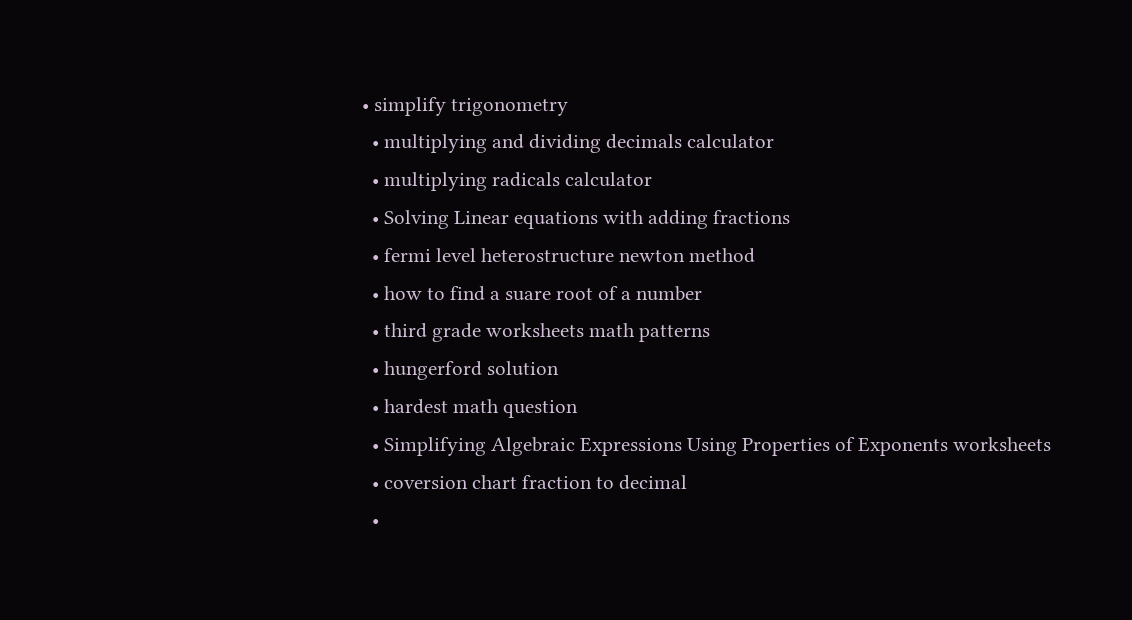• simplify trigonometry
  • multiplying and dividing decimals calculator
  • multiplying radicals calculator
  • Solving Linear equations with adding fractions
  • fermi level heterostructure newton method
  • how to find a suare root of a number
  • third grade worksheets math patterns
  • hungerford solution
  • hardest math question
  • Simplifying Algebraic Expressions Using Properties of Exponents worksheets
  • coversion chart fraction to decimal
  •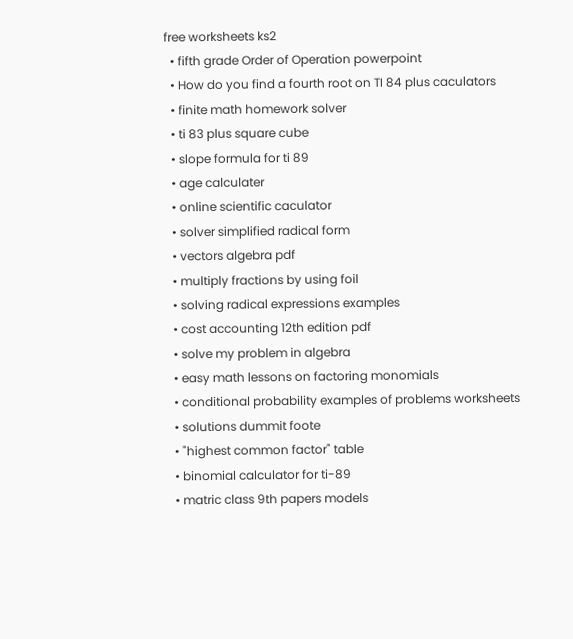free worksheets ks2
  • fifth grade Order of Operation powerpoint
  • How do you find a fourth root on TI 84 plus caculators
  • finite math homework solver
  • ti 83 plus square cube
  • slope formula for ti 89
  • age calculater
  • online scientific caculator
  • solver simplified radical form
  • vectors algebra pdf
  • multiply fractions by using foil
  • solving radical expressions examples
  • cost accounting 12th edition pdf
  • solve my problem in algebra
  • easy math lessons on factoring monomials
  • conditional probability examples of problems worksheets
  • solutions dummit foote
  • "highest common factor" table
  • binomial calculator for ti-89
  • matric class 9th papers models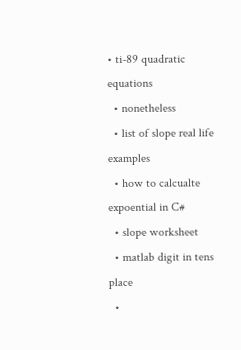• ti-89 quadratic equations
  • nonetheless
  • list of slope real life examples
  • how to calcualte expoential in C#
  • slope worksheet
  • matlab digit in tens place
  •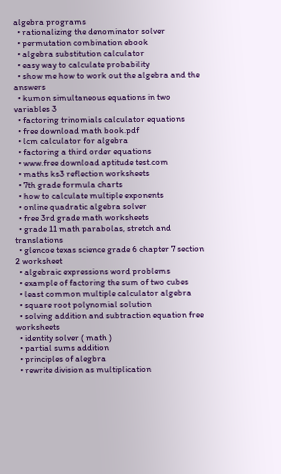algebra programs
  • rationalizing the denominator solver
  • permutation combination ebook
  • algebra substitution calculator
  • easy way to calculate probability
  • show me how to work out the algebra and the answers
  • kumon simultaneous equations in two variables 3
  • factoring trinomials calculator equations
  • free download math book.pdf
  • lcm calculator for algebra
  • factoring a third order equations
  • www.free download aptitude test.com
  • maths ks3 reflection worksheets
  • 7th grade formula charts
  • how to calculate multiple exponents
  • online quadratic algebra solver
  • free 3rd grade math worksheets
  • grade 11 math parabolas, stretch and translations
  • glencoe texas science grade 6 chapter 7 section 2 worksheet
  • algebraic expressions word problems
  • example of factoring the sum of two cubes
  • least common multiple calculator algebra
  • square root polynomial solution
  • solving addition and subtraction equation free worksheets
  • identity solver ( math )
  • partial sums addition
  • principles of alegbra
  • rewrite division as multiplication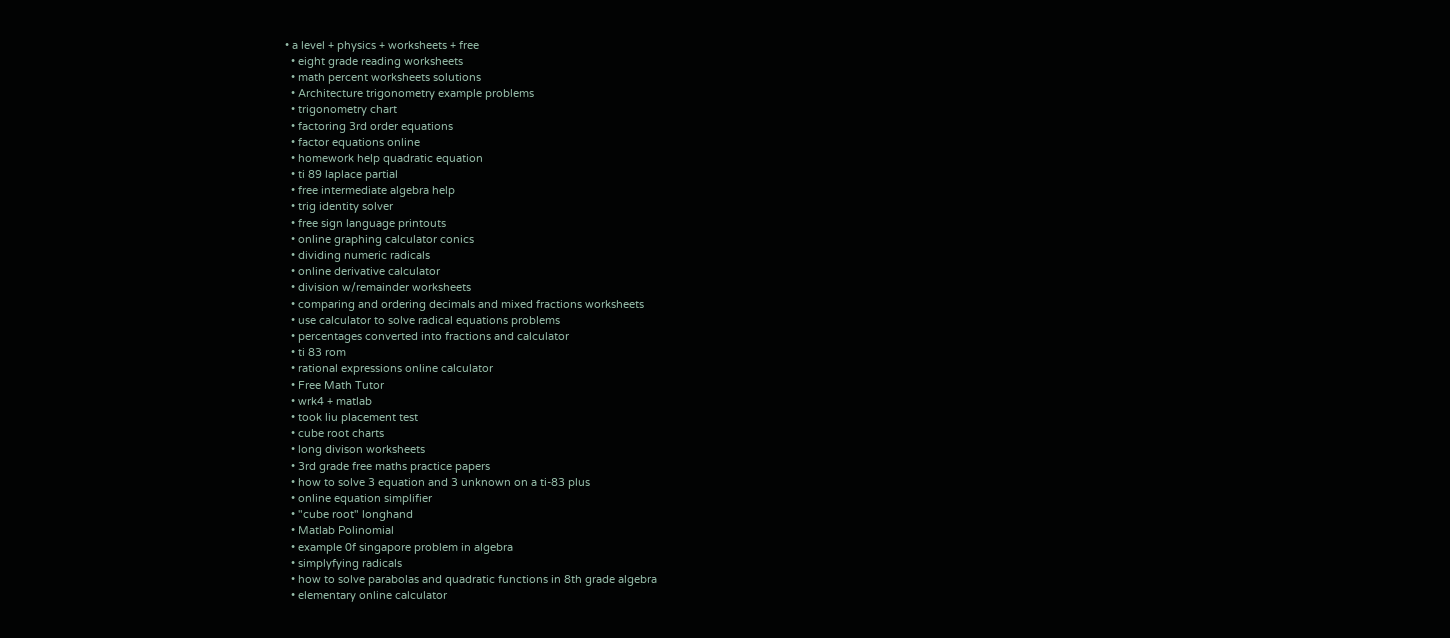• a level + physics + worksheets + free
  • eight grade reading worksheets
  • math percent worksheets solutions
  • Architecture trigonometry example problems
  • trigonometry chart
  • factoring 3rd order equations
  • factor equations online
  • homework help quadratic equation
  • ti 89 laplace partial
  • free intermediate algebra help
  • trig identity solver
  • free sign language printouts
  • online graphing calculator conics
  • dividing numeric radicals
  • online derivative calculator
  • division w/remainder worksheets
  • comparing and ordering decimals and mixed fractions worksheets
  • use calculator to solve radical equations problems
  • percentages converted into fractions and calculator
  • ti 83 rom
  • rational expressions online calculator
  • Free Math Tutor
  • wrk4 + matlab
  • took liu placement test
  • cube root charts
  • long divison worksheets
  • 3rd grade free maths practice papers
  • how to solve 3 equation and 3 unknown on a ti-83 plus
  • online equation simplifier
  • "cube root" longhand
  • Matlab Polinomial
  • example 0f singapore problem in algebra
  • simplyfying radicals
  • how to solve parabolas and quadratic functions in 8th grade algebra
  • elementary online calculator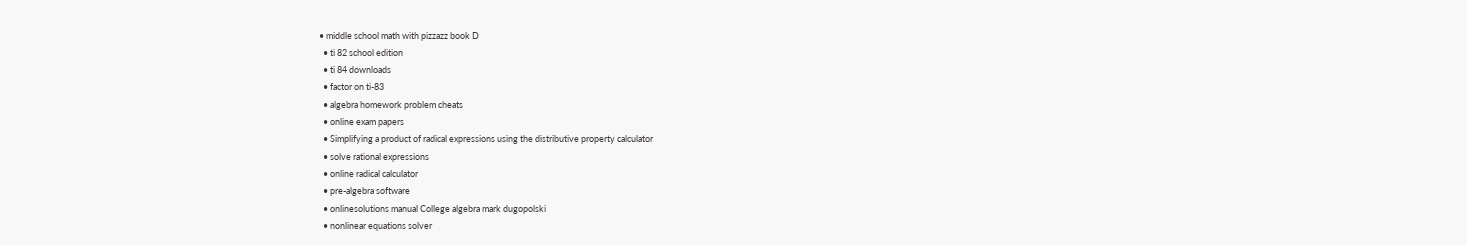• middle school math with pizzazz book D
  • ti 82 school edition
  • ti 84 downloads
  • factor on ti-83
  • algebra homework problem cheats
  • online exam papers
  • Simplifying a product of radical expressions using the distributive property calculator
  • solve rational expressions
  • online radical calculator
  • pre-algebra software
  • onlinesolutions manual College algebra mark dugopolski
  • nonlinear equations solver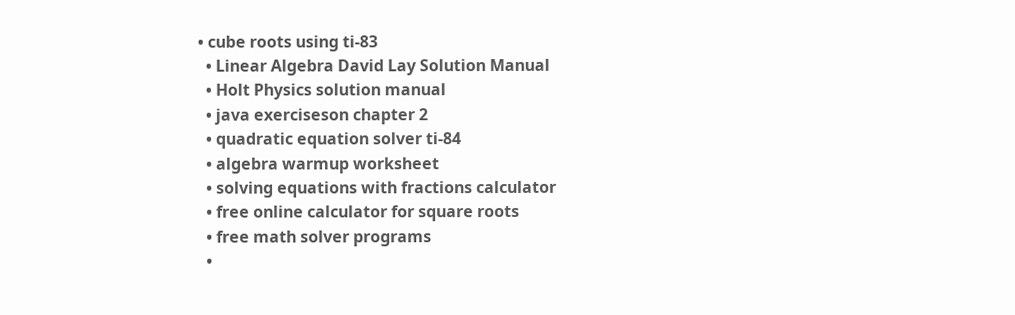• cube roots using ti-83
  • Linear Algebra David Lay Solution Manual
  • Holt Physics solution manual
  • java exerciseson chapter 2
  • quadratic equation solver ti-84
  • algebra warmup worksheet
  • solving equations with fractions calculator
  • free online calculator for square roots
  • free math solver programs
  •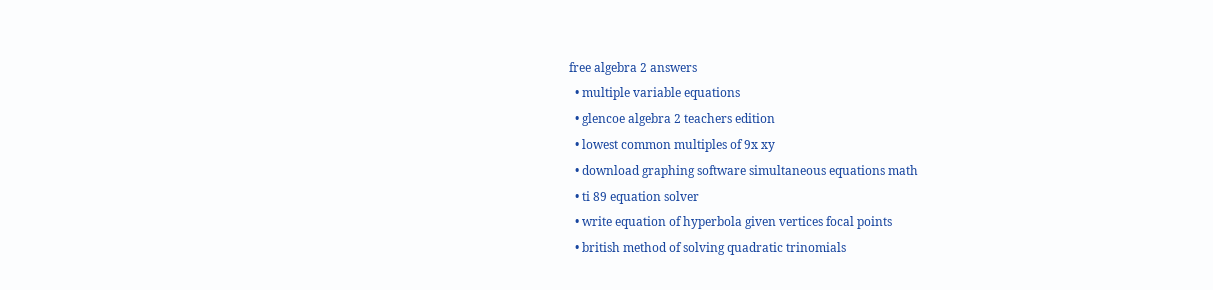free algebra 2 answers
  • multiple variable equations
  • glencoe algebra 2 teachers edition
  • lowest common multiples of 9x xy
  • download graphing software simultaneous equations math
  • ti 89 equation solver
  • write equation of hyperbola given vertices focal points
  • british method of solving quadratic trinomials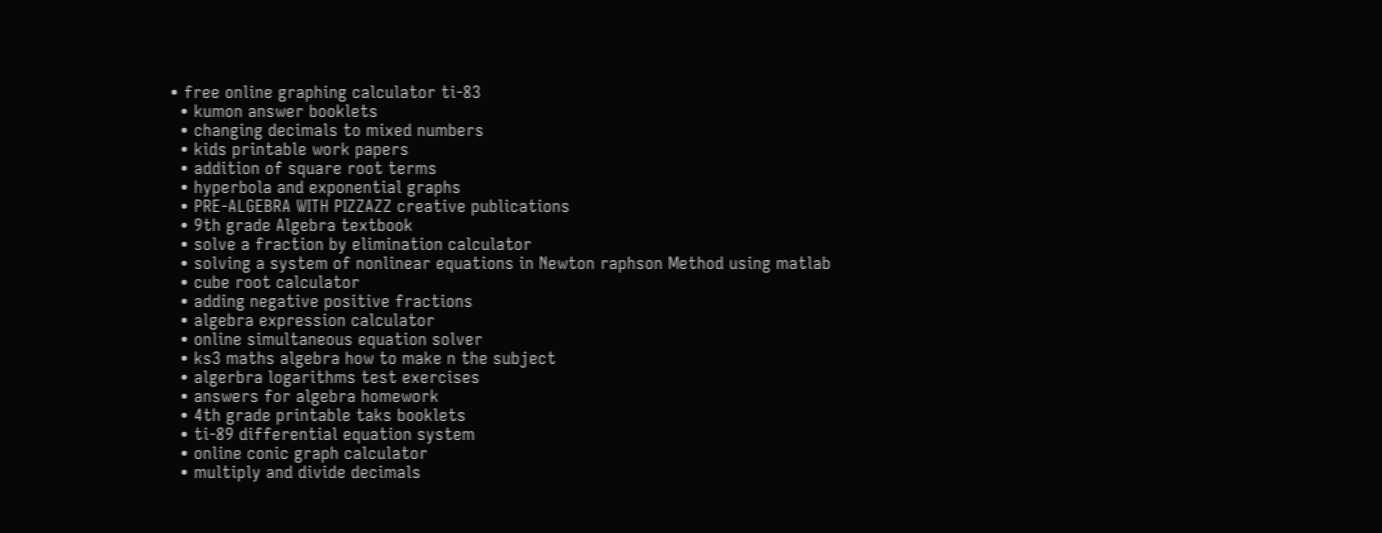• free online graphing calculator ti-83
  • kumon answer booklets
  • changing decimals to mixed numbers
  • kids printable work papers
  • addition of square root terms
  • hyperbola and exponential graphs
  • PRE-ALGEBRA WITH PIZZAZZ creative publications
  • 9th grade Algebra textbook
  • solve a fraction by elimination calculator
  • solving a system of nonlinear equations in Newton raphson Method using matlab
  • cube root calculator
  • adding negative positive fractions
  • algebra expression calculator
  • online simultaneous equation solver
  • ks3 maths algebra how to make n the subject
  • algerbra logarithms test exercises
  • answers for algebra homework
  • 4th grade printable taks booklets
  • ti-89 differential equation system
  • online conic graph calculator
  • multiply and divide decimals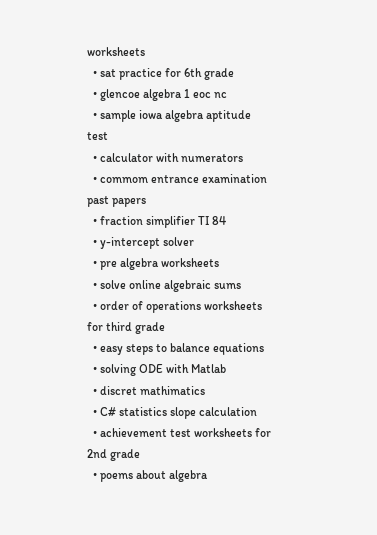worksheets
  • sat practice for 6th grade
  • glencoe algebra 1 eoc nc
  • sample iowa algebra aptitude test
  • calculator with numerators
  • commom entrance examination past papers
  • fraction simplifier TI 84
  • y-intercept solver
  • pre algebra worksheets
  • solve online algebraic sums
  • order of operations worksheets for third grade
  • easy steps to balance equations
  • solving ODE with Matlab
  • discret mathimatics
  • C# statistics slope calculation
  • achievement test worksheets for 2nd grade
  • poems about algebra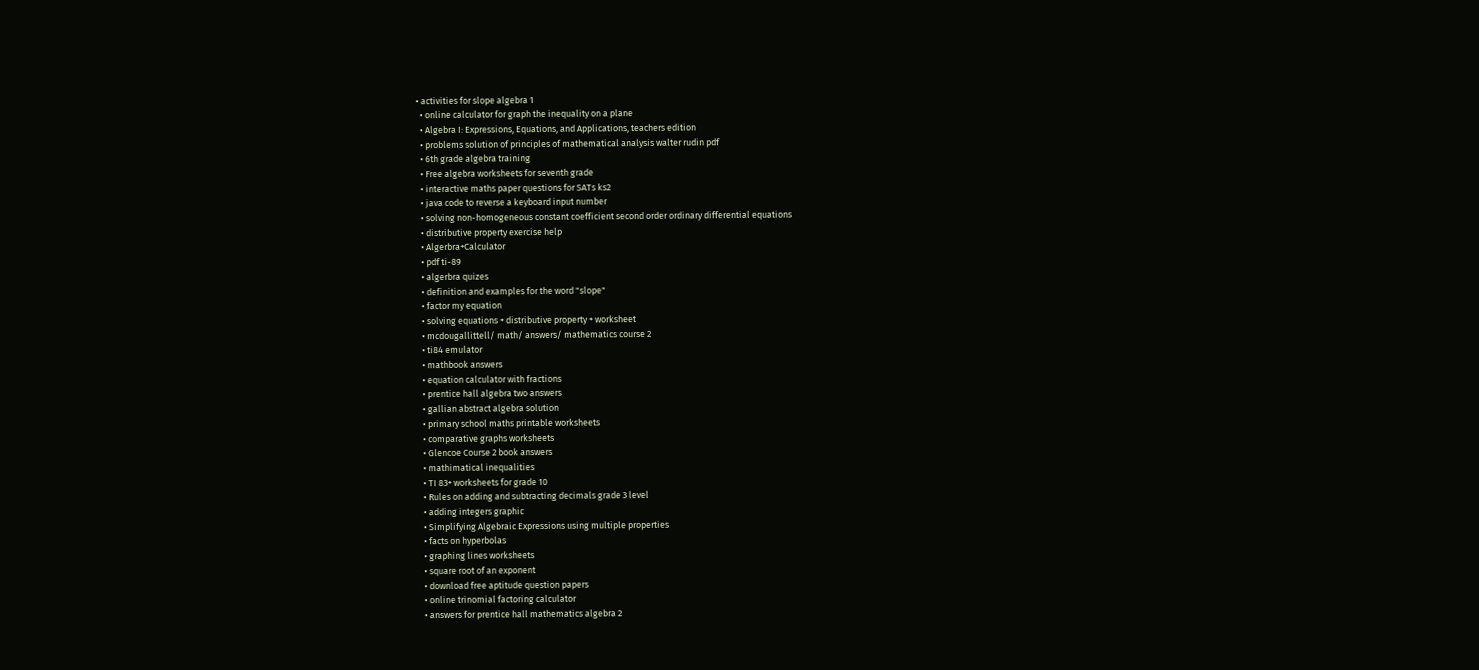• activities for slope algebra 1
  • online calculator for graph the inequality on a plane
  • Algebra I: Expressions, Equations, and Applications, teachers edition
  • problems solution of principles of mathematical analysis walter rudin pdf
  • 6th grade algebra training
  • Free algebra worksheets for seventh grade
  • interactive maths paper questions for SATs ks2
  • java code to reverse a keyboard input number
  • solving non-homogeneous constant coefficient second order ordinary differential equations
  • distributive property exercise help
  • Algerbra+Calculator
  • pdf ti-89
  • algerbra quizes
  • definition and examples for the word "slope"
  • factor my equation
  • solving equations + distributive property + worksheet
  • mcdougallittell/ math/ answers/ mathematics course 2
  • ti84 emulator
  • mathbook answers
  • equation calculator with fractions
  • prentice hall algebra two answers
  • gallian abstract algebra solution
  • primary school maths printable worksheets
  • comparative graphs worksheets
  • Glencoe Course 2 book answers
  • mathimatical inequalities
  • TI 83+ worksheets for grade 10
  • Rules on adding and subtracting decimals grade 3 level
  • adding integers graphic
  • Simplifying Algebraic Expressions using multiple properties
  • facts on hyperbolas
  • graphing lines worksheets
  • square root of an exponent
  • download free aptitude question papers
  • online trinomial factoring calculator
  • answers for prentice hall mathematics algebra 2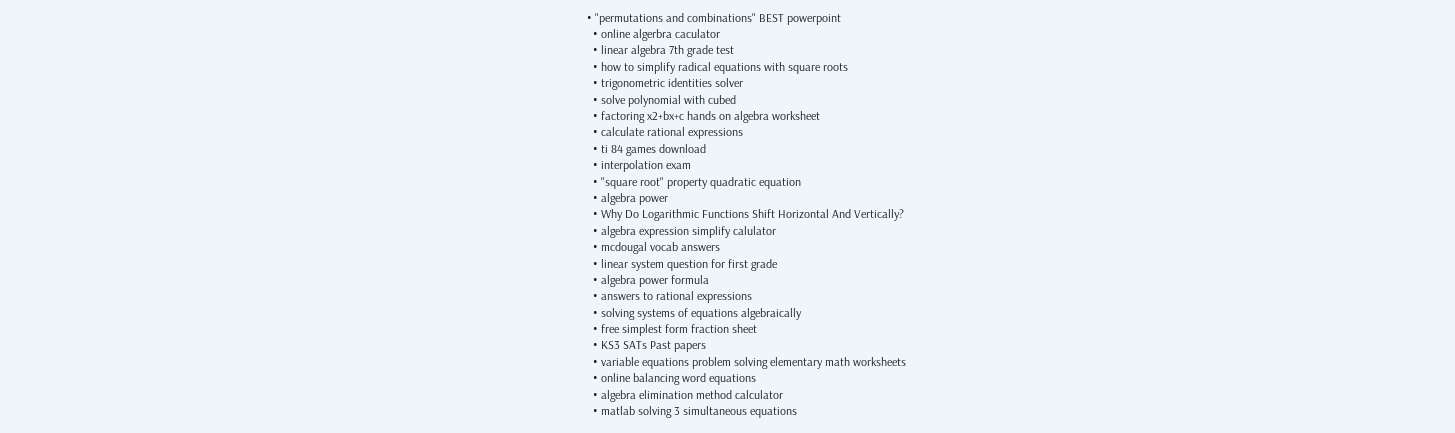• "permutations and combinations" BEST powerpoint
  • online algerbra caculator
  • linear algebra 7th grade test
  • how to simplify radical equations with square roots
  • trigonometric identities solver
  • solve polynomial with cubed
  • factoring x2+bx+c hands on algebra worksheet
  • calculate rational expressions
  • ti 84 games download
  • interpolation exam
  • "square root" property quadratic equation
  • algebra power
  • Why Do Logarithmic Functions Shift Horizontal And Vertically?
  • algebra expression simplify calulator
  • mcdougal vocab answers
  • linear system question for first grade
  • algebra power formula
  • answers to rational expressions
  • solving systems of equations algebraically
  • free simplest form fraction sheet
  • KS3 SATs Past papers
  • variable equations problem solving elementary math worksheets
  • online balancing word equations
  • algebra elimination method calculator
  • matlab solving 3 simultaneous equations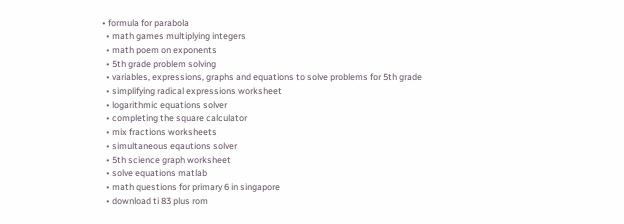• formula for parabola
  • math games multiplying integers
  • math poem on exponents
  • 5th grade problem solving
  • variables, expressions, graphs and equations to solve problems for 5th grade
  • simplifying radical expressions worksheet
  • logarithmic equations solver
  • completing the square calculator
  • mix fractions worksheets
  • simultaneous eqautions solver
  • 5th science graph worksheet
  • solve equations matlab
  • math questions for primary 6 in singapore
  • download ti 83 plus rom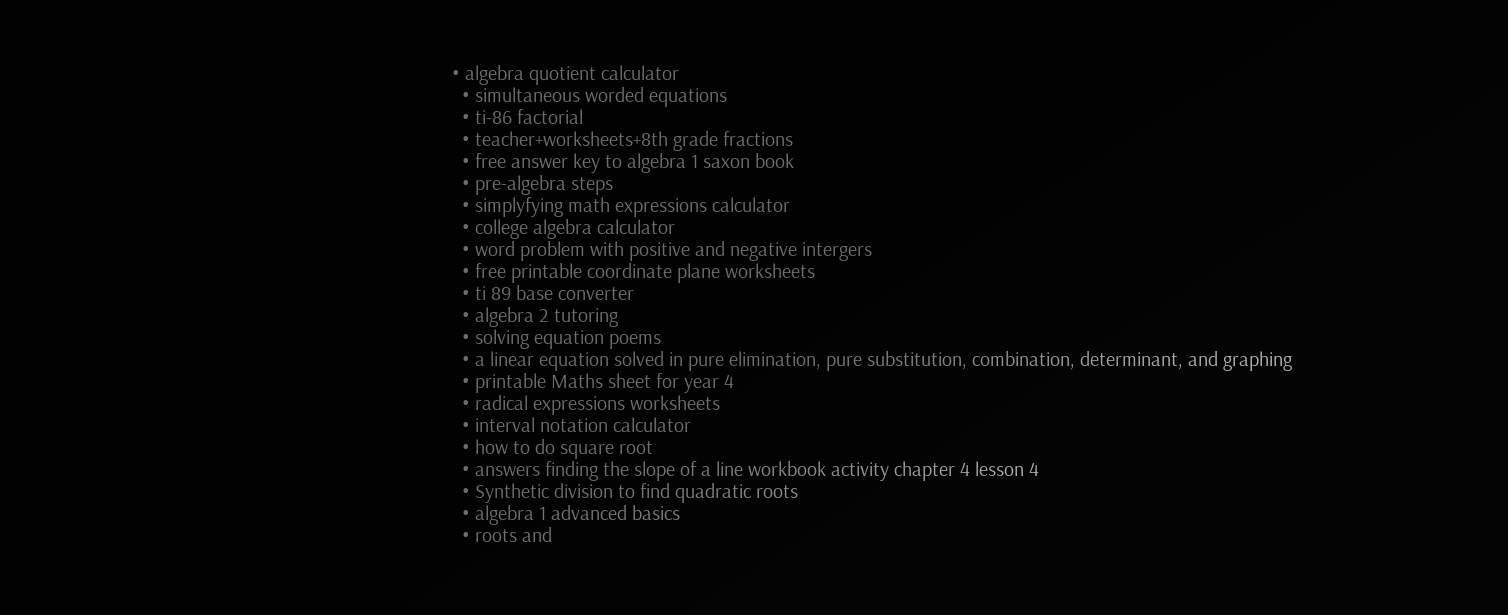• algebra quotient calculator
  • simultaneous worded equations
  • ti-86 factorial
  • teacher+worksheets+8th grade fractions
  • free answer key to algebra 1 saxon book
  • pre-algebra steps
  • simplyfying math expressions calculator
  • college algebra calculator
  • word problem with positive and negative intergers
  • free printable coordinate plane worksheets
  • ti 89 base converter
  • algebra 2 tutoring
  • solving equation poems
  • a linear equation solved in pure elimination, pure substitution, combination, determinant, and graphing
  • printable Maths sheet for year 4
  • radical expressions worksheets
  • interval notation calculator
  • how to do square root
  • answers finding the slope of a line workbook activity chapter 4 lesson 4
  • Synthetic division to find quadratic roots
  • algebra 1 advanced basics
  • roots and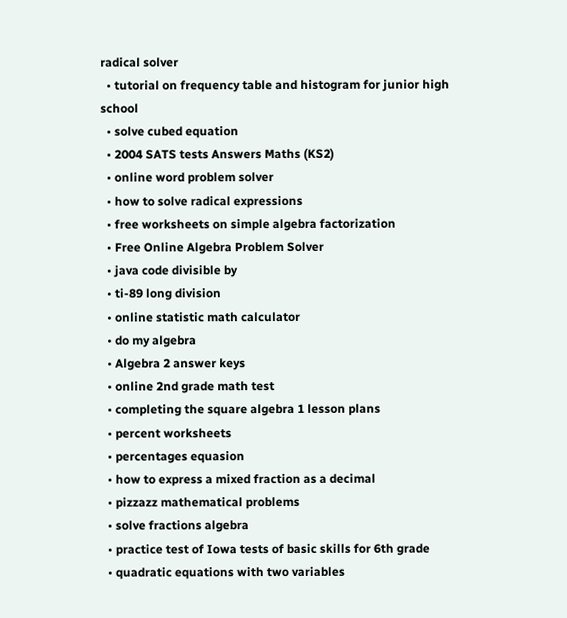radical solver
  • tutorial on frequency table and histogram for junior high school
  • solve cubed equation
  • 2004 SATS tests Answers Maths (KS2)
  • online word problem solver
  • how to solve radical expressions
  • free worksheets on simple algebra factorization
  • Free Online Algebra Problem Solver
  • java code divisible by
  • ti-89 long division
  • online statistic math calculator
  • do my algebra
  • Algebra 2 answer keys
  • online 2nd grade math test
  • completing the square algebra 1 lesson plans
  • percent worksheets
  • percentages equasion
  • how to express a mixed fraction as a decimal
  • pizzazz mathematical problems
  • solve fractions algebra
  • practice test of Iowa tests of basic skills for 6th grade
  • quadratic equations with two variables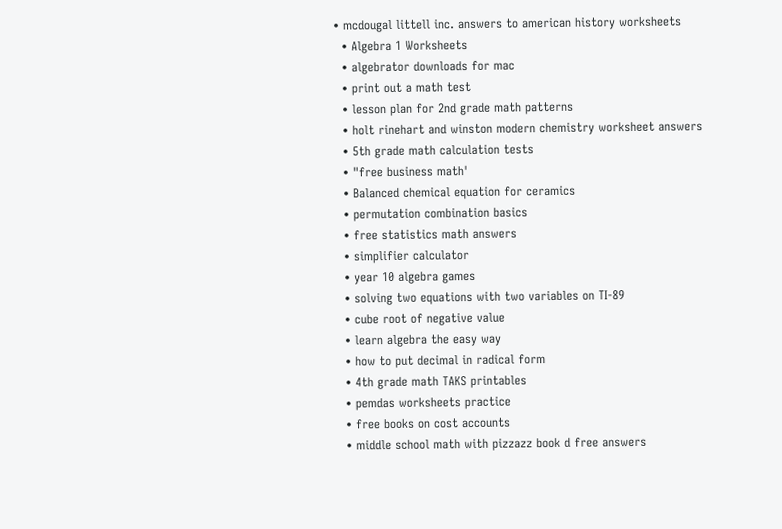• mcdougal littell inc. answers to american history worksheets
  • Algebra 1 Worksheets
  • algebrator downloads for mac
  • print out a math test
  • lesson plan for 2nd grade math patterns
  • holt rinehart and winston modern chemistry worksheet answers
  • 5th grade math calculation tests
  • "free business math'
  • Balanced chemical equation for ceramics
  • permutation combination basics
  • free statistics math answers
  • simplifier calculator
  • year 10 algebra games
  • solving two equations with two variables on TI-89
  • cube root of negative value
  • learn algebra the easy way
  • how to put decimal in radical form
  • 4th grade math TAKS printables
  • pemdas worksheets practice
  • free books on cost accounts
  • middle school math with pizzazz book d free answers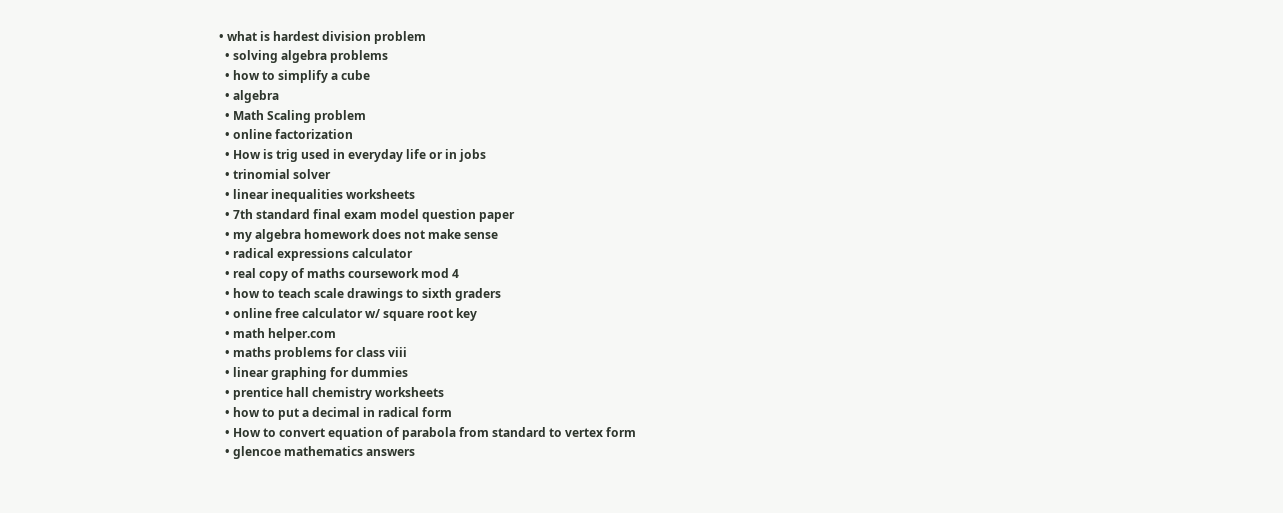• what is hardest division problem
  • solving algebra problems
  • how to simplify a cube
  • algebra
  • Math Scaling problem
  • online factorization
  • How is trig used in everyday life or in jobs
  • trinomial solver
  • linear inequalities worksheets
  • 7th standard final exam model question paper
  • my algebra homework does not make sense
  • radical expressions calculator
  • real copy of maths coursework mod 4
  • how to teach scale drawings to sixth graders
  • online free calculator w/ square root key
  • math helper.com
  • maths problems for class viii
  • linear graphing for dummies
  • prentice hall chemistry worksheets
  • how to put a decimal in radical form
  • How to convert equation of parabola from standard to vertex form
  • glencoe mathematics answers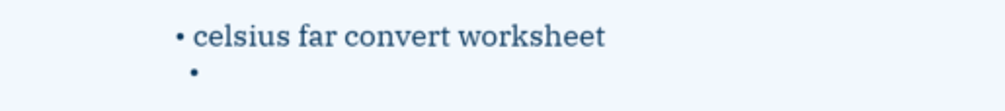• celsius far convert worksheet
  •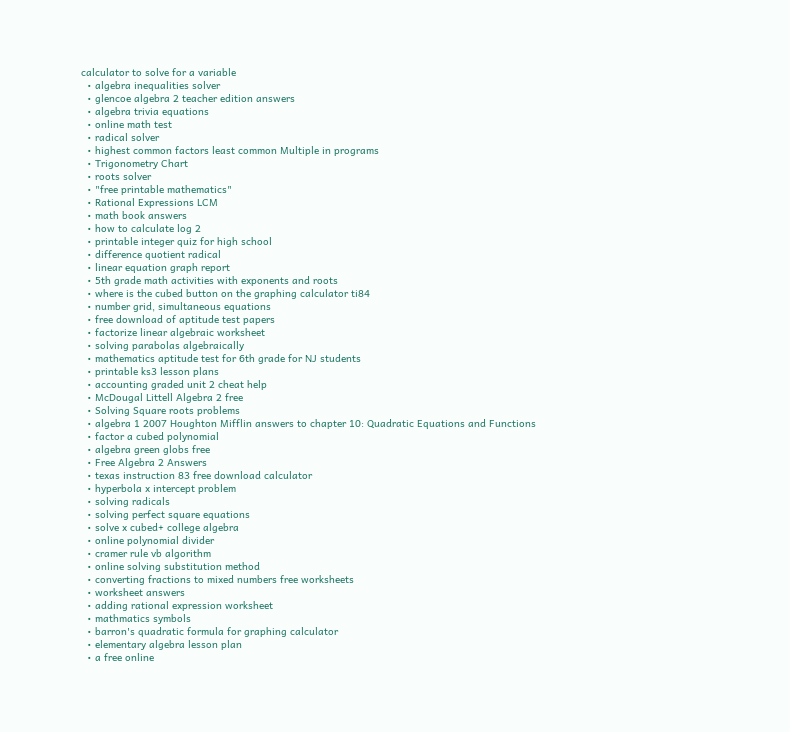calculator to solve for a variable
  • algebra inequalities solver
  • glencoe algebra 2 teacher edition answers
  • algebra trivia equations
  • online math test
  • radical solver
  • highest common factors least common Multiple in programs
  • Trigonometry Chart
  • roots solver
  • "free printable mathematics"
  • Rational Expressions LCM
  • math book answers
  • how to calculate log 2
  • printable integer quiz for high school
  • difference quotient radical
  • linear equation graph report
  • 5th grade math activities with exponents and roots
  • where is the cubed button on the graphing calculator ti84
  • number grid, simultaneous equations
  • free download of aptitude test papers
  • factorize linear algebraic worksheet
  • solving parabolas algebraically
  • mathematics aptitude test for 6th grade for NJ students
  • printable ks3 lesson plans
  • accounting graded unit 2 cheat help
  • McDougal Littell Algebra 2 free
  • Solving Square roots problems
  • algebra 1 2007 Houghton Mifflin answers to chapter 10: Quadratic Equations and Functions
  • factor a cubed polynomial
  • algebra green globs free
  • Free Algebra 2 Answers
  • texas instruction 83 free download calculator
  • hyperbola x intercept problem
  • solving radicals
  • solving perfect square equations
  • solve x cubed+ college algebra
  • online polynomial divider
  • cramer rule vb algorithm
  • online solving substitution method
  • converting fractions to mixed numbers free worksheets
  • worksheet answers
  • adding rational expression worksheet
  • mathmatics symbols
  • barron's quadratic formula for graphing calculator
  • elementary algebra lesson plan
  • a free online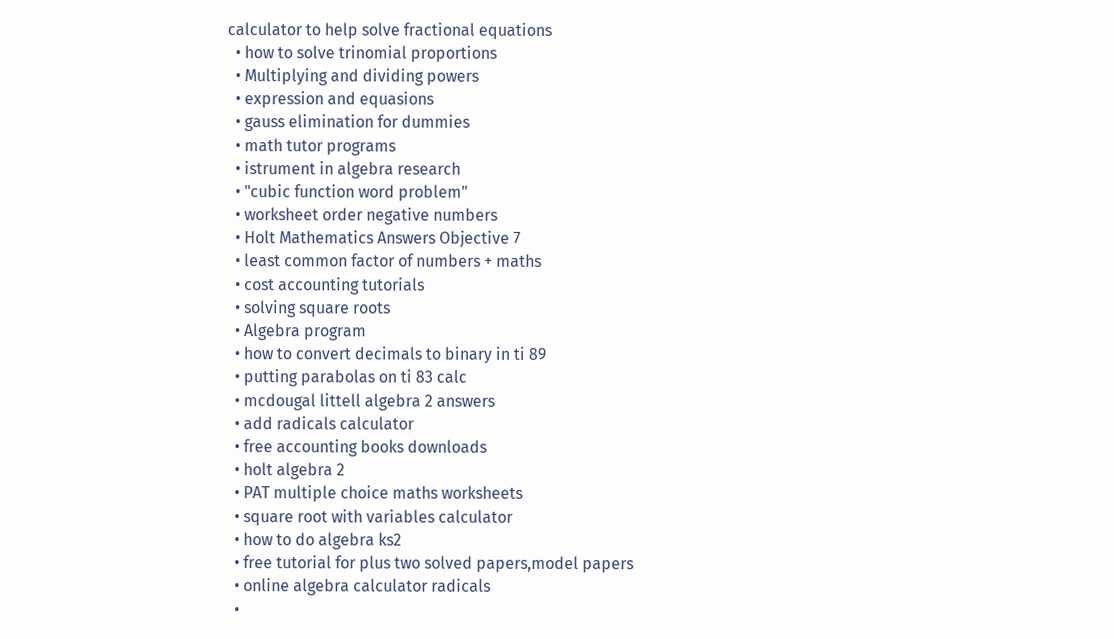calculator to help solve fractional equations
  • how to solve trinomial proportions
  • Multiplying and dividing powers
  • expression and equasions
  • gauss elimination for dummies
  • math tutor programs
  • istrument in algebra research
  • "cubic function word problem"
  • worksheet order negative numbers
  • Holt Mathematics Answers Objective 7
  • least common factor of numbers + maths
  • cost accounting tutorials
  • solving square roots
  • Algebra program
  • how to convert decimals to binary in ti 89
  • putting parabolas on ti 83 calc
  • mcdougal littell algebra 2 answers
  • add radicals calculator
  • free accounting books downloads
  • holt algebra 2
  • PAT multiple choice maths worksheets
  • square root with variables calculator
  • how to do algebra ks2
  • free tutorial for plus two solved papers,model papers
  • online algebra calculator radicals
  •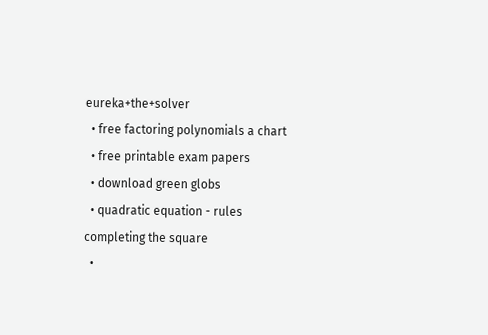eureka+the+solver
  • free factoring polynomials a chart
  • free printable exam papers
  • download green globs
  • quadratic equation - rules completing the square
  •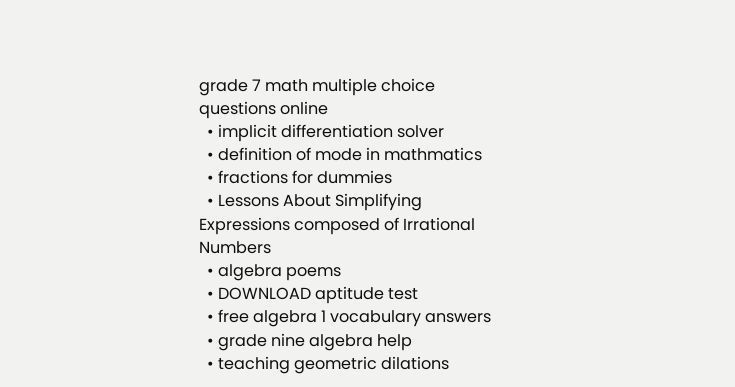grade 7 math multiple choice questions online
  • implicit differentiation solver
  • definition of mode in mathmatics
  • fractions for dummies
  • Lessons About Simplifying Expressions composed of Irrational Numbers
  • algebra poems
  • DOWNLOAD aptitude test
  • free algebra 1 vocabulary answers
  • grade nine algebra help
  • teaching geometric dilations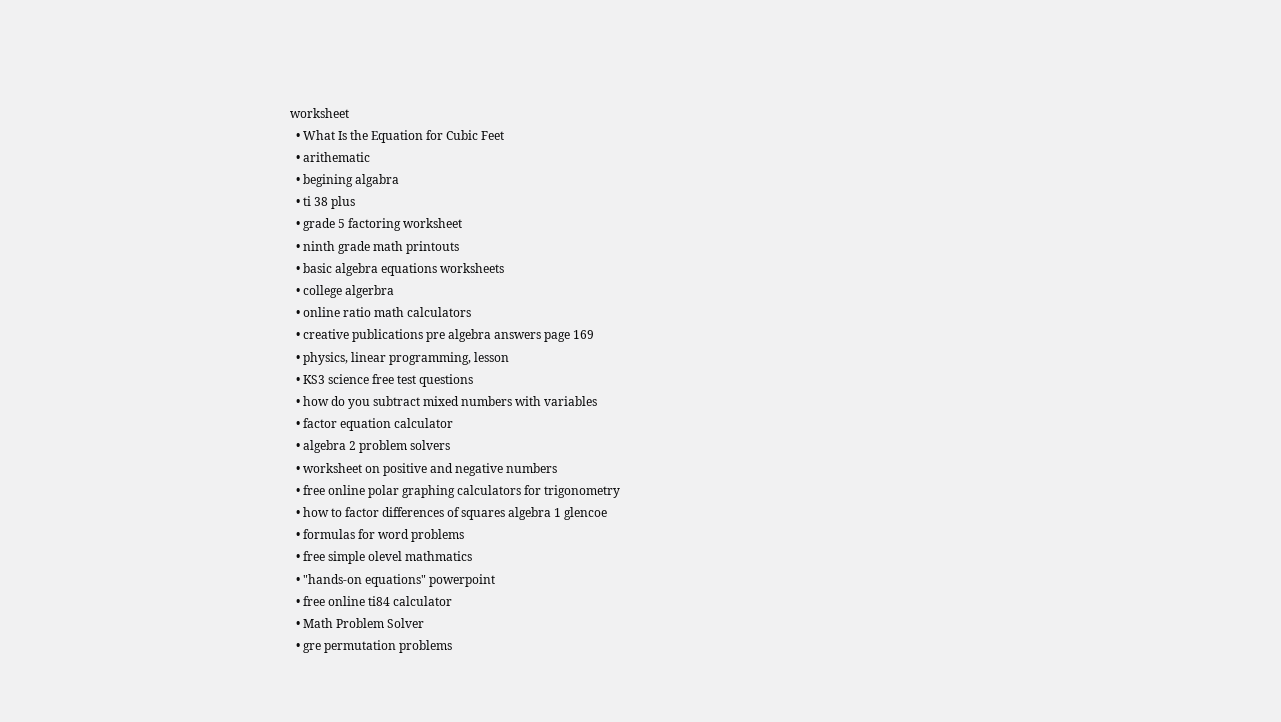worksheet
  • What Is the Equation for Cubic Feet
  • arithematic
  • begining algabra
  • ti 38 plus
  • grade 5 factoring worksheet
  • ninth grade math printouts
  • basic algebra equations worksheets
  • college algerbra
  • online ratio math calculators
  • creative publications pre algebra answers page 169
  • physics, linear programming, lesson
  • KS3 science free test questions
  • how do you subtract mixed numbers with variables
  • factor equation calculator
  • algebra 2 problem solvers
  • worksheet on positive and negative numbers
  • free online polar graphing calculators for trigonometry
  • how to factor differences of squares algebra 1 glencoe
  • formulas for word problems
  • free simple olevel mathmatics
  • "hands-on equations" powerpoint
  • free online ti84 calculator
  • Math Problem Solver
  • gre permutation problems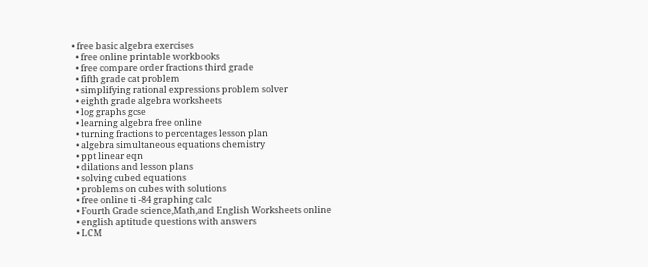• free basic algebra exercises
  • free online printable workbooks
  • free compare order fractions third grade
  • fifth grade cat problem
  • simplifying rational expressions problem solver
  • eighth grade algebra worksheets
  • log graphs gcse
  • learning algebra free online
  • turning fractions to percentages lesson plan
  • algebra simultaneous equations chemistry
  • ppt linear eqn
  • dilations and lesson plans
  • solving cubed equations
  • problems on cubes with solutions
  • free online ti -84 graphing calc
  • Fourth Grade science,Math,and English Worksheets online
  • english aptitude questions with answers
  • LCM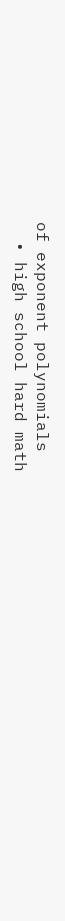of exponent polynomials
  • high school hard math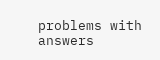problems with answers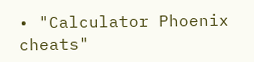• "Calculator Phoenix cheats"